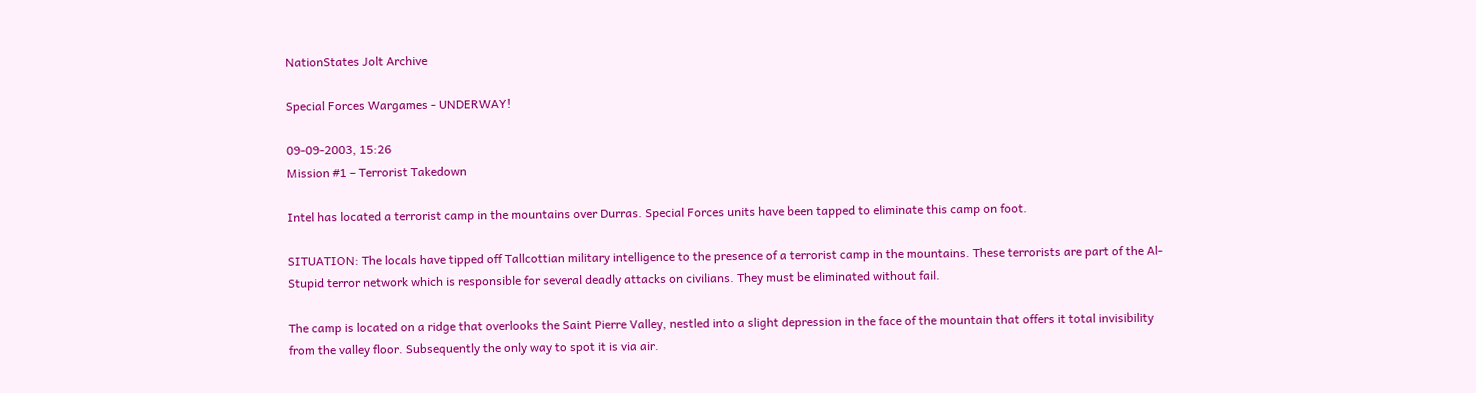NationStates Jolt Archive

Special Forces Wargames - UNDERWAY!

09-09-2003, 15:26
Mission #1 – Terrorist Takedown

Intel has located a terrorist camp in the mountains over Durras. Special Forces units have been tapped to eliminate this camp on foot.

SITUATION: The locals have tipped off Tallcottian military intelligence to the presence of a terrorist camp in the mountains. These terrorists are part of the Al-Stupid terror network which is responsible for several deadly attacks on civilians. They must be eliminated without fail.

The camp is located on a ridge that overlooks the Saint Pierre Valley, nestled into a slight depression in the face of the mountain that offers it total invisibility from the valley floor. Subsequently the only way to spot it is via air.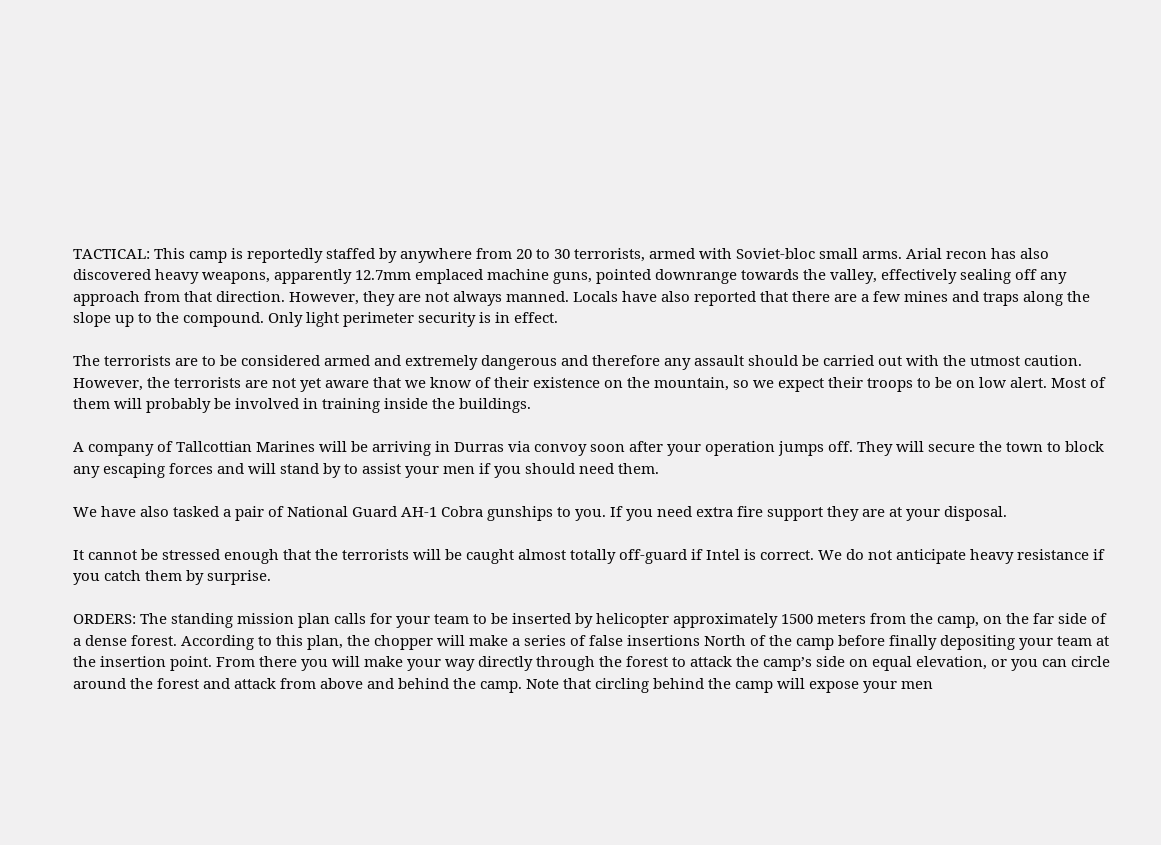TACTICAL: This camp is reportedly staffed by anywhere from 20 to 30 terrorists, armed with Soviet-bloc small arms. Arial recon has also discovered heavy weapons, apparently 12.7mm emplaced machine guns, pointed downrange towards the valley, effectively sealing off any approach from that direction. However, they are not always manned. Locals have also reported that there are a few mines and traps along the slope up to the compound. Only light perimeter security is in effect.

The terrorists are to be considered armed and extremely dangerous and therefore any assault should be carried out with the utmost caution. However, the terrorists are not yet aware that we know of their existence on the mountain, so we expect their troops to be on low alert. Most of them will probably be involved in training inside the buildings.

A company of Tallcottian Marines will be arriving in Durras via convoy soon after your operation jumps off. They will secure the town to block any escaping forces and will stand by to assist your men if you should need them.

We have also tasked a pair of National Guard AH-1 Cobra gunships to you. If you need extra fire support they are at your disposal.

It cannot be stressed enough that the terrorists will be caught almost totally off-guard if Intel is correct. We do not anticipate heavy resistance if you catch them by surprise.

ORDERS: The standing mission plan calls for your team to be inserted by helicopter approximately 1500 meters from the camp, on the far side of a dense forest. According to this plan, the chopper will make a series of false insertions North of the camp before finally depositing your team at the insertion point. From there you will make your way directly through the forest to attack the camp’s side on equal elevation, or you can circle around the forest and attack from above and behind the camp. Note that circling behind the camp will expose your men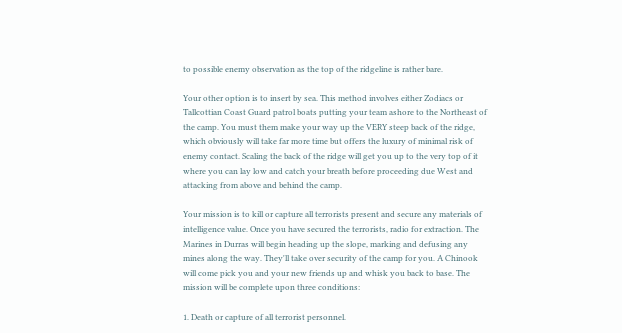to possible enemy observation as the top of the ridgeline is rather bare.

Your other option is to insert by sea. This method involves either Zodiacs or Tallcottian Coast Guard patrol boats putting your team ashore to the Northeast of the camp. You must them make your way up the VERY steep back of the ridge, which obviously will take far more time but offers the luxury of minimal risk of enemy contact. Scaling the back of the ridge will get you up to the very top of it where you can lay low and catch your breath before proceeding due West and attacking from above and behind the camp.

Your mission is to kill or capture all terrorists present and secure any materials of intelligence value. Once you have secured the terrorists, radio for extraction. The Marines in Durras will begin heading up the slope, marking and defusing any mines along the way. They'll take over security of the camp for you. A Chinook will come pick you and your new friends up and whisk you back to base. The mission will be complete upon three conditions:

1. Death or capture of all terrorist personnel.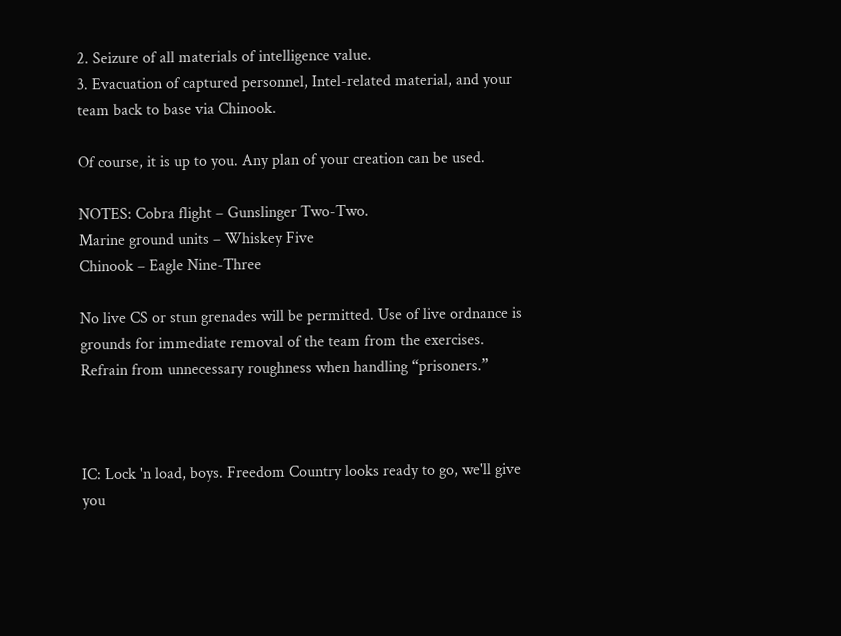2. Seizure of all materials of intelligence value.
3. Evacuation of captured personnel, Intel-related material, and your team back to base via Chinook.

Of course, it is up to you. Any plan of your creation can be used.

NOTES: Cobra flight – Gunslinger Two-Two.
Marine ground units – Whiskey Five
Chinook – Eagle Nine-Three

No live CS or stun grenades will be permitted. Use of live ordnance is grounds for immediate removal of the team from the exercises. Refrain from unnecessary roughness when handling “prisoners.”



IC: Lock 'n load, boys. Freedom Country looks ready to go, we'll give you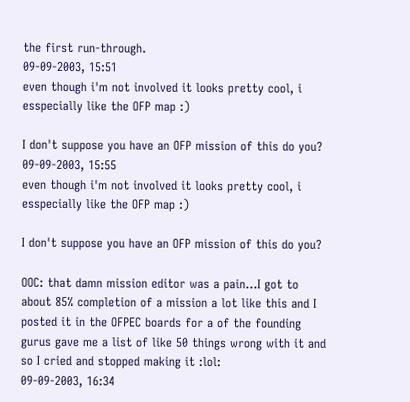the first run-through.
09-09-2003, 15:51
even though i'm not involved it looks pretty cool, i esspecially like the OFP map :)

I don't suppose you have an OFP mission of this do you?
09-09-2003, 15:55
even though i'm not involved it looks pretty cool, i esspecially like the OFP map :)

I don't suppose you have an OFP mission of this do you?

OOC: that damn mission editor was a pain...I got to about 85% completion of a mission a lot like this and I posted it in the OFPEC boards for a of the founding gurus gave me a list of like 50 things wrong with it and so I cried and stopped making it :lol:
09-09-2003, 16:34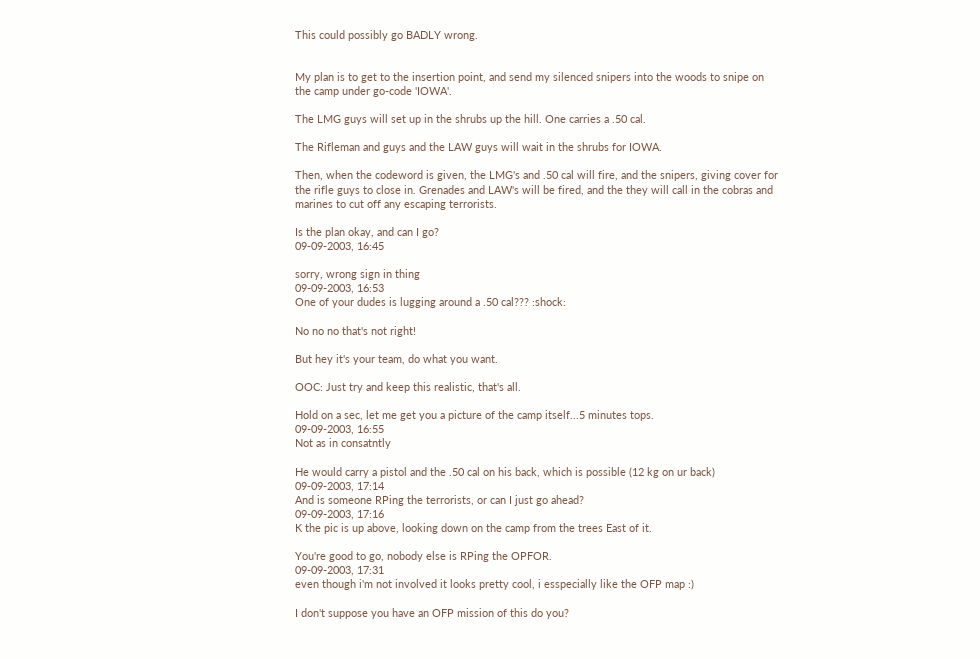This could possibly go BADLY wrong.


My plan is to get to the insertion point, and send my silenced snipers into the woods to snipe on the camp under go-code 'IOWA'.

The LMG guys will set up in the shrubs up the hill. One carries a .50 cal.

The Rifleman and guys and the LAW guys will wait in the shrubs for IOWA.

Then, when the codeword is given, the LMG's and .50 cal will fire, and the snipers, giving cover for the rifle guys to close in. Grenades and LAW's will be fired, and the they will call in the cobras and marines to cut off any escaping terrorists.

Is the plan okay, and can I go?
09-09-2003, 16:45

sorry, wrong sign in thing
09-09-2003, 16:53
One of your dudes is lugging around a .50 cal??? :shock:

No no no that's not right!

But hey it's your team, do what you want.

OOC: Just try and keep this realistic, that's all.

Hold on a sec, let me get you a picture of the camp itself...5 minutes tops.
09-09-2003, 16:55
Not as in consatntly

He would carry a pistol and the .50 cal on his back, which is possible (12 kg on ur back)
09-09-2003, 17:14
And is someone RPing the terrorists, or can I just go ahead?
09-09-2003, 17:16
K the pic is up above, looking down on the camp from the trees East of it.

You're good to go, nobody else is RPing the OPFOR.
09-09-2003, 17:31
even though i'm not involved it looks pretty cool, i esspecially like the OFP map :)

I don't suppose you have an OFP mission of this do you?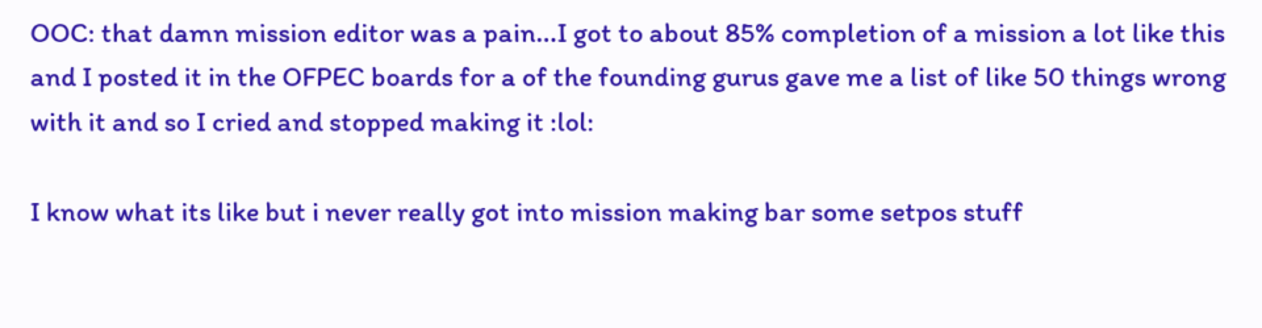OOC: that damn mission editor was a pain...I got to about 85% completion of a mission a lot like this and I posted it in the OFPEC boards for a of the founding gurus gave me a list of like 50 things wrong with it and so I cried and stopped making it :lol:

I know what its like but i never really got into mission making bar some setpos stuff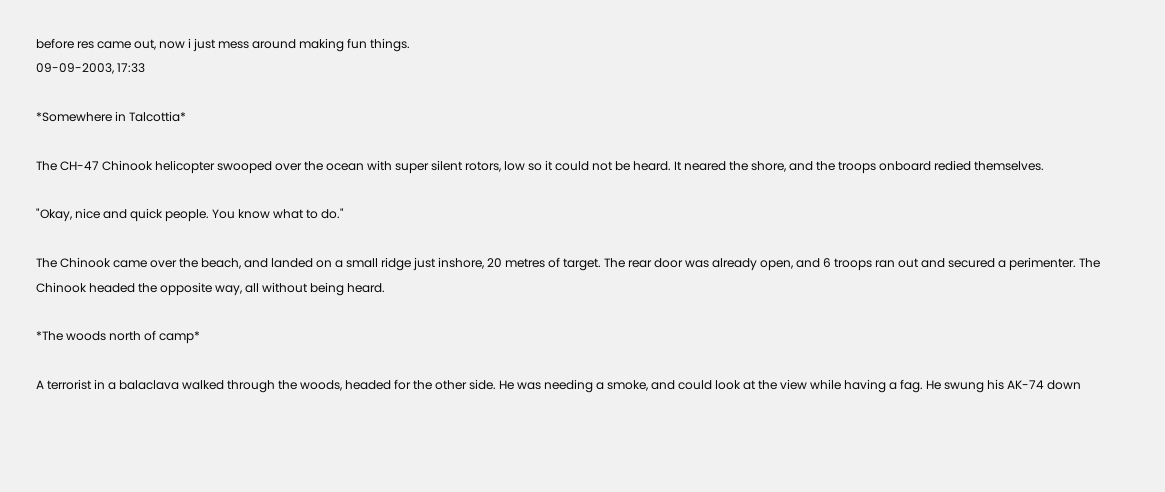before res came out, now i just mess around making fun things.
09-09-2003, 17:33

*Somewhere in Talcottia*

The CH-47 Chinook helicopter swooped over the ocean with super silent rotors, low so it could not be heard. It neared the shore, and the troops onboard redied themselves.

"Okay, nice and quick people. You know what to do."

The Chinook came over the beach, and landed on a small ridge just inshore, 20 metres of target. The rear door was already open, and 6 troops ran out and secured a perimenter. The Chinook headed the opposite way, all without being heard.

*The woods north of camp*

A terrorist in a balaclava walked through the woods, headed for the other side. He was needing a smoke, and could look at the view while having a fag. He swung his AK-74 down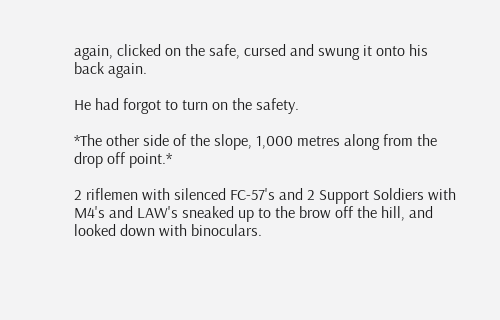again, clicked on the safe, cursed and swung it onto his back again.

He had forgot to turn on the safety.

*The other side of the slope, 1,000 metres along from the drop off point.*

2 riflemen with silenced FC-57's and 2 Support Soldiers with M4's and LAW's sneaked up to the brow off the hill, and looked down with binoculars.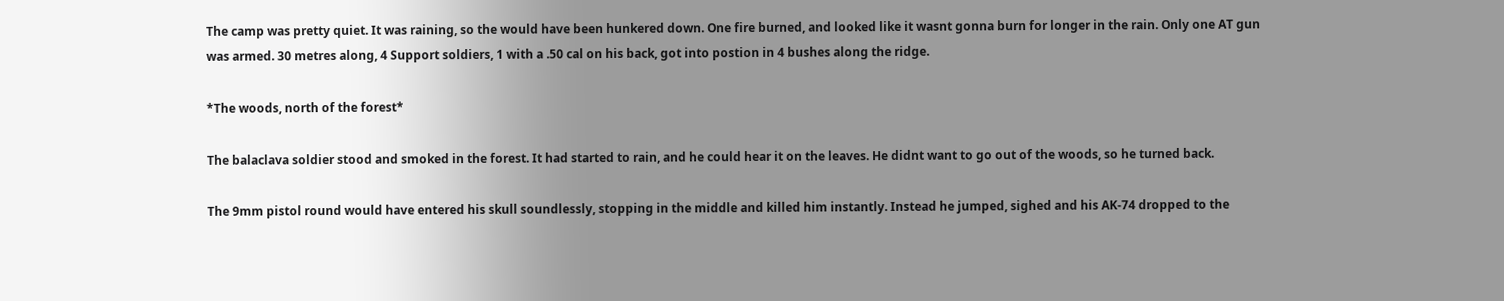The camp was pretty quiet. It was raining, so the would have been hunkered down. One fire burned, and looked like it wasnt gonna burn for longer in the rain. Only one AT gun was armed. 30 metres along, 4 Support soldiers, 1 with a .50 cal on his back, got into postion in 4 bushes along the ridge.

*The woods, north of the forest*

The balaclava soldier stood and smoked in the forest. It had started to rain, and he could hear it on the leaves. He didnt want to go out of the woods, so he turned back.

The 9mm pistol round would have entered his skull soundlessly, stopping in the middle and killed him instantly. Instead he jumped, sighed and his AK-74 dropped to the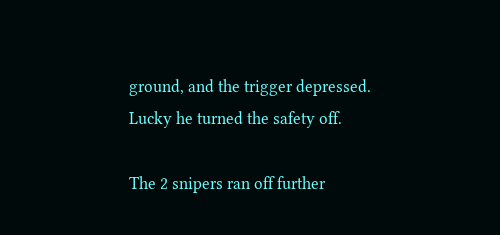ground, and the trigger depressed. Lucky he turned the safety off.

The 2 snipers ran off further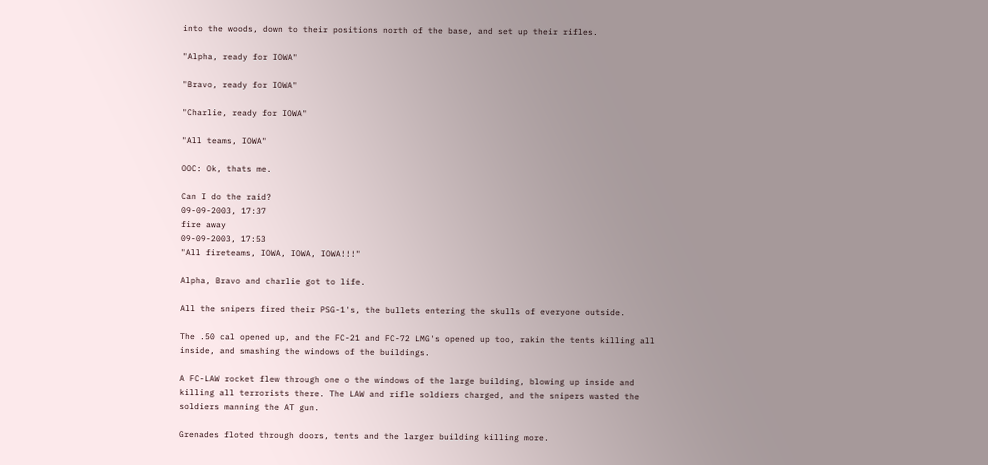into the woods, down to their positions north of the base, and set up their rifles.

"Alpha, ready for IOWA"

"Bravo, ready for IOWA"

"Charlie, ready for IOWA"

"All teams, IOWA"

OOC: Ok, thats me.

Can I do the raid?
09-09-2003, 17:37
fire away
09-09-2003, 17:53
"All fireteams, IOWA, IOWA, IOWA!!!"

Alpha, Bravo and charlie got to life.

All the snipers fired their PSG-1's, the bullets entering the skulls of everyone outside.

The .50 cal opened up, and the FC-21 and FC-72 LMG's opened up too, rakin the tents killing all inside, and smashing the windows of the buildings.

A FC-LAW rocket flew through one o the windows of the large building, blowing up inside and killing all terrorists there. The LAW and rifle soldiers charged, and the snipers wasted the soldiers manning the AT gun.

Grenades floted through doors, tents and the larger building killing more.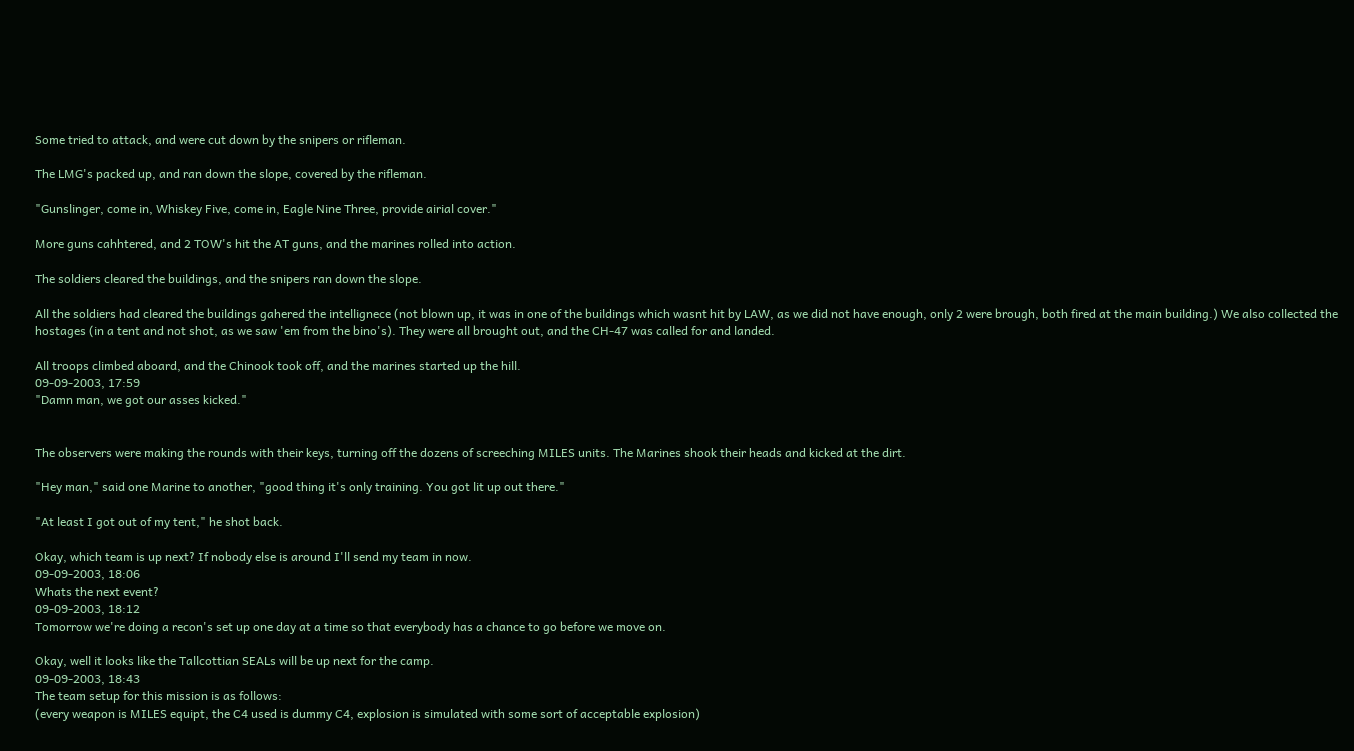Some tried to attack, and were cut down by the snipers or rifleman.

The LMG's packed up, and ran down the slope, covered by the rifleman.

"Gunslinger, come in, Whiskey Five, come in, Eagle Nine Three, provide airial cover."

More guns cahhtered, and 2 TOW's hit the AT guns, and the marines rolled into action.

The soldiers cleared the buildings, and the snipers ran down the slope.

All the soldiers had cleared the buildings gahered the intellignece (not blown up, it was in one of the buildings which wasnt hit by LAW, as we did not have enough, only 2 were brough, both fired at the main building.) We also collected the hostages (in a tent and not shot, as we saw 'em from the bino's). They were all brought out, and the CH-47 was called for and landed.

All troops climbed aboard, and the Chinook took off, and the marines started up the hill.
09-09-2003, 17:59
"Damn man, we got our asses kicked."


The observers were making the rounds with their keys, turning off the dozens of screeching MILES units. The Marines shook their heads and kicked at the dirt.

"Hey man," said one Marine to another, "good thing it's only training. You got lit up out there."

"At least I got out of my tent," he shot back.

Okay, which team is up next? If nobody else is around I'll send my team in now.
09-09-2003, 18:06
Whats the next event?
09-09-2003, 18:12
Tomorrow we're doing a recon's set up one day at a time so that everybody has a chance to go before we move on.

Okay, well it looks like the Tallcottian SEALs will be up next for the camp.
09-09-2003, 18:43
The team setup for this mission is as follows:
(every weapon is MILES equipt, the C4 used is dummy C4, explosion is simulated with some sort of acceptable explosion)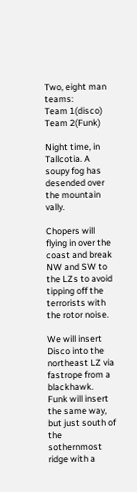Two, eight man teams:
Team 1(disco)
Team 2(Funk)

Night time, in Tallcotia. A soupy fog has desended over the mountain vally.

Chopers will flying in over the coast and break NW and SW to the LZs to avoid tipping off the terrorists with the rotor noise.

We will insert Disco into the northeast LZ via fastrope from a blackhawk.
Funk will insert the same way, but just south of the sothernmost ridge with a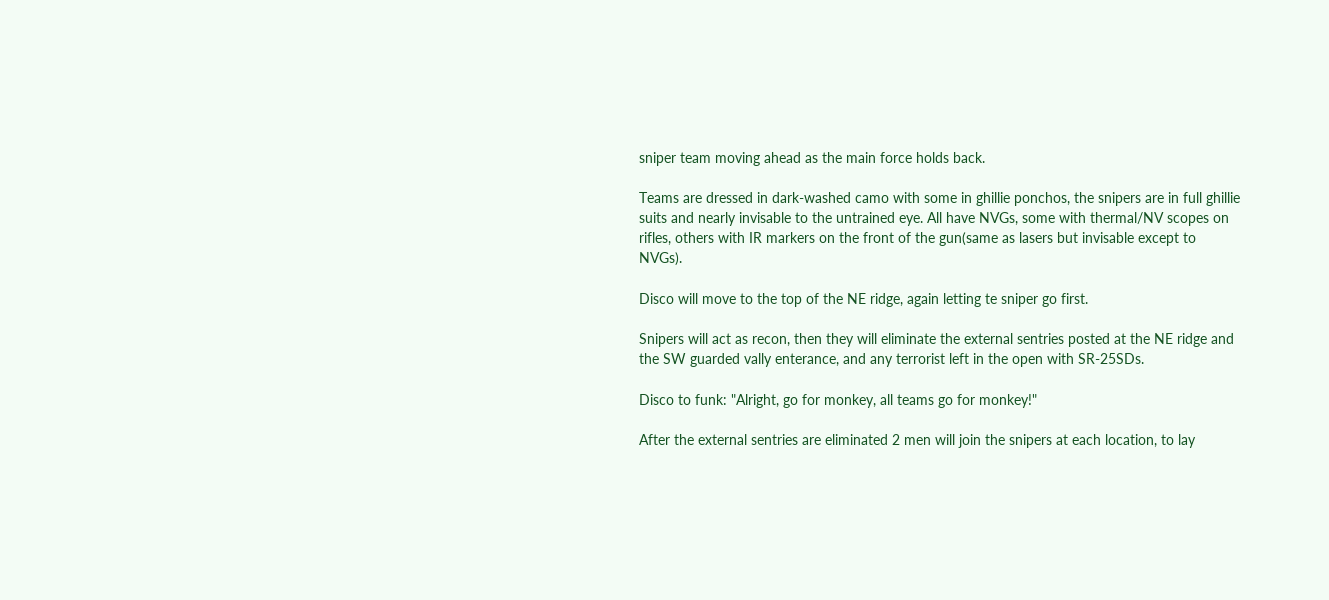sniper team moving ahead as the main force holds back.

Teams are dressed in dark-washed camo with some in ghillie ponchos, the snipers are in full ghillie suits and nearly invisable to the untrained eye. All have NVGs, some with thermal/NV scopes on rifles, others with IR markers on the front of the gun(same as lasers but invisable except to NVGs).

Disco will move to the top of the NE ridge, again letting te sniper go first.

Snipers will act as recon, then they will eliminate the external sentries posted at the NE ridge and the SW guarded vally enterance, and any terrorist left in the open with SR-25SDs.

Disco to funk: "Alright, go for monkey, all teams go for monkey!"

After the external sentries are eliminated 2 men will join the snipers at each location, to lay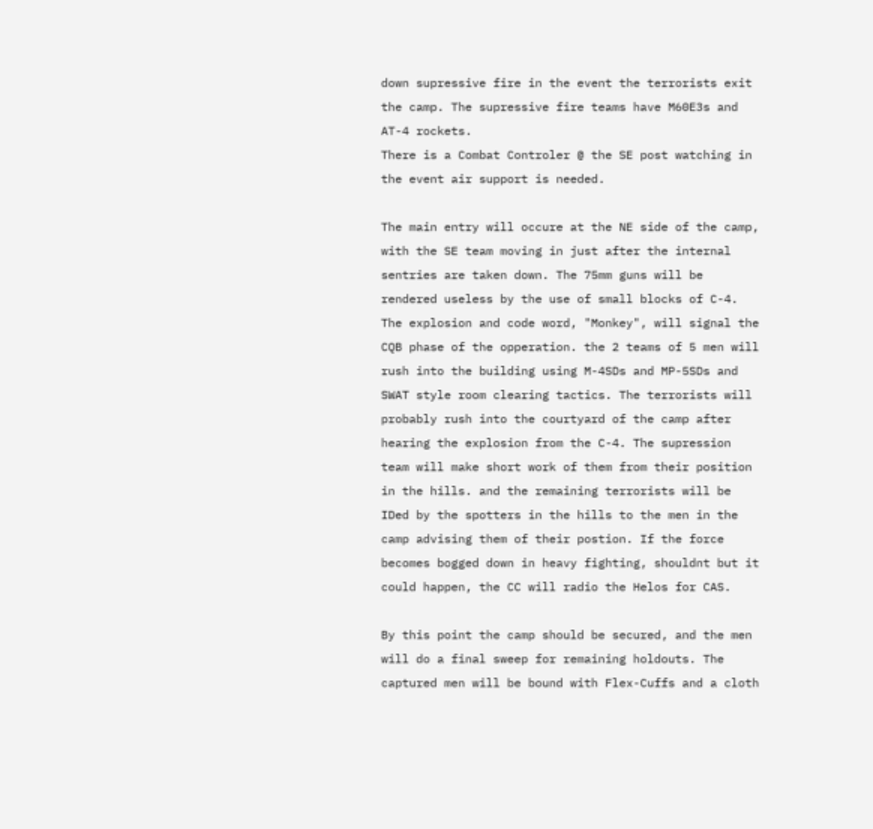down supressive fire in the event the terrorists exit the camp. The supressive fire teams have M60E3s and AT-4 rockets.
There is a Combat Controler @ the SE post watching in the event air support is needed.

The main entry will occure at the NE side of the camp, with the SE team moving in just after the internal sentries are taken down. The 75mm guns will be rendered useless by the use of small blocks of C-4. The explosion and code word, "Monkey", will signal the CQB phase of the opperation. the 2 teams of 5 men will rush into the building using M-4SDs and MP-5SDs and SWAT style room clearing tactics. The terrorists will probably rush into the courtyard of the camp after hearing the explosion from the C-4. The supression team will make short work of them from their position in the hills. and the remaining terrorists will be IDed by the spotters in the hills to the men in the camp advising them of their postion. If the force becomes bogged down in heavy fighting, shouldnt but it could happen, the CC will radio the Helos for CAS.

By this point the camp should be secured, and the men will do a final sweep for remaining holdouts. The captured men will be bound with Flex-Cuffs and a cloth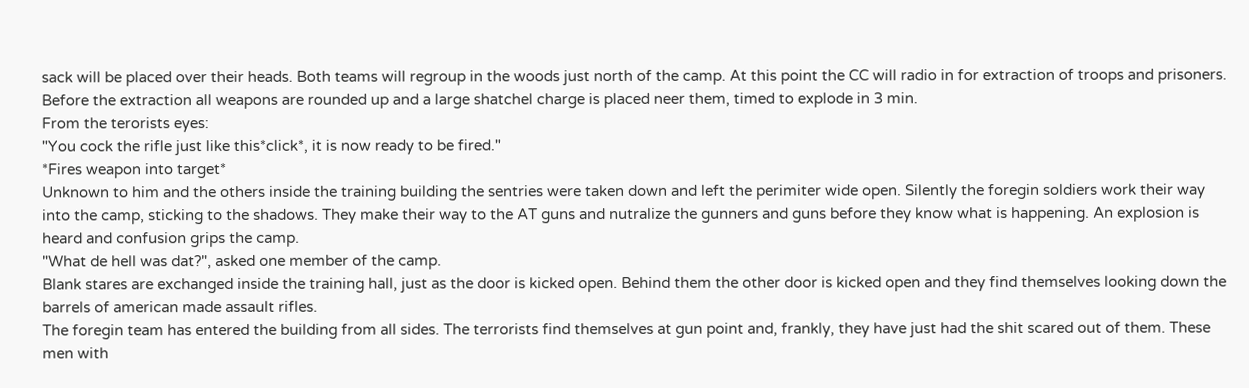sack will be placed over their heads. Both teams will regroup in the woods just north of the camp. At this point the CC will radio in for extraction of troops and prisoners. Before the extraction all weapons are rounded up and a large shatchel charge is placed neer them, timed to explode in 3 min.
From the terorists eyes:
"You cock the rifle just like this*click*, it is now ready to be fired."
*Fires weapon into target*
Unknown to him and the others inside the training building the sentries were taken down and left the perimiter wide open. Silently the foregin soldiers work their way into the camp, sticking to the shadows. They make their way to the AT guns and nutralize the gunners and guns before they know what is happening. An explosion is heard and confusion grips the camp.
"What de hell was dat?", asked one member of the camp.
Blank stares are exchanged inside the training hall, just as the door is kicked open. Behind them the other door is kicked open and they find themselves looking down the barrels of american made assault rifles.
The foregin team has entered the building from all sides. The terrorists find themselves at gun point and, frankly, they have just had the shit scared out of them. These men with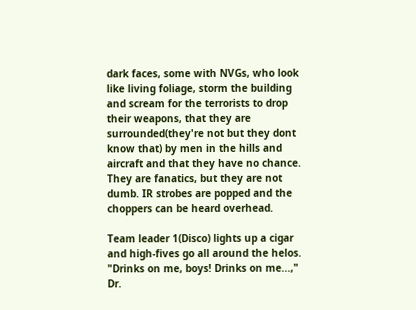dark faces, some with NVGs, who look like living foliage, storm the building and scream for the terrorists to drop their weapons, that they are surrounded(they're not but they dont know that) by men in the hills and aircraft and that they have no chance. They are fanatics, but they are not dumb. IR strobes are popped and the choppers can be heard overhead.

Team leader 1(Disco) lights up a cigar and high-fives go all around the helos. "Drinks on me, boys! Drinks on me...," Dr.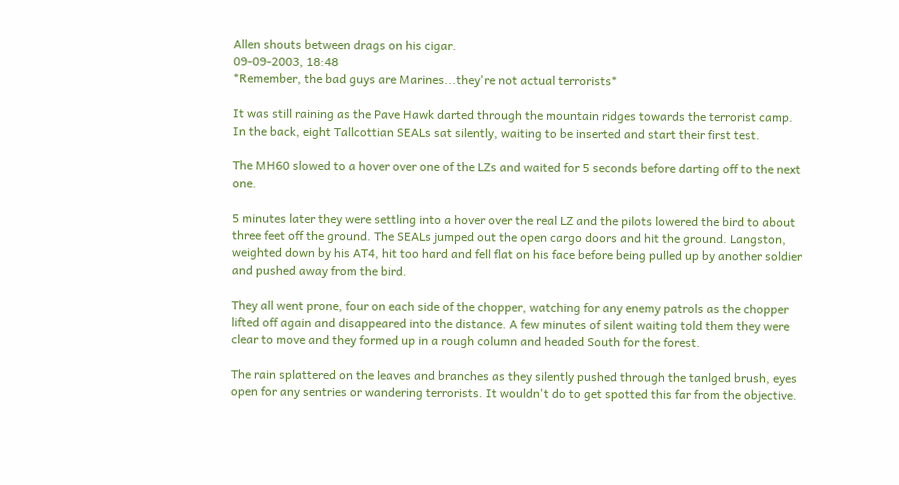Allen shouts between drags on his cigar.
09-09-2003, 18:48
*Remember, the bad guys are Marines...they're not actual terrorists*

It was still raining as the Pave Hawk darted through the mountain ridges towards the terrorist camp. In the back, eight Tallcottian SEALs sat silently, waiting to be inserted and start their first test.

The MH60 slowed to a hover over one of the LZs and waited for 5 seconds before darting off to the next one.

5 minutes later they were settling into a hover over the real LZ and the pilots lowered the bird to about three feet off the ground. The SEALs jumped out the open cargo doors and hit the ground. Langston, weighted down by his AT4, hit too hard and fell flat on his face before being pulled up by another soldier and pushed away from the bird.

They all went prone, four on each side of the chopper, watching for any enemy patrols as the chopper lifted off again and disappeared into the distance. A few minutes of silent waiting told them they were clear to move and they formed up in a rough column and headed South for the forest.

The rain splattered on the leaves and branches as they silently pushed through the tanlged brush, eyes open for any sentries or wandering terrorists. It wouldn't do to get spotted this far from the objective.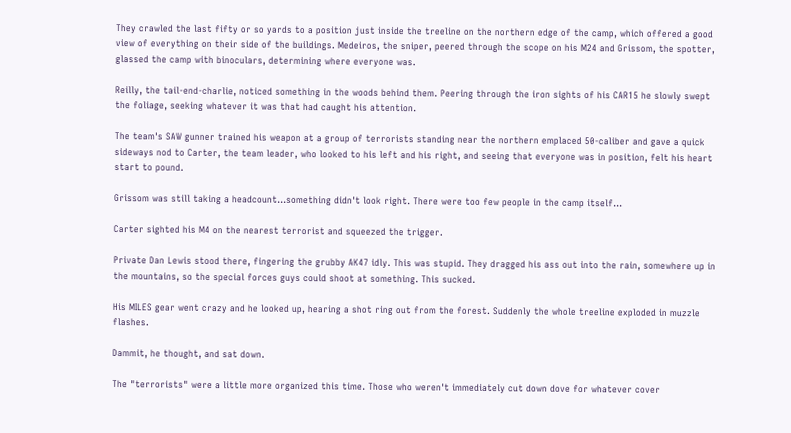They crawled the last fifty or so yards to a position just inside the treeline on the northern edge of the camp, which offered a good view of everything on their side of the buildings. Medeiros, the sniper, peered through the scope on his M24 and Grissom, the spotter, glassed the camp with binoculars, determining where everyone was.

Reilly, the tail-end-charlie, noticed something in the woods behind them. Peering through the iron sights of his CAR15 he slowly swept the foliage, seeking whatever it was that had caught his attention.

The team's SAW gunner trained his weapon at a group of terrorists standing near the northern emplaced 50-caliber and gave a quick sideways nod to Carter, the team leader, who looked to his left and his right, and seeing that everyone was in position, felt his heart start to pound.

Grissom was still taking a headcount...something didn't look right. There were too few people in the camp itself...

Carter sighted his M4 on the nearest terrorist and squeezed the trigger.

Private Dan Lewis stood there, fingering the grubby AK47 idly. This was stupid. They dragged his ass out into the rain, somewhere up in the mountains, so the special forces guys could shoot at something. This sucked.

His MILES gear went crazy and he looked up, hearing a shot ring out from the forest. Suddenly the whole treeline exploded in muzzle flashes.

Dammit, he thought, and sat down.

The "terrorists" were a little more organized this time. Those who weren't immediately cut down dove for whatever cover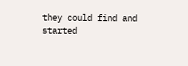they could find and started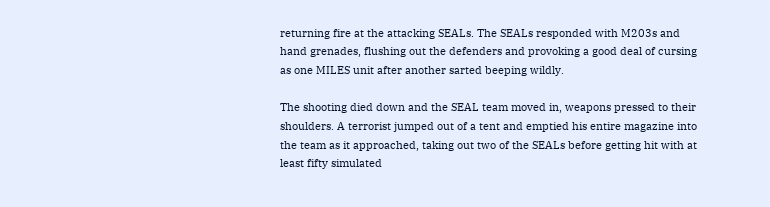returning fire at the attacking SEALs. The SEALs responded with M203s and hand grenades, flushing out the defenders and provoking a good deal of cursing as one MILES unit after another sarted beeping wildly.

The shooting died down and the SEAL team moved in, weapons pressed to their shoulders. A terrorist jumped out of a tent and emptied his entire magazine into the team as it approached, taking out two of the SEALs before getting hit with at least fifty simulated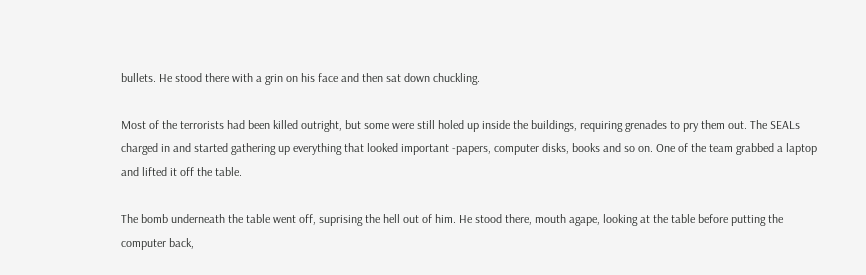bullets. He stood there with a grin on his face and then sat down chuckling.

Most of the terrorists had been killed outright, but some were still holed up inside the buildings, requiring grenades to pry them out. The SEALs charged in and started gathering up everything that looked important -papers, computer disks, books and so on. One of the team grabbed a laptop and lifted it off the table.

The bomb underneath the table went off, suprising the hell out of him. He stood there, mouth agape, looking at the table before putting the computer back,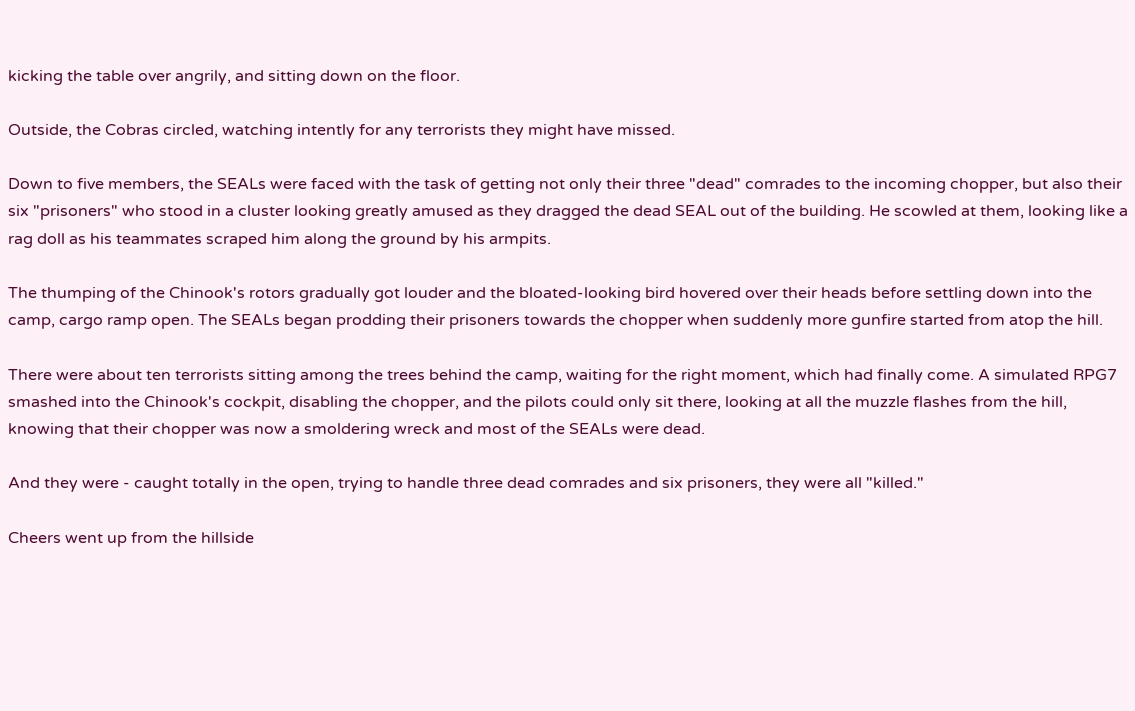kicking the table over angrily, and sitting down on the floor.

Outside, the Cobras circled, watching intently for any terrorists they might have missed.

Down to five members, the SEALs were faced with the task of getting not only their three "dead" comrades to the incoming chopper, but also their six "prisoners" who stood in a cluster looking greatly amused as they dragged the dead SEAL out of the building. He scowled at them, looking like a rag doll as his teammates scraped him along the ground by his armpits.

The thumping of the Chinook's rotors gradually got louder and the bloated-looking bird hovered over their heads before settling down into the camp, cargo ramp open. The SEALs began prodding their prisoners towards the chopper when suddenly more gunfire started from atop the hill.

There were about ten terrorists sitting among the trees behind the camp, waiting for the right moment, which had finally come. A simulated RPG7 smashed into the Chinook's cockpit, disabling the chopper, and the pilots could only sit there, looking at all the muzzle flashes from the hill, knowing that their chopper was now a smoldering wreck and most of the SEALs were dead.

And they were - caught totally in the open, trying to handle three dead comrades and six prisoners, they were all "killed."

Cheers went up from the hillside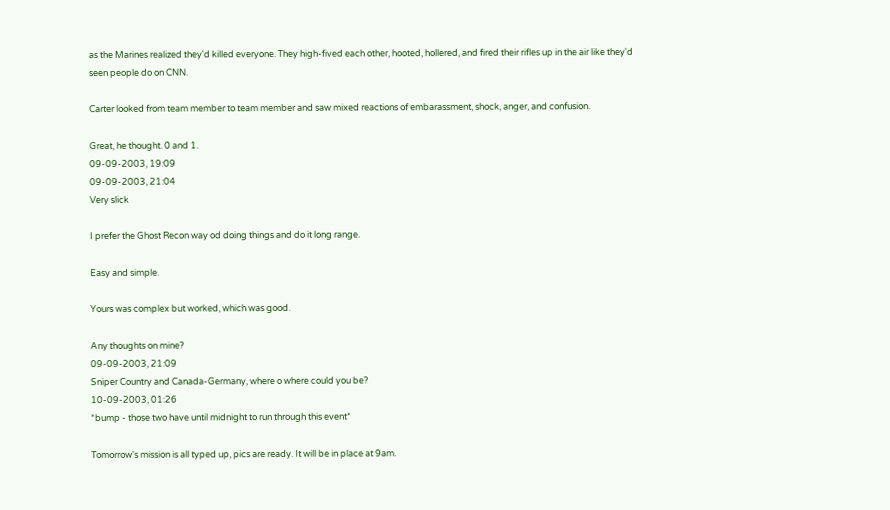as the Marines realized they'd killed everyone. They high-fived each other, hooted, hollered, and fired their rifles up in the air like they'd seen people do on CNN.

Carter looked from team member to team member and saw mixed reactions of embarassment, shock, anger, and confusion.

Great, he thought. 0 and 1.
09-09-2003, 19:09
09-09-2003, 21:04
Very slick

I prefer the Ghost Recon way od doing things and do it long range.

Easy and simple.

Yours was complex but worked, which was good.

Any thoughts on mine?
09-09-2003, 21:09
Sniper Country and Canada-Germany, where o where could you be?
10-09-2003, 01:26
*bump - those two have until midnight to run through this event*

Tomorrow's mission is all typed up, pics are ready. It will be in place at 9am.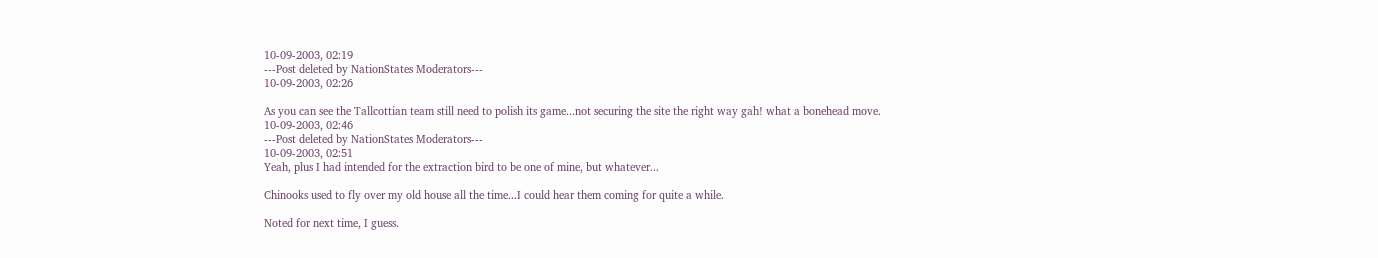10-09-2003, 02:19
---Post deleted by NationStates Moderators---
10-09-2003, 02:26

As you can see the Tallcottian team still need to polish its game...not securing the site the right way gah! what a bonehead move.
10-09-2003, 02:46
---Post deleted by NationStates Moderators---
10-09-2003, 02:51
Yeah, plus I had intended for the extraction bird to be one of mine, but whatever...

Chinooks used to fly over my old house all the time...I could hear them coming for quite a while.

Noted for next time, I guess.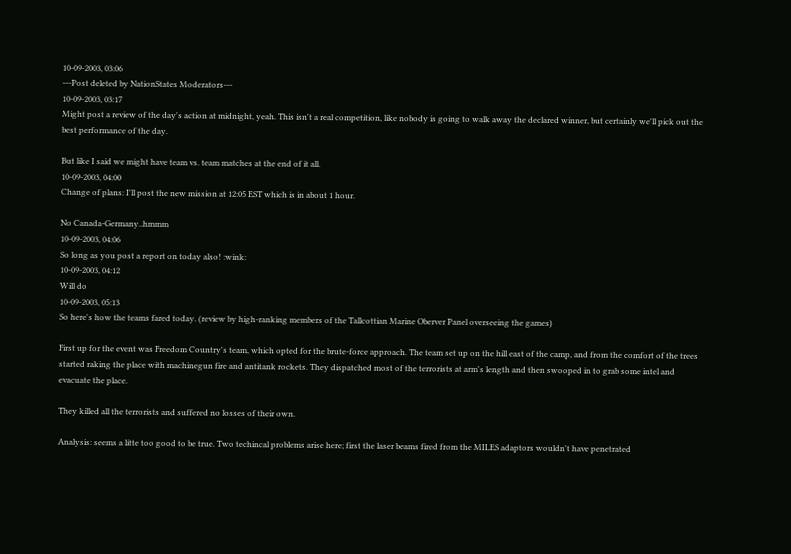10-09-2003, 03:06
---Post deleted by NationStates Moderators---
10-09-2003, 03:17
Might post a review of the day's action at midnight, yeah. This isn't a real competition, like nobody is going to walk away the declared winner, but certainly we'll pick out the best performance of the day.

But like I said we might have team vs. team matches at the end of it all.
10-09-2003, 04:00
Change of plans: I'll post the new mission at 12:05 EST which is in about 1 hour.

No Canada-Germany..hmmm
10-09-2003, 04:06
So long as you post a report on today also! :wink:
10-09-2003, 04:12
Will do
10-09-2003, 05:13
So here's how the teams fared today. (review by high-ranking members of the Tallcottian Marine Oberver Panel overseeing the games)

First up for the event was Freedom Country's team, which opted for the brute-force approach. The team set up on the hill east of the camp, and from the comfort of the trees started raking the place with machinegun fire and antitank rockets. They dispatched most of the terrorists at arm's length and then swooped in to grab some intel and evacuate the place.

They killed all the terrorists and suffered no losses of their own.

Analysis: seems a litte too good to be true. Two techincal problems arise here; first the laser beams fired from the MILES adaptors wouldn't have penetrated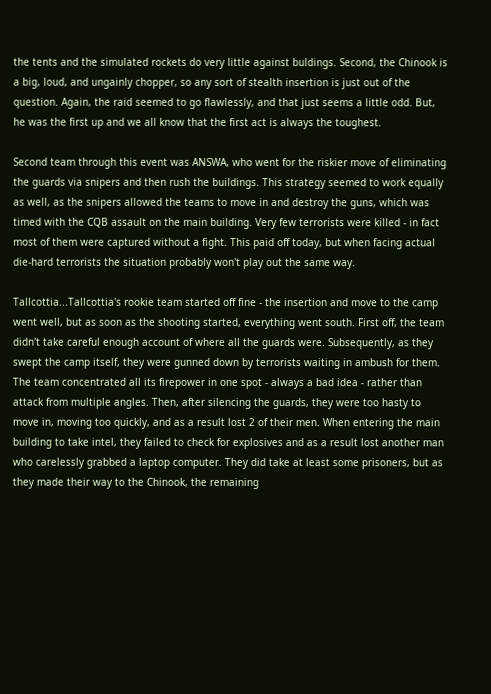the tents and the simulated rockets do very little against buldings. Second, the Chinook is a big, loud, and ungainly chopper, so any sort of stealth insertion is just out of the question. Again, the raid seemed to go flawlessly, and that just seems a little odd. But, he was the first up and we all know that the first act is always the toughest.

Second team through this event was ANSWA, who went for the riskier move of eliminating the guards via snipers and then rush the buildings. This strategy seemed to work equally as well, as the snipers allowed the teams to move in and destroy the guns, which was timed with the CQB assault on the main building. Very few terrorists were killed - in fact most of them were captured without a fight. This paid off today, but when facing actual die-hard terrorists the situation probably won't play out the same way.

Tallcottia...Tallcottia's rookie team started off fine - the insertion and move to the camp went well, but as soon as the shooting started, everything went south. First off, the team didn't take careful enough account of where all the guards were. Subsequently, as they swept the camp itself, they were gunned down by terrorists waiting in ambush for them. The team concentrated all its firepower in one spot - always a bad idea - rather than attack from multiple angles. Then, after silencing the guards, they were too hasty to move in, moving too quickly, and as a result lost 2 of their men. When entering the main building to take intel, they failed to check for explosives and as a result lost another man who carelessly grabbed a laptop computer. They did take at least some prisoners, but as they made their way to the Chinook, the remaining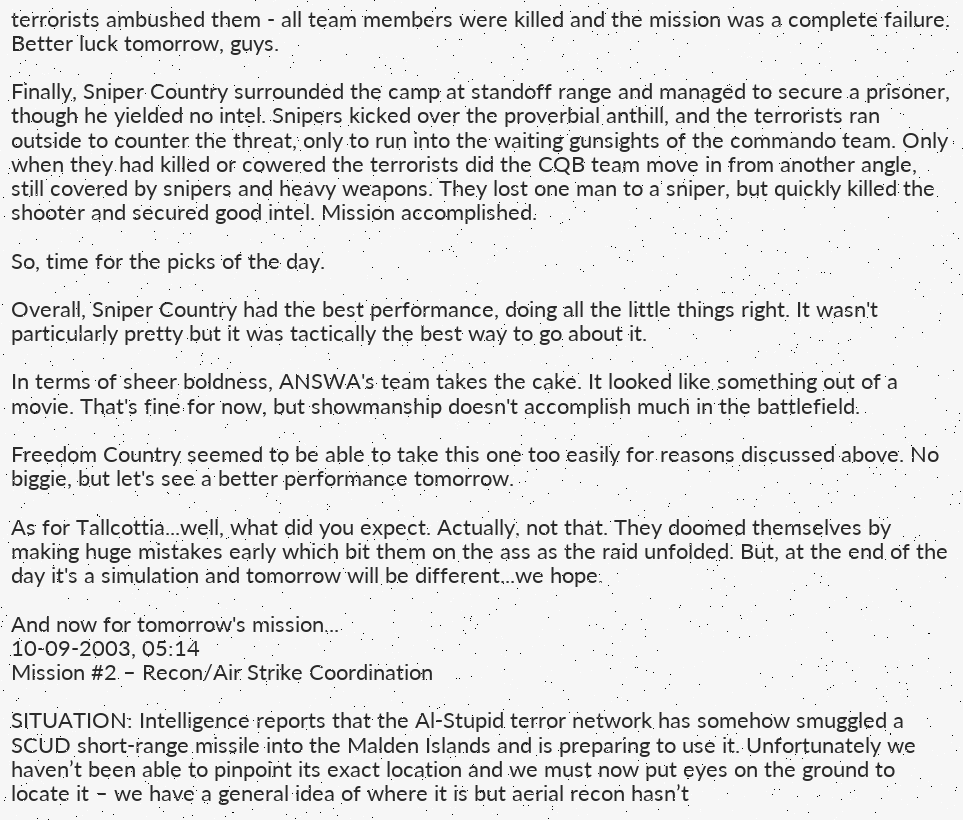terrorists ambushed them - all team members were killed and the mission was a complete failure. Better luck tomorrow, guys.

Finally, Sniper Country surrounded the camp at standoff range and managed to secure a prisoner, though he yielded no intel. Snipers kicked over the proverbial anthill, and the terrorists ran outside to counter the threat, only to run into the waiting gunsights of the commando team. Only when they had killed or cowered the terrorists did the CQB team move in from another angle, still covered by snipers and heavy weapons. They lost one man to a sniper, but quickly killed the shooter and secured good intel. Mission accomplished.

So, time for the picks of the day.

Overall, Sniper Country had the best performance, doing all the little things right. It wasn't particularly pretty but it was tactically the best way to go about it.

In terms of sheer boldness, ANSWA's team takes the cake. It looked like something out of a movie. That's fine for now, but showmanship doesn't accomplish much in the battlefield.

Freedom Country seemed to be able to take this one too easily for reasons discussed above. No biggie, but let's see a better performance tomorrow.

As for Tallcottia...well, what did you expect. Actually, not that. They doomed themselves by making huge mistakes early which bit them on the ass as the raid unfolded. But, at the end of the day it's a simulation and tomorrow will be different...we hope.

And now for tomorrow's mission...
10-09-2003, 05:14
Mission #2 – Recon/Air Strike Coordination

SITUATION: Intelligence reports that the Al-Stupid terror network has somehow smuggled a SCUD short-range missile into the Malden Islands and is preparing to use it. Unfortunately we haven’t been able to pinpoint its exact location and we must now put eyes on the ground to locate it – we have a general idea of where it is but aerial recon hasn’t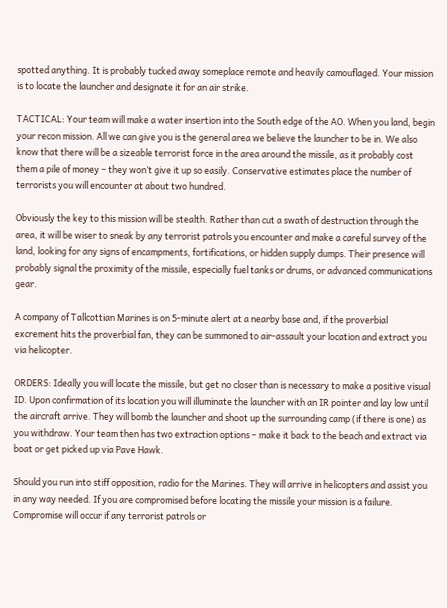spotted anything. It is probably tucked away someplace remote and heavily camouflaged. Your mission is to locate the launcher and designate it for an air strike.

TACTICAL: Your team will make a water insertion into the South edge of the AO. When you land, begin your recon mission. All we can give you is the general area we believe the launcher to be in. We also know that there will be a sizeable terrorist force in the area around the missile, as it probably cost them a pile of money – they won’t give it up so easily. Conservative estimates place the number of terrorists you will encounter at about two hundred.

Obviously the key to this mission will be stealth. Rather than cut a swath of destruction through the area, it will be wiser to sneak by any terrorist patrols you encounter and make a careful survey of the land, looking for any signs of encampments, fortifications, or hidden supply dumps. Their presence will probably signal the proximity of the missile, especially fuel tanks or drums, or advanced communications gear.

A company of Tallcottian Marines is on 5-minute alert at a nearby base and, if the proverbial excrement hits the proverbial fan, they can be summoned to air-assault your location and extract you via helicopter.

ORDERS: Ideally you will locate the missile, but get no closer than is necessary to make a positive visual ID. Upon confirmation of its location you will illuminate the launcher with an IR pointer and lay low until the aircraft arrive. They will bomb the launcher and shoot up the surrounding camp (if there is one) as you withdraw. Your team then has two extraction options – make it back to the beach and extract via boat or get picked up via Pave Hawk.

Should you run into stiff opposition, radio for the Marines. They will arrive in helicopters and assist you in any way needed. If you are compromised before locating the missile your mission is a failure. Compromise will occur if any terrorist patrols or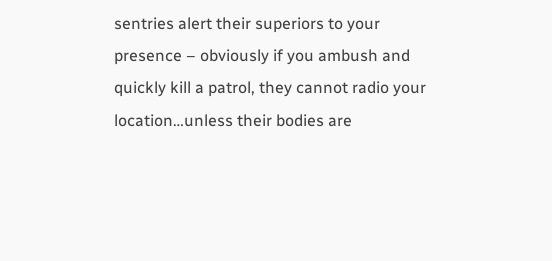sentries alert their superiors to your presence – obviously if you ambush and quickly kill a patrol, they cannot radio your location…unless their bodies are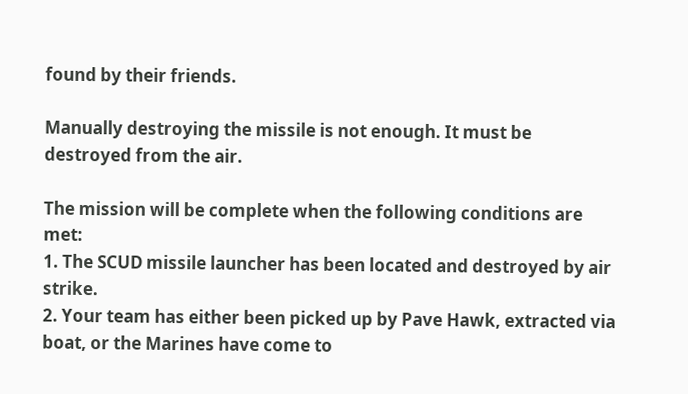found by their friends.

Manually destroying the missile is not enough. It must be destroyed from the air.

The mission will be complete when the following conditions are met:
1. The SCUD missile launcher has been located and destroyed by air strike.
2. Your team has either been picked up by Pave Hawk, extracted via boat, or the Marines have come to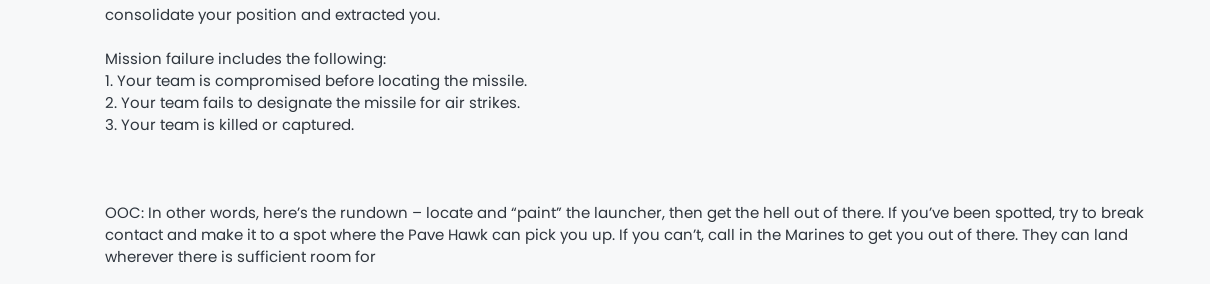consolidate your position and extracted you.

Mission failure includes the following:
1. Your team is compromised before locating the missile.
2. Your team fails to designate the missile for air strikes.
3. Your team is killed or captured.



OOC: In other words, here’s the rundown – locate and “paint” the launcher, then get the hell out of there. If you’ve been spotted, try to break contact and make it to a spot where the Pave Hawk can pick you up. If you can’t, call in the Marines to get you out of there. They can land wherever there is sufficient room for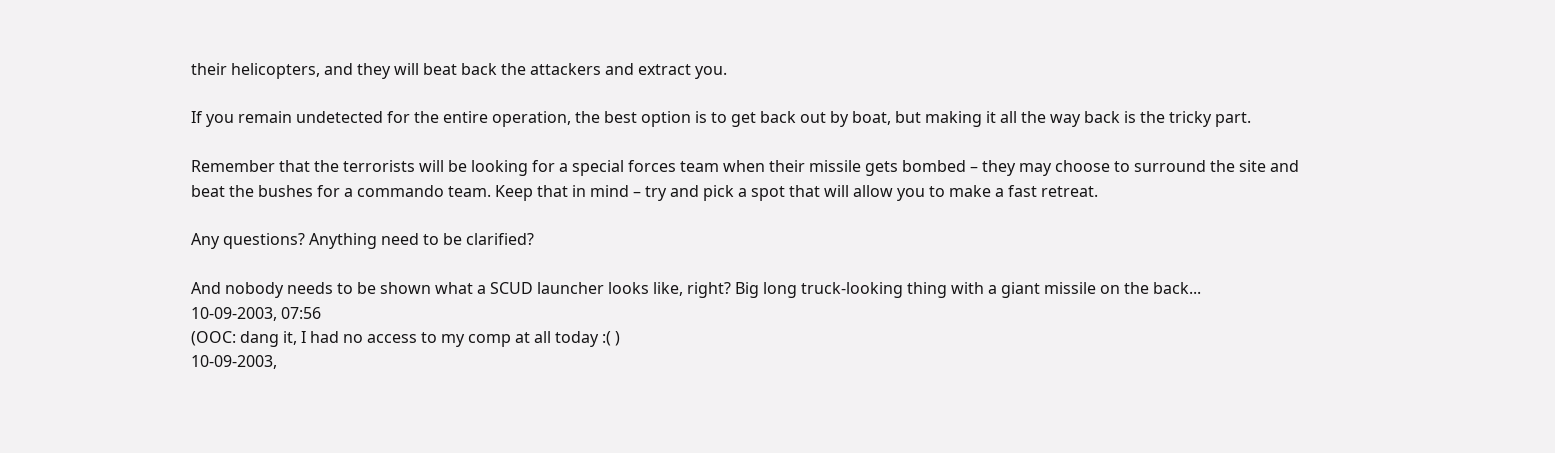their helicopters, and they will beat back the attackers and extract you.

If you remain undetected for the entire operation, the best option is to get back out by boat, but making it all the way back is the tricky part.

Remember that the terrorists will be looking for a special forces team when their missile gets bombed – they may choose to surround the site and beat the bushes for a commando team. Keep that in mind – try and pick a spot that will allow you to make a fast retreat.

Any questions? Anything need to be clarified?

And nobody needs to be shown what a SCUD launcher looks like, right? Big long truck-looking thing with a giant missile on the back...
10-09-2003, 07:56
(OOC: dang it, I had no access to my comp at all today :( )
10-09-2003,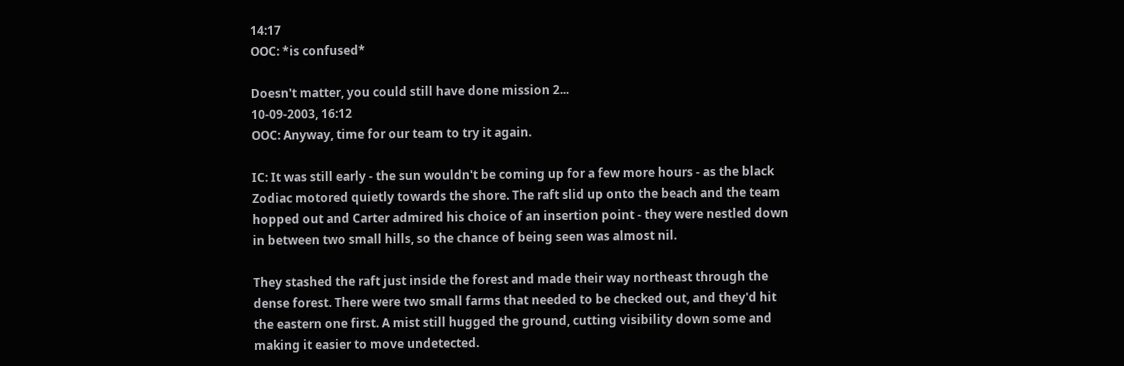14:17
OOC: *is confused*

Doesn't matter, you could still have done mission 2...
10-09-2003, 16:12
OOC: Anyway, time for our team to try it again.

IC: It was still early - the sun wouldn't be coming up for a few more hours - as the black Zodiac motored quietly towards the shore. The raft slid up onto the beach and the team hopped out and Carter admired his choice of an insertion point - they were nestled down in between two small hills, so the chance of being seen was almost nil.

They stashed the raft just inside the forest and made their way northeast through the dense forest. There were two small farms that needed to be checked out, and they'd hit the eastern one first. A mist still hugged the ground, cutting visibility down some and making it easier to move undetected.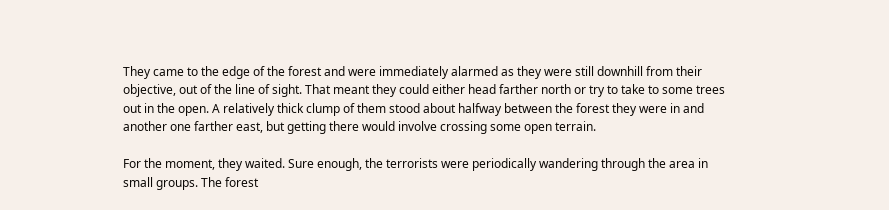They came to the edge of the forest and were immediately alarmed as they were still downhill from their objective, out of the line of sight. That meant they could either head farther north or try to take to some trees out in the open. A relatively thick clump of them stood about halfway between the forest they were in and another one farther east, but getting there would involve crossing some open terrain.

For the moment, they waited. Sure enough, the terrorists were periodically wandering through the area in small groups. The forest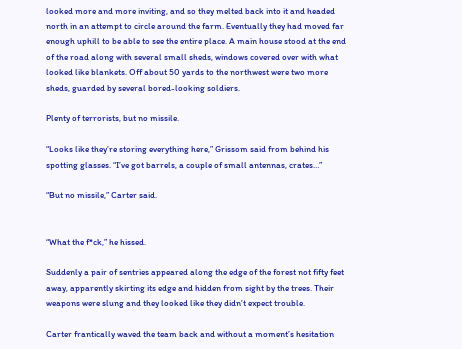looked more and more inviting, and so they melted back into it and headed north in an attempt to circle around the farm. Eventually they had moved far enough uphill to be able to see the entire place. A main house stood at the end of the road along with several small sheds, windows covered over with what looked like blankets. Off about 50 yards to the northwest were two more sheds, guarded by several bored-looking soldiers.

Plenty of terrorists, but no missile.

“Looks like they’re storing everything here,” Grissom said from behind his spotting glasses. “I’ve got barrels, a couple of small antennas, crates…”

“But no missile,” Carter said.


“What the f*ck,” he hissed.

Suddenly a pair of sentries appeared along the edge of the forest not fifty feet away, apparently skirting its edge and hidden from sight by the trees. Their weapons were slung and they looked like they didn’t expect trouble.

Carter frantically waved the team back and without a moment’s hesitation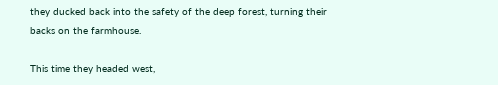they ducked back into the safety of the deep forest, turning their backs on the farmhouse.

This time they headed west,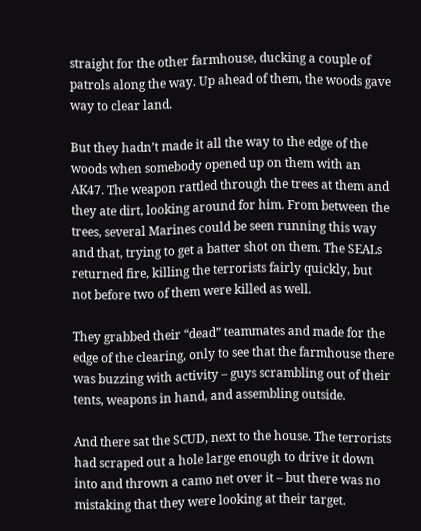straight for the other farmhouse, ducking a couple of patrols along the way. Up ahead of them, the woods gave way to clear land.

But they hadn’t made it all the way to the edge of the woods when somebody opened up on them with an AK47. The weapon rattled through the trees at them and they ate dirt, looking around for him. From between the trees, several Marines could be seen running this way and that, trying to get a batter shot on them. The SEALs returned fire, killing the terrorists fairly quickly, but not before two of them were killed as well.

They grabbed their “dead” teammates and made for the edge of the clearing, only to see that the farmhouse there was buzzing with activity – guys scrambling out of their tents, weapons in hand, and assembling outside.

And there sat the SCUD, next to the house. The terrorists had scraped out a hole large enough to drive it down into and thrown a camo net over it – but there was no mistaking that they were looking at their target.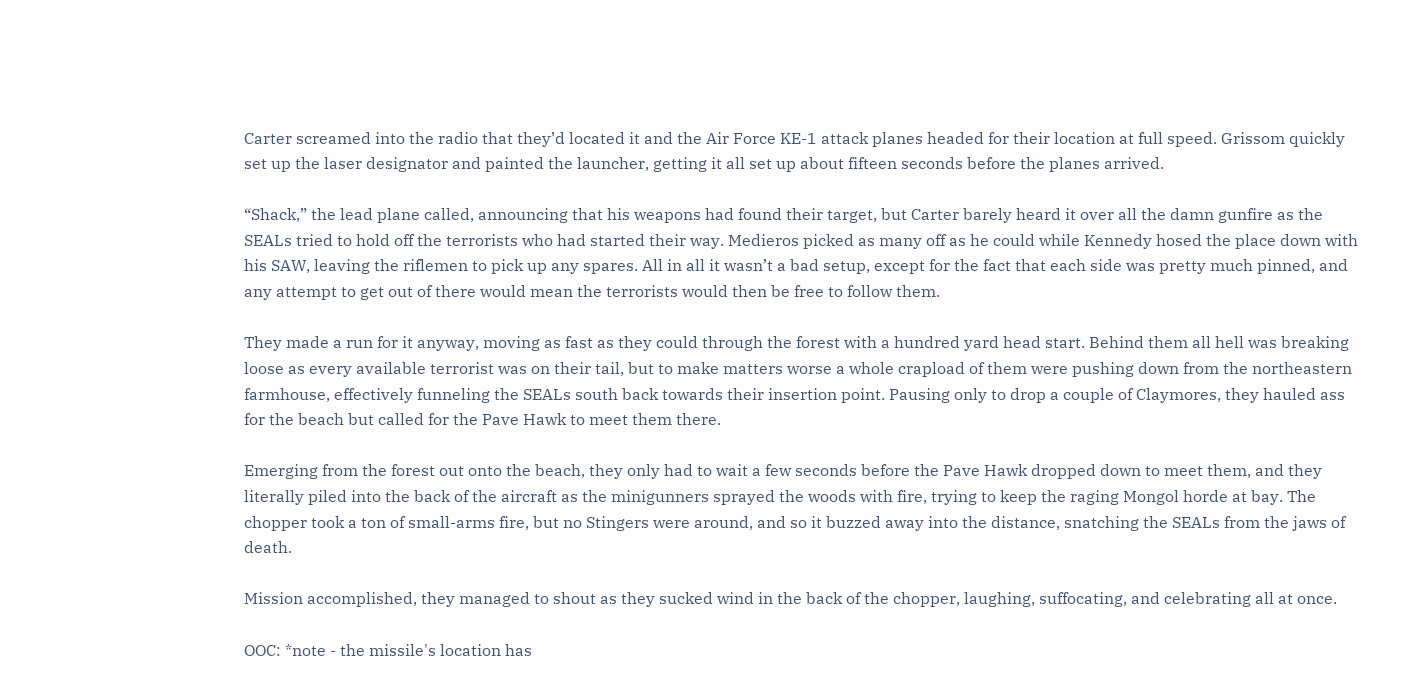Carter screamed into the radio that they’d located it and the Air Force KE-1 attack planes headed for their location at full speed. Grissom quickly set up the laser designator and painted the launcher, getting it all set up about fifteen seconds before the planes arrived.

“Shack,” the lead plane called, announcing that his weapons had found their target, but Carter barely heard it over all the damn gunfire as the SEALs tried to hold off the terrorists who had started their way. Medieros picked as many off as he could while Kennedy hosed the place down with his SAW, leaving the riflemen to pick up any spares. All in all it wasn’t a bad setup, except for the fact that each side was pretty much pinned, and any attempt to get out of there would mean the terrorists would then be free to follow them.

They made a run for it anyway, moving as fast as they could through the forest with a hundred yard head start. Behind them all hell was breaking loose as every available terrorist was on their tail, but to make matters worse a whole crapload of them were pushing down from the northeastern farmhouse, effectively funneling the SEALs south back towards their insertion point. Pausing only to drop a couple of Claymores, they hauled ass for the beach but called for the Pave Hawk to meet them there.

Emerging from the forest out onto the beach, they only had to wait a few seconds before the Pave Hawk dropped down to meet them, and they literally piled into the back of the aircraft as the minigunners sprayed the woods with fire, trying to keep the raging Mongol horde at bay. The chopper took a ton of small-arms fire, but no Stingers were around, and so it buzzed away into the distance, snatching the SEALs from the jaws of death.

Mission accomplished, they managed to shout as they sucked wind in the back of the chopper, laughing, suffocating, and celebrating all at once.

OOC: *note - the missile's location has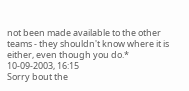not been made available to the other teams - they shouldn't know where it is either, even though you do.*
10-09-2003, 16:15
Sorry bout the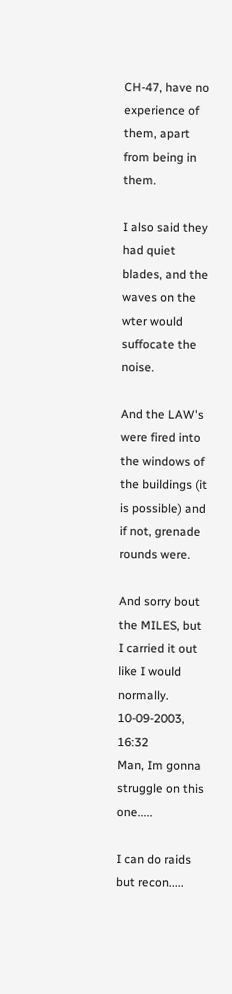CH-47, have no experience of them, apart from being in them.

I also said they had quiet blades, and the waves on the wter would suffocate the noise.

And the LAW's were fired into the windows of the buildings (it is possible) and if not, grenade rounds were.

And sorry bout the MILES, but I carried it out like I would normally.
10-09-2003, 16:32
Man, Im gonna struggle on this one.....

I can do raids but recon.....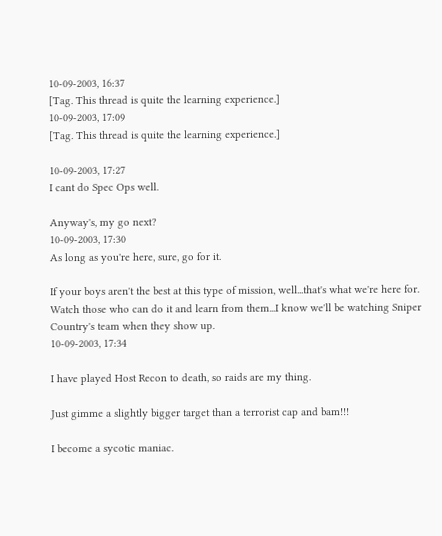10-09-2003, 16:37
[Tag. This thread is quite the learning experience.]
10-09-2003, 17:09
[Tag. This thread is quite the learning experience.]

10-09-2003, 17:27
I cant do Spec Ops well.

Anyway's, my go next?
10-09-2003, 17:30
As long as you're here, sure, go for it.

If your boys aren't the best at this type of mission, well...that's what we're here for. Watch those who can do it and learn from them...I know we'll be watching Sniper Country's team when they show up.
10-09-2003, 17:34

I have played Host Recon to death, so raids are my thing.

Just gimme a slightly bigger target than a terrorist cap and bam!!!

I become a sycotic maniac.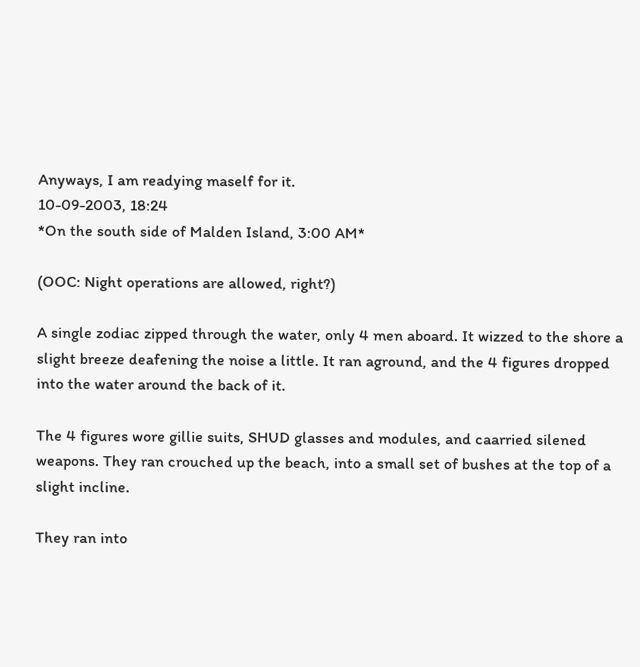Anyways, I am readying maself for it.
10-09-2003, 18:24
*On the south side of Malden Island, 3:00 AM*

(OOC: Night operations are allowed, right?)

A single zodiac zipped through the water, only 4 men aboard. It wizzed to the shore a slight breeze deafening the noise a little. It ran aground, and the 4 figures dropped into the water around the back of it.

The 4 figures wore gillie suits, SHUD glasses and modules, and caarried silened weapons. They ran crouched up the beach, into a small set of bushes at the top of a slight incline.

They ran into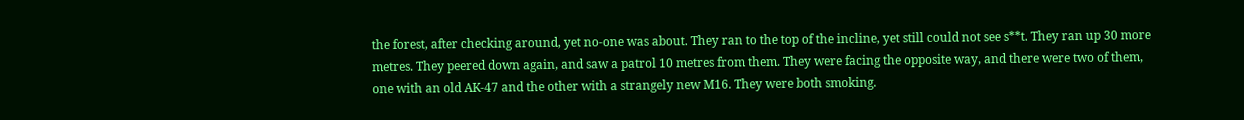the forest, after checking around, yet no-one was about. They ran to the top of the incline, yet still could not see s**t. They ran up 30 more metres. They peered down again, and saw a patrol 10 metres from them. They were facing the opposite way, and there were two of them, one with an old AK-47 and the other with a strangely new M16. They were both smoking.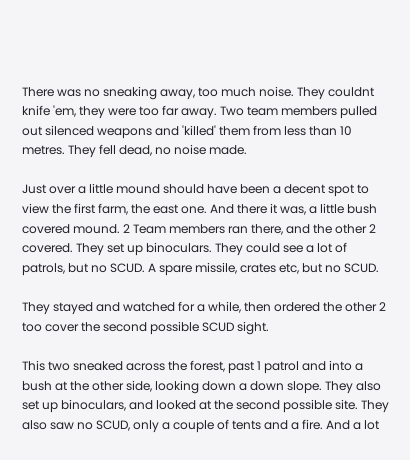There was no sneaking away, too much noise. They couldnt knife 'em, they were too far away. Two team members pulled out silenced weapons and 'killed' them from less than 10 metres. They fell dead, no noise made.

Just over a little mound should have been a decent spot to view the first farm, the east one. And there it was, a little bush covered mound. 2 Team members ran there, and the other 2 covered. They set up binoculars. They could see a lot of patrols, but no SCUD. A spare missile, crates etc, but no SCUD.

They stayed and watched for a while, then ordered the other 2 too cover the second possible SCUD sight.

This two sneaked across the forest, past 1 patrol and into a bush at the other side, looking down a down slope. They also set up binoculars, and looked at the second possible site. They also saw no SCUD, only a couple of tents and a fire. And a lot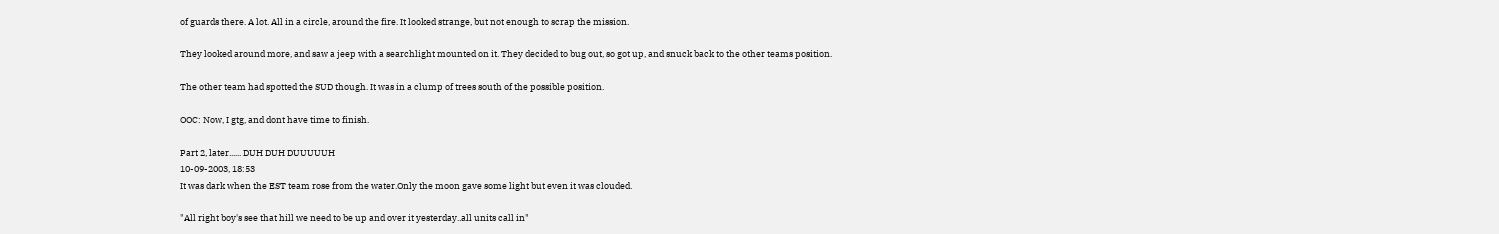of guards there. A lot. All in a circle, around the fire. It looked strange, but not enough to scrap the mission.

They looked around more, and saw a jeep with a searchlight mounted on it. They decided to bug out, so got up, and snuck back to the other teams position.

The other team had spotted the SUD though. It was in a clump of trees south of the possible position.

OOC: Now, I gtg, and dont have time to finish.

Part 2, later...... DUH DUH DUUUUUH
10-09-2003, 18:53
It was dark when the EST team rose from the water.Only the moon gave some light but even it was clouded.

"All right boy's see that hill we need to be up and over it yesterday..all units call in"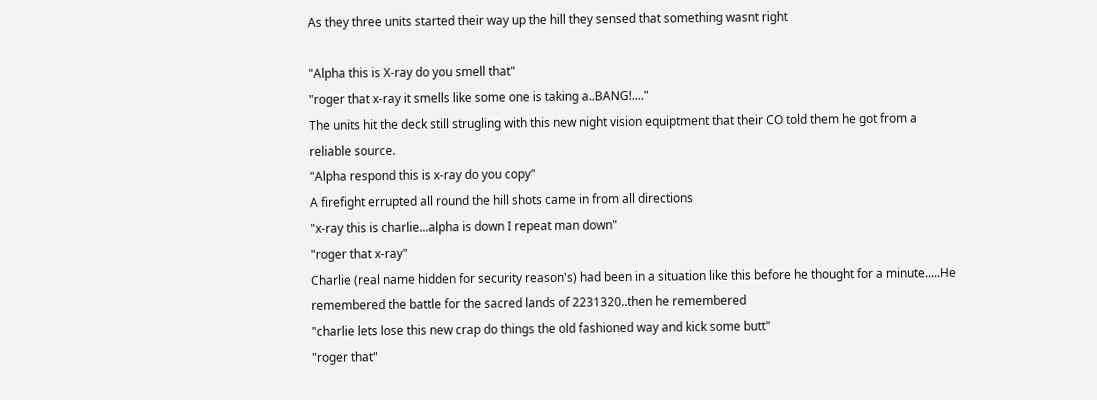As they three units started their way up the hill they sensed that something wasnt right

"Alpha this is X-ray do you smell that"
"roger that x-ray it smells like some one is taking a..BANG!...."
The units hit the deck still strugling with this new night vision equiptment that their CO told them he got from a reliable source.
"Alpha respond this is x-ray do you copy"
A firefight errupted all round the hill shots came in from all directions
"x-ray this is charlie...alpha is down I repeat man down"
"roger that x-ray"
Charlie (real name hidden for security reason's) had been in a situation like this before he thought for a minute.....He remembered the battle for the sacred lands of 2231320..then he remembered
"charlie lets lose this new crap do things the old fashioned way and kick some butt"
"roger that"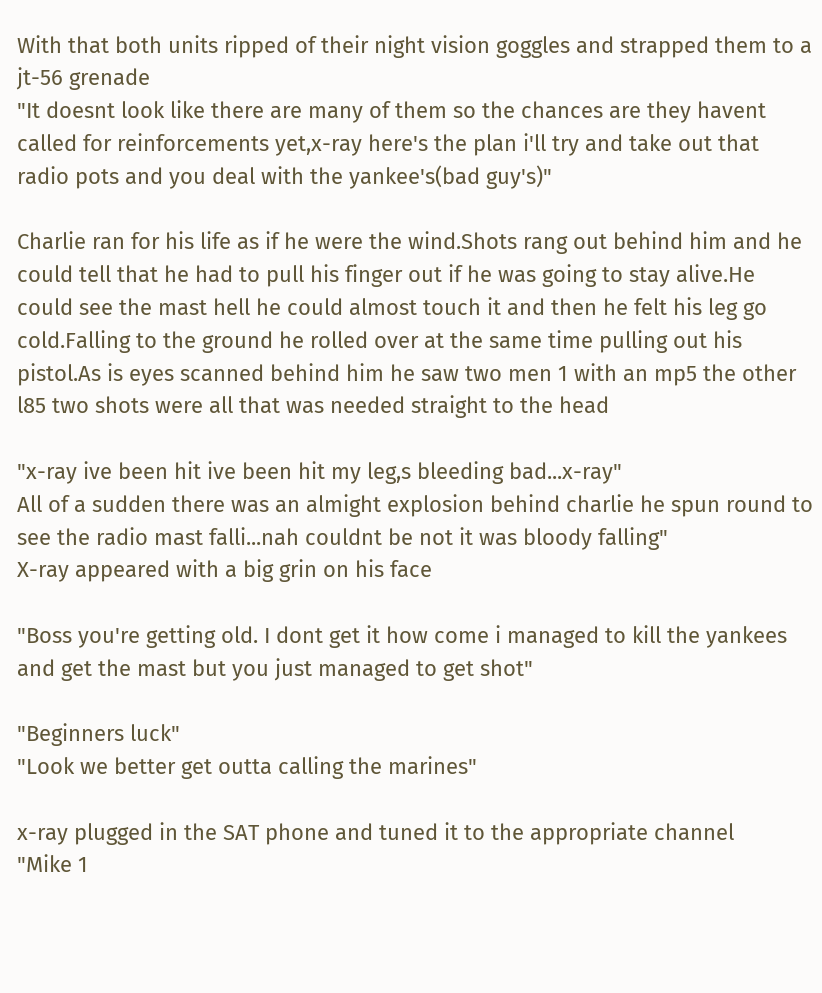With that both units ripped of their night vision goggles and strapped them to a jt-56 grenade
"It doesnt look like there are many of them so the chances are they havent called for reinforcements yet,x-ray here's the plan i'll try and take out that radio pots and you deal with the yankee's(bad guy's)"

Charlie ran for his life as if he were the wind.Shots rang out behind him and he could tell that he had to pull his finger out if he was going to stay alive.He could see the mast hell he could almost touch it and then he felt his leg go cold.Falling to the ground he rolled over at the same time pulling out his pistol.As is eyes scanned behind him he saw two men 1 with an mp5 the other l85 two shots were all that was needed straight to the head

"x-ray ive been hit ive been hit my leg,s bleeding bad...x-ray"
All of a sudden there was an almight explosion behind charlie he spun round to see the radio mast falli...nah couldnt be not it was bloody falling"
X-ray appeared with a big grin on his face

"Boss you're getting old. I dont get it how come i managed to kill the yankees and get the mast but you just managed to get shot"

"Beginners luck"
"Look we better get outta calling the marines"

x-ray plugged in the SAT phone and tuned it to the appropriate channel
"Mike 1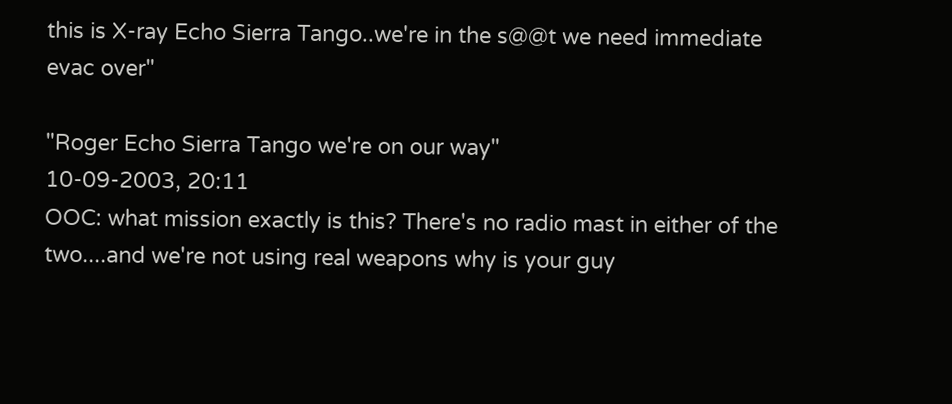this is X-ray Echo Sierra Tango..we're in the s@@t we need immediate evac over"

"Roger Echo Sierra Tango we're on our way"
10-09-2003, 20:11
OOC: what mission exactly is this? There's no radio mast in either of the two....and we're not using real weapons why is your guy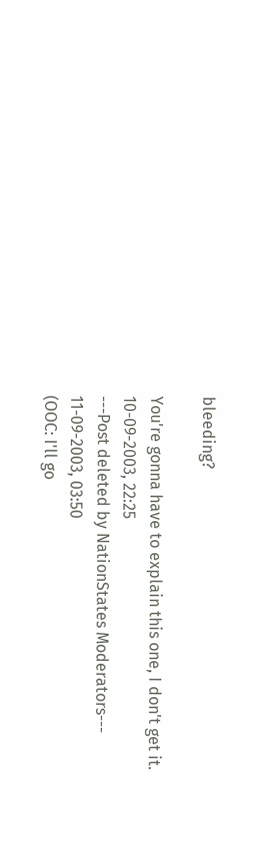bleeding?

You're gonna have to explain this one, I don't get it.
10-09-2003, 22:25
---Post deleted by NationStates Moderators---
11-09-2003, 03:50
(OOC: I'll go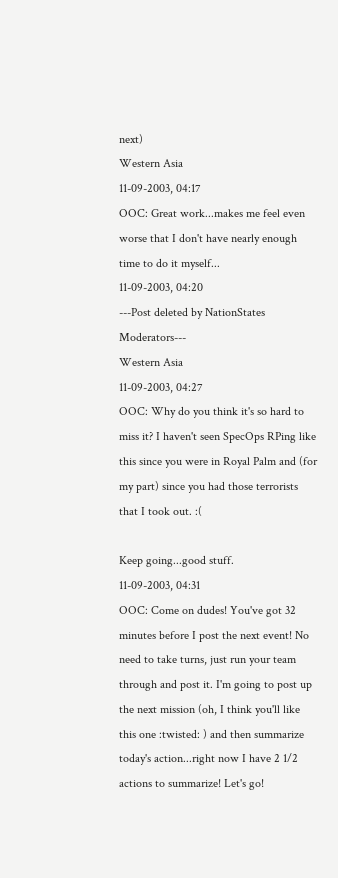next)
Western Asia
11-09-2003, 04:17
OOC: Great work...makes me feel even worse that I don't have nearly enough time to do it myself...
11-09-2003, 04:20
---Post deleted by NationStates Moderators---
Western Asia
11-09-2003, 04:27
OOC: Why do you think it's so hard to miss it? I haven't seen SpecOps RPing like this since you were in Royal Palm and (for my part) since you had those terrorists that I took out. :(

Keep going...good stuff.
11-09-2003, 04:31
OOC: Come on dudes! You've got 32 minutes before I post the next event! No need to take turns, just run your team through and post it. I'm going to post up the next mission (oh, I think you'll like this one :twisted: ) and then summarize today's action...right now I have 2 1/2 actions to summarize! Let's go!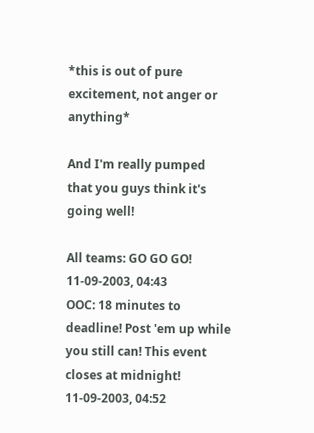*this is out of pure excitement, not anger or anything*

And I'm really pumped that you guys think it's going well!

All teams: GO GO GO!
11-09-2003, 04:43
OOC: 18 minutes to deadline! Post 'em up while you still can! This event closes at midnight!
11-09-2003, 04:52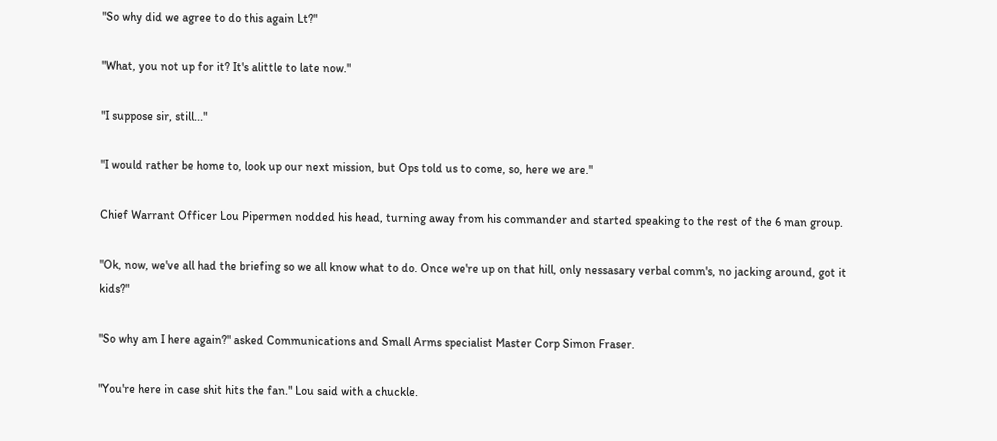"So why did we agree to do this again Lt?"

"What, you not up for it? It's alittle to late now."

"I suppose sir, still..."

"I would rather be home to, look up our next mission, but Ops told us to come, so, here we are."

Chief Warrant Officer Lou Pipermen nodded his head, turning away from his commander and started speaking to the rest of the 6 man group.

"Ok, now, we've all had the briefing so we all know what to do. Once we're up on that hill, only nessasary verbal comm's, no jacking around, got it kids?"

"So why am I here again?" asked Communications and Small Arms specialist Master Corp Simon Fraser.

"You're here in case shit hits the fan." Lou said with a chuckle.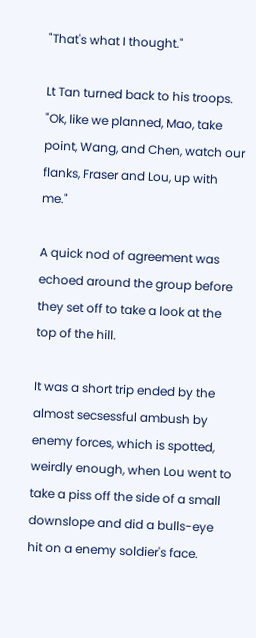"That's what I thought."

Lt Tan turned back to his troops. "Ok, like we planned, Mao, take point, Wang, and Chen, watch our flanks, Fraser and Lou, up with me."

A quick nod of agreement was echoed around the group before they set off to take a look at the top of the hill.

It was a short trip ended by the almost secsessful ambush by enemy forces, which is spotted, weirdly enough, when Lou went to take a piss off the side of a small downslope and did a bulls-eye hit on a enemy soldier's face.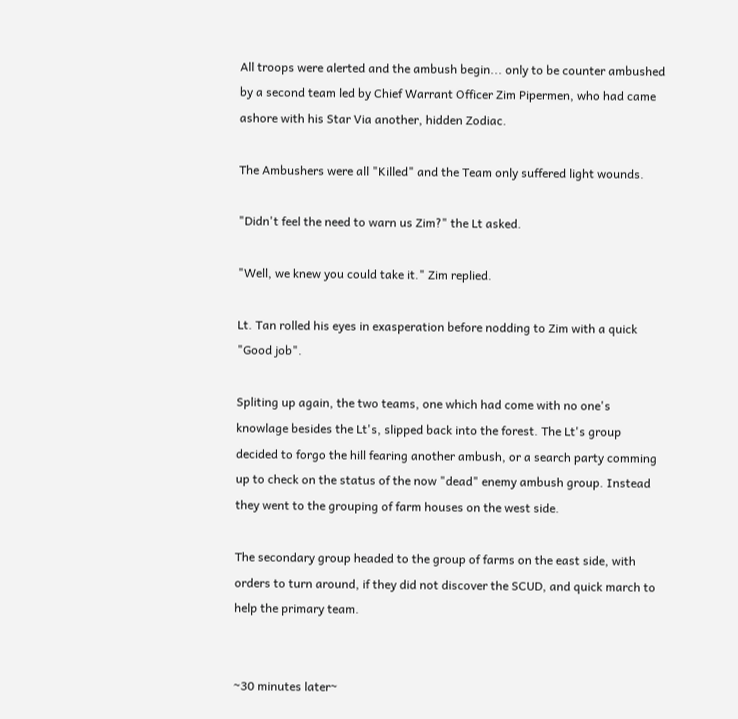All troops were alerted and the ambush begin... only to be counter ambushed by a second team led by Chief Warrant Officer Zim Pipermen, who had came ashore with his Star Via another, hidden Zodiac.

The Ambushers were all "Killed" and the Team only suffered light wounds.

"Didn't feel the need to warn us Zim?" the Lt asked.

"Well, we knew you could take it." Zim replied.

Lt. Tan rolled his eyes in exasperation before nodding to Zim with a quick "Good job".

Spliting up again, the two teams, one which had come with no one's knowlage besides the Lt's, slipped back into the forest. The Lt's group decided to forgo the hill fearing another ambush, or a search party comming up to check on the status of the now "dead" enemy ambush group. Instead they went to the grouping of farm houses on the west side.

The secondary group headed to the group of farms on the east side, with orders to turn around, if they did not discover the SCUD, and quick march to help the primary team.


~30 minutes later~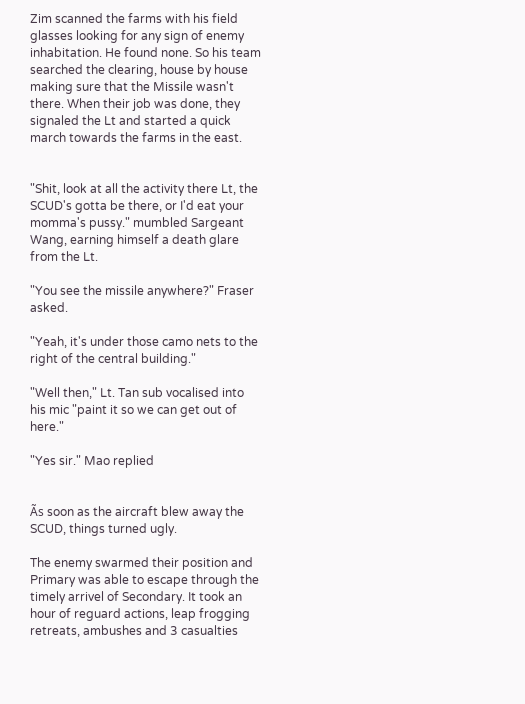Zim scanned the farms with his field glasses looking for any sign of enemy inhabitation. He found none. So his team searched the clearing, house by house making sure that the Missile wasn't there. When their job was done, they signaled the Lt and started a quick march towards the farms in the east.


"Shit, look at all the activity there Lt, the SCUD's gotta be there, or I'd eat your momma's pussy." mumbled Sargeant Wang, earning himself a death glare from the Lt.

"You see the missile anywhere?" Fraser asked.

"Yeah, it's under those camo nets to the right of the central building."

"Well then," Lt. Tan sub vocalised into his mic "paint it so we can get out of here."

"Yes sir." Mao replied


Ãs soon as the aircraft blew away the SCUD, things turned ugly.

The enemy swarmed their position and Primary was able to escape through the timely arrivel of Secondary. It took an hour of reguard actions, leap frogging retreats, ambushes and 3 casualties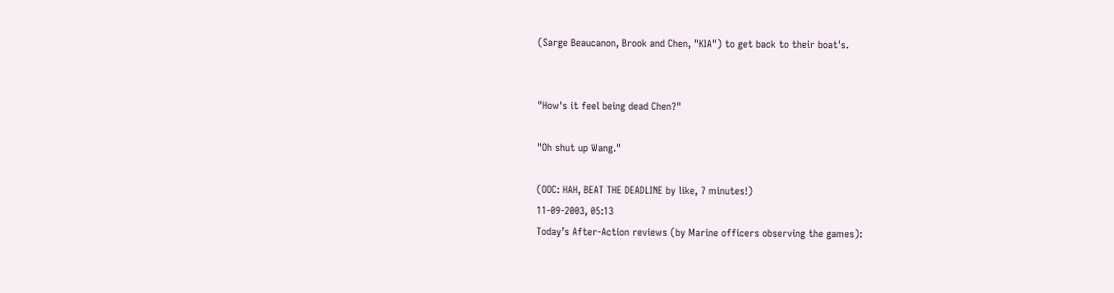(Sarge Beaucanon, Brook and Chen, "KIA") to get back to their boat's.


"How's it feel being dead Chen?"

"Oh shut up Wang."

(OOC: HAH, BEAT THE DEADLINE by like, 7 minutes!)
11-09-2003, 05:13
Today’s After-Action reviews (by Marine officers observing the games):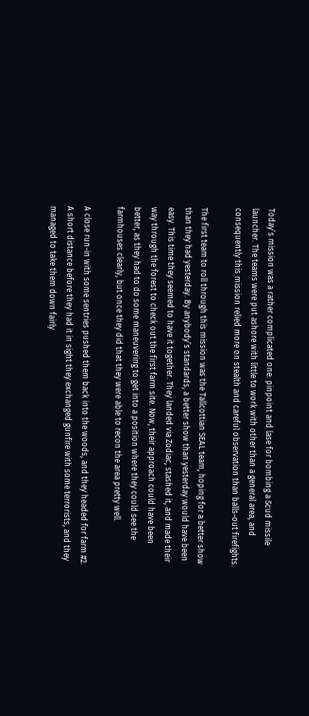Today’s mission was a rather complicated one: pinpoint and lase for bombing a Scud missile launcher. The teams were put ashore with little to work with other than a general area, and consequently this mission relied more on stealth and careful observation than balls-out firefights.

The first team to roll through this mission was the Tallcottian SEAL team, hoping for a better show than they had yesterday. By anybody’s standards, a better show than yesterday would have been easy. This time they seemed to have it together. They landed via Zodiac, stashed it, and made their way through the forest to check out the first farm site. Now, their approach could have been better, as they had to do some maneuvering to get into a position where they could see the farmhouses clearly, but once they did that they were able to recon the area pretty well.

A close run-in with some sentries pushed them back into the woods, and they headed for farm #2. A short distance before they had it in sight they exchanged gunfire with some terrorists, and they managed to take them down fairly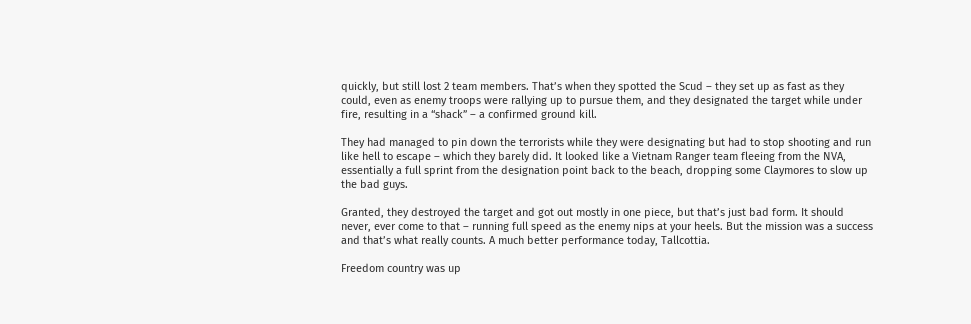quickly, but still lost 2 team members. That’s when they spotted the Scud – they set up as fast as they could, even as enemy troops were rallying up to pursue them, and they designated the target while under fire, resulting in a “shack” – a confirmed ground kill.

They had managed to pin down the terrorists while they were designating but had to stop shooting and run like hell to escape – which they barely did. It looked like a Vietnam Ranger team fleeing from the NVA, essentially a full sprint from the designation point back to the beach, dropping some Claymores to slow up the bad guys.

Granted, they destroyed the target and got out mostly in one piece, but that’s just bad form. It should never, ever come to that – running full speed as the enemy nips at your heels. But the mission was a success and that’s what really counts. A much better performance today, Tallcottia.

Freedom country was up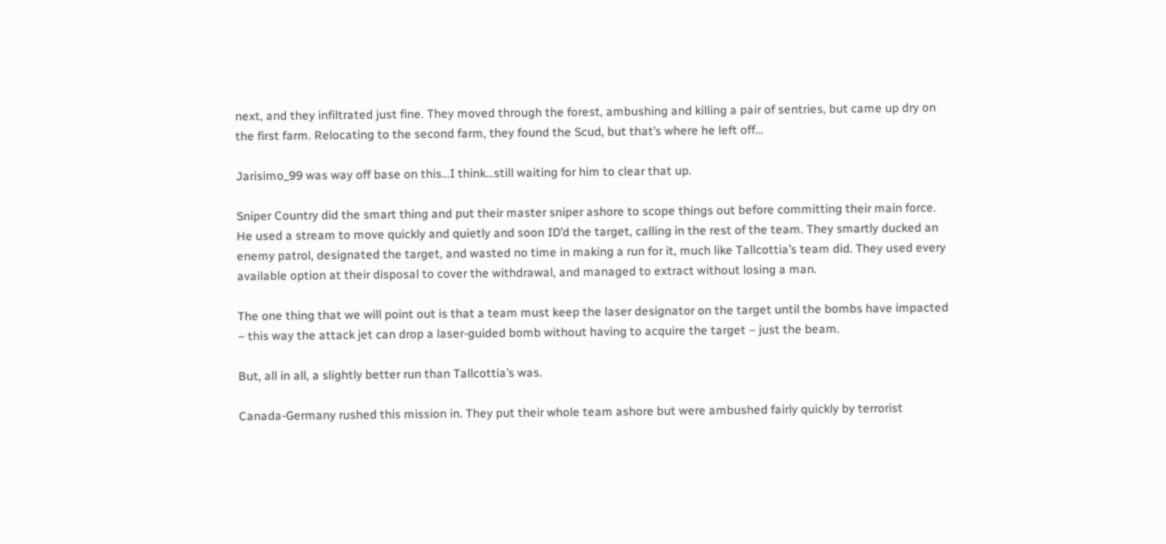next, and they infiltrated just fine. They moved through the forest, ambushing and killing a pair of sentries, but came up dry on the first farm. Relocating to the second farm, they found the Scud, but that’s where he left off…

Jarisimo_99 was way off base on this…I think…still waiting for him to clear that up.

Sniper Country did the smart thing and put their master sniper ashore to scope things out before committing their main force. He used a stream to move quickly and quietly and soon ID’d the target, calling in the rest of the team. They smartly ducked an enemy patrol, designated the target, and wasted no time in making a run for it, much like Tallcottia’s team did. They used every available option at their disposal to cover the withdrawal, and managed to extract without losing a man.

The one thing that we will point out is that a team must keep the laser designator on the target until the bombs have impacted – this way the attack jet can drop a laser-guided bomb without having to acquire the target – just the beam.

But, all in all, a slightly better run than Tallcottia’s was.

Canada-Germany rushed this mission in. They put their whole team ashore but were ambushed fairly quickly by terrorist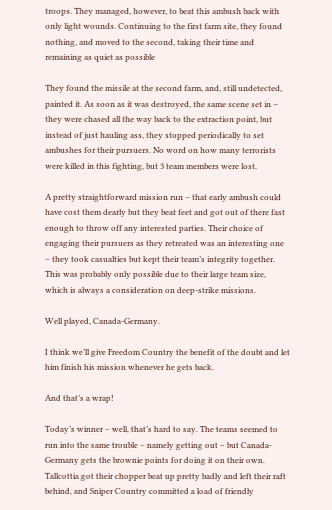troops. They managed, however, to beat this ambush back with only light wounds. Continuing to the first farm site, they found nothing, and moved to the second, taking their time and remaining as quiet as possible

They found the missile at the second farm, and, still undetected, painted it. As soon as it was destroyed, the same scene set in – they were chased all the way back to the extraction point, but instead of just hauling ass, they stopped periodically to set ambushes for their pursuers. No word on how many terrorists were killed in this fighting, but 3 team members were lost.

A pretty straightforward mission run – that early ambush could have cost them dearly but they beat feet and got out of there fast enough to throw off any interested parties. Their choice of engaging their pursuers as they retreated was an interesting one – they took casualties but kept their team’s integrity together. This was probably only possible due to their large team size, which is always a consideration on deep-strike missions.

Well played, Canada-Germany.

I think we’ll give Freedom Country the benefit of the doubt and let him finish his mission whenever he gets back.

And that’s a wrap!

Today’s winner – well, that’s hard to say. The teams seemed to run into the same trouble – namely getting out – but Canada-Germany gets the brownie points for doing it on their own. Tallcottia got their chopper beat up pretty badly and left their raft behind, and Sniper Country committed a load of friendly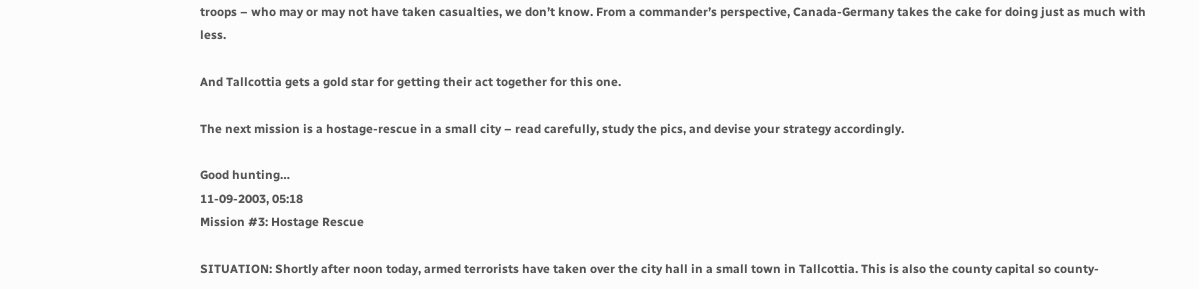troops – who may or may not have taken casualties, we don’t know. From a commander’s perspective, Canada-Germany takes the cake for doing just as much with less.

And Tallcottia gets a gold star for getting their act together for this one.

The next mission is a hostage-rescue in a small city – read carefully, study the pics, and devise your strategy accordingly.

Good hunting…
11-09-2003, 05:18
Mission #3: Hostage Rescue

SITUATION: Shortly after noon today, armed terrorists have taken over the city hall in a small town in Tallcottia. This is also the county capital so county-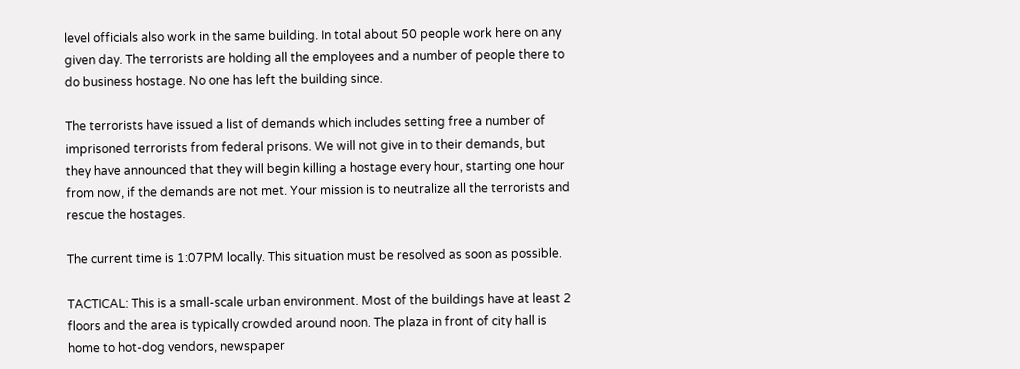level officials also work in the same building. In total about 50 people work here on any given day. The terrorists are holding all the employees and a number of people there to do business hostage. No one has left the building since.

The terrorists have issued a list of demands which includes setting free a number of imprisoned terrorists from federal prisons. We will not give in to their demands, but they have announced that they will begin killing a hostage every hour, starting one hour from now, if the demands are not met. Your mission is to neutralize all the terrorists and rescue the hostages.

The current time is 1:07PM locally. This situation must be resolved as soon as possible.

TACTICAL: This is a small-scale urban environment. Most of the buildings have at least 2 floors and the area is typically crowded around noon. The plaza in front of city hall is home to hot-dog vendors, newspaper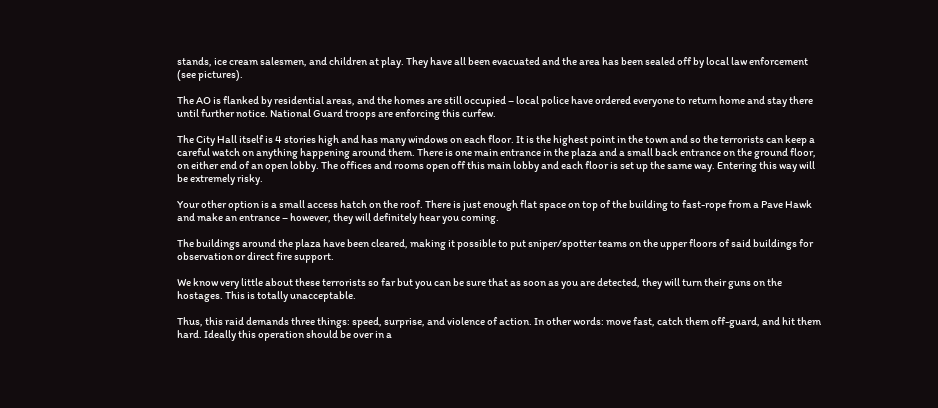stands, ice cream salesmen, and children at play. They have all been evacuated and the area has been sealed off by local law enforcement (see pictures).

The AO is flanked by residential areas, and the homes are still occupied – local police have ordered everyone to return home and stay there until further notice. National Guard troops are enforcing this curfew.

The City Hall itself is 4 stories high and has many windows on each floor. It is the highest point in the town and so the terrorists can keep a careful watch on anything happening around them. There is one main entrance in the plaza and a small back entrance on the ground floor, on either end of an open lobby. The offices and rooms open off this main lobby and each floor is set up the same way. Entering this way will be extremely risky.

Your other option is a small access hatch on the roof. There is just enough flat space on top of the building to fast-rope from a Pave Hawk and make an entrance – however, they will definitely hear you coming.

The buildings around the plaza have been cleared, making it possible to put sniper/spotter teams on the upper floors of said buildings for observation or direct fire support.

We know very little about these terrorists so far but you can be sure that as soon as you are detected, they will turn their guns on the hostages. This is totally unacceptable.

Thus, this raid demands three things: speed, surprise, and violence of action. In other words: move fast, catch them off-guard, and hit them hard. Ideally this operation should be over in a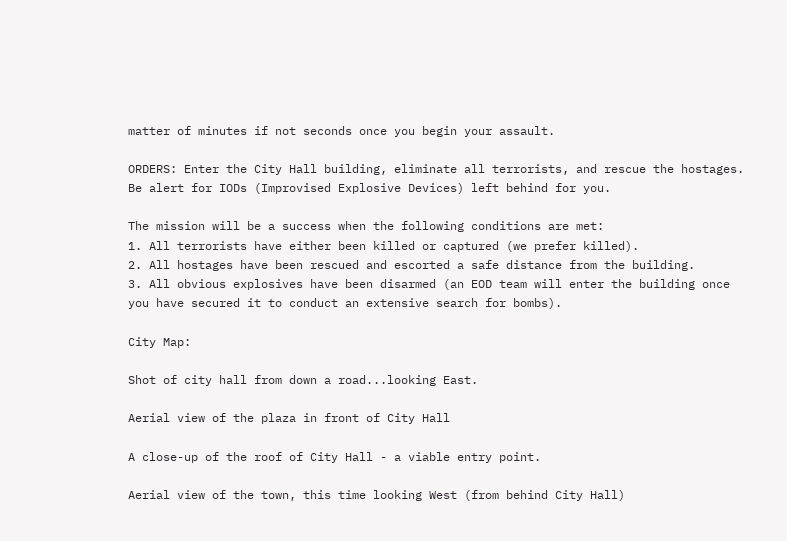matter of minutes if not seconds once you begin your assault.

ORDERS: Enter the City Hall building, eliminate all terrorists, and rescue the hostages. Be alert for IODs (Improvised Explosive Devices) left behind for you.

The mission will be a success when the following conditions are met:
1. All terrorists have either been killed or captured (we prefer killed).
2. All hostages have been rescued and escorted a safe distance from the building.
3. All obvious explosives have been disarmed (an EOD team will enter the building once you have secured it to conduct an extensive search for bombs).

City Map:

Shot of city hall from down a road...looking East.

Aerial view of the plaza in front of City Hall

A close-up of the roof of City Hall - a viable entry point.

Aerial view of the town, this time looking West (from behind City Hall)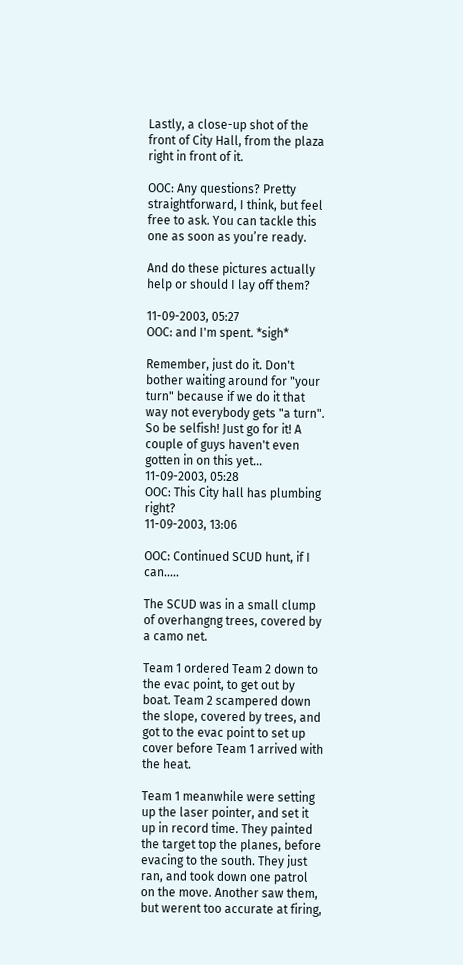Lastly, a close-up shot of the front of City Hall, from the plaza right in front of it.

OOC: Any questions? Pretty straightforward, I think, but feel free to ask. You can tackle this one as soon as you’re ready.

And do these pictures actually help or should I lay off them?

11-09-2003, 05:27
OOC: and I'm spent. *sigh*

Remember, just do it. Don't bother waiting around for "your turn" because if we do it that way not everybody gets "a turn". So be selfish! Just go for it! A couple of guys haven't even gotten in on this yet...
11-09-2003, 05:28
OOC: This City hall has plumbing right?
11-09-2003, 13:06

OOC: Continued SCUD hunt, if I can.....

The SCUD was in a small clump of overhangng trees, covered by a camo net.

Team 1 ordered Team 2 down to the evac point, to get out by boat. Team 2 scampered down the slope, covered by trees, and got to the evac point to set up cover before Team 1 arrived with the heat.

Team 1 meanwhile were setting up the laser pointer, and set it up in record time. They painted the target top the planes, before evacing to the south. They just ran, and took down one patrol on the move. Another saw them, but werent too accurate at firing,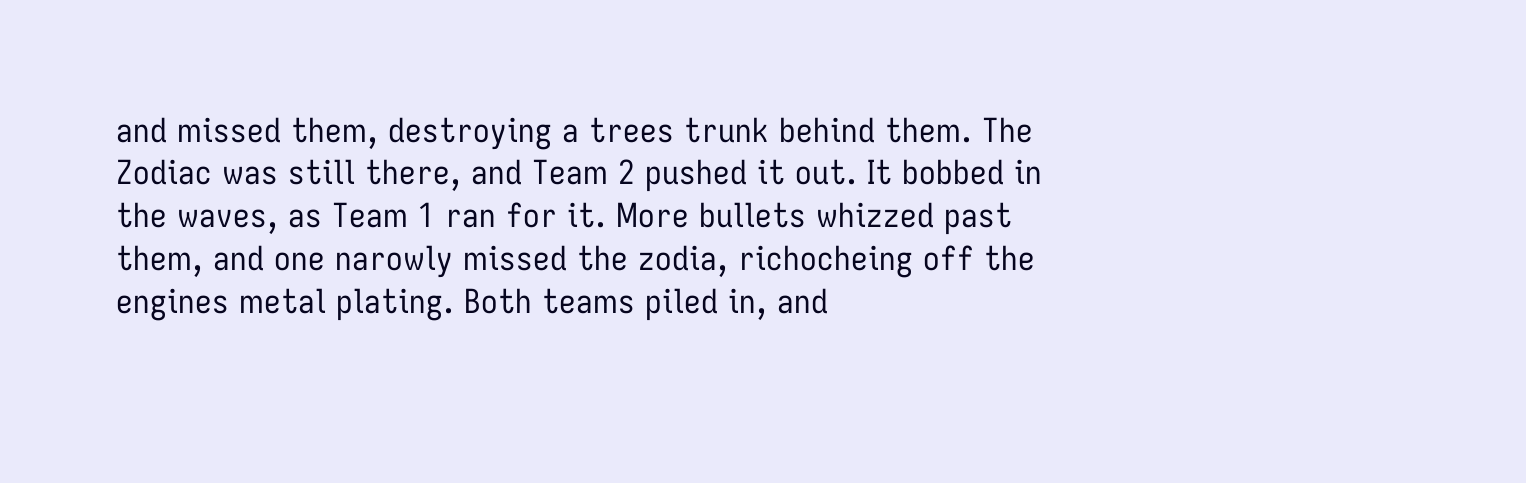and missed them, destroying a trees trunk behind them. The Zodiac was still there, and Team 2 pushed it out. It bobbed in the waves, as Team 1 ran for it. More bullets whizzed past them, and one narowly missed the zodia, richocheing off the engines metal plating. Both teams piled in, and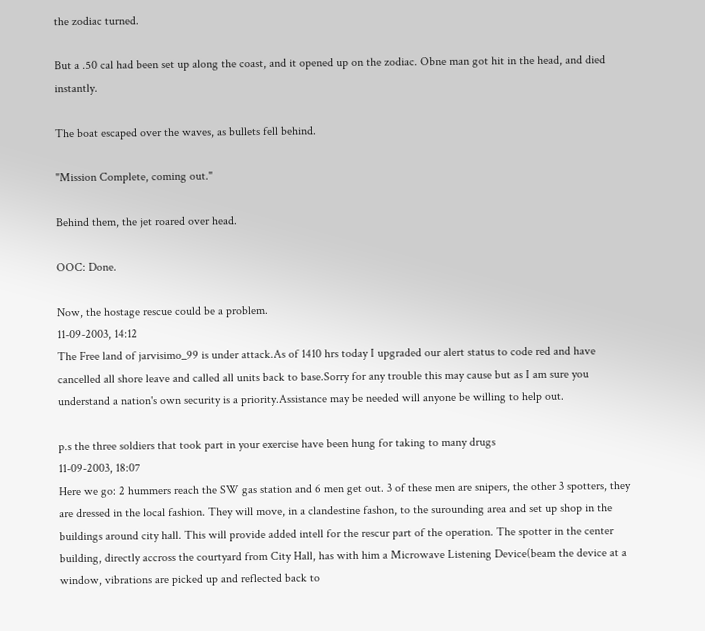the zodiac turned.

But a .50 cal had been set up along the coast, and it opened up on the zodiac. Obne man got hit in the head, and died instantly.

The boat escaped over the waves, as bullets fell behind.

"Mission Complete, coming out."

Behind them, the jet roared over head.

OOC: Done.

Now, the hostage rescue could be a problem.
11-09-2003, 14:12
The Free land of jarvisimo_99 is under attack.As of 1410 hrs today I upgraded our alert status to code red and have cancelled all shore leave and called all units back to base.Sorry for any trouble this may cause but as I am sure you understand a nation's own security is a priority.Assistance may be needed will anyone be willing to help out.

p.s the three soldiers that took part in your exercise have been hung for taking to many drugs
11-09-2003, 18:07
Here we go: 2 hummers reach the SW gas station and 6 men get out. 3 of these men are snipers, the other 3 spotters, they are dressed in the local fashion. They will move, in a clandestine fashon, to the surounding area and set up shop in the buildings around city hall. This will provide added intell for the rescur part of the operation. The spotter in the center building, directly accross the courtyard from City Hall, has with him a Microwave Listening Device(beam the device at a window, vibrations are picked up and reflected back to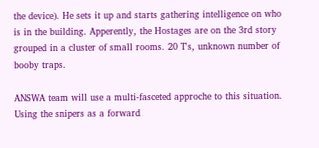the device). He sets it up and starts gathering intelligence on who is in the building. Apperently, the Hostages are on the 3rd story grouped in a cluster of small rooms. 20 T's, unknown number of booby traps.

ANSWA team will use a multi-fasceted approche to this situation. Using the snipers as a forward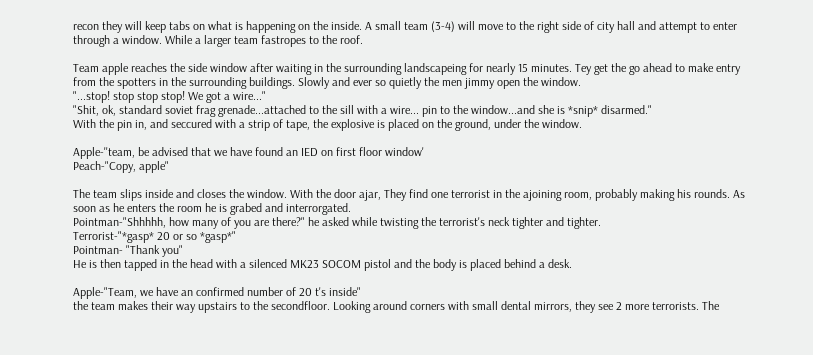recon they will keep tabs on what is happening on the inside. A small team (3-4) will move to the right side of city hall and attempt to enter through a window. While a larger team fastropes to the roof.

Team apple reaches the side window after waiting in the surrounding landscapeing for nearly 15 minutes. Tey get the go ahead to make entry from the spotters in the surrounding buildings. Slowly and ever so quietly the men jimmy open the window.
"...stop! stop stop stop! We got a wire..."
"Shit, ok, standard soviet frag grenade...attached to the sill with a wire... pin to the window...and she is *snip* disarmed."
With the pin in, and seccured with a strip of tape, the explosive is placed on the ground, under the window.

Apple-''team, be advised that we have found an IED on first floor window'
Peach-"Copy, apple"

The team slips inside and closes the window. With the door ajar, They find one terrorist in the ajoining room, probably making his rounds. As soon as he enters the room he is grabed and interrorgated.
Pointman-"Shhhhh, how many of you are there?" he asked while twisting the terrorist's neck tighter and tighter.
Terrorist-"*gasp* 20 or so *gasp*"
Pointman- "Thank you"
He is then tapped in the head with a silenced MK23 SOCOM pistol and the body is placed behind a desk.

Apple-"Team, we have an confirmed number of 20 t's inside"
the team makes their way upstairs to the secondfloor. Looking around corners with small dental mirrors, they see 2 more terrorists. The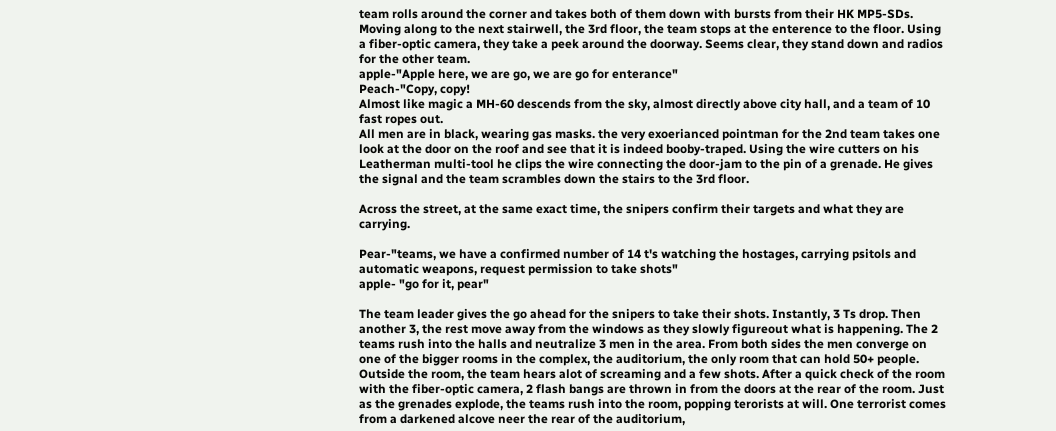team rolls around the corner and takes both of them down with bursts from their HK MP5-SDs. Moving along to the next stairwell, the 3rd floor, the team stops at the enterence to the floor. Using a fiber-optic camera, they take a peek around the doorway. Seems clear, they stand down and radios for the other team.
apple-"Apple here, we are go, we are go for enterance"
Peach-"Copy, copy!
Almost like magic a MH-60 descends from the sky, almost directly above city hall, and a team of 10 fast ropes out.
All men are in black, wearing gas masks. the very exoerianced pointman for the 2nd team takes one look at the door on the roof and see that it is indeed booby-traped. Using the wire cutters on his Leatherman multi-tool he clips the wire connecting the door-jam to the pin of a grenade. He gives the signal and the team scrambles down the stairs to the 3rd floor.

Across the street, at the same exact time, the snipers confirm their targets and what they are carrying.

Pear-"teams, we have a confirmed number of 14 t's watching the hostages, carrying psitols and automatic weapons, request permission to take shots"
apple- "go for it, pear"

The team leader gives the go ahead for the snipers to take their shots. Instantly, 3 Ts drop. Then another 3, the rest move away from the windows as they slowly figureout what is happening. The 2 teams rush into the halls and neutralize 3 men in the area. From both sides the men converge on one of the bigger rooms in the complex, the auditorium, the only room that can hold 50+ people. Outside the room, the team hears alot of screaming and a few shots. After a quick check of the room with the fiber-optic camera, 2 flash bangs are thrown in from the doors at the rear of the room. Just as the grenades explode, the teams rush into the room, popping terorists at will. One terrorist comes from a darkened alcove neer the rear of the auditorium,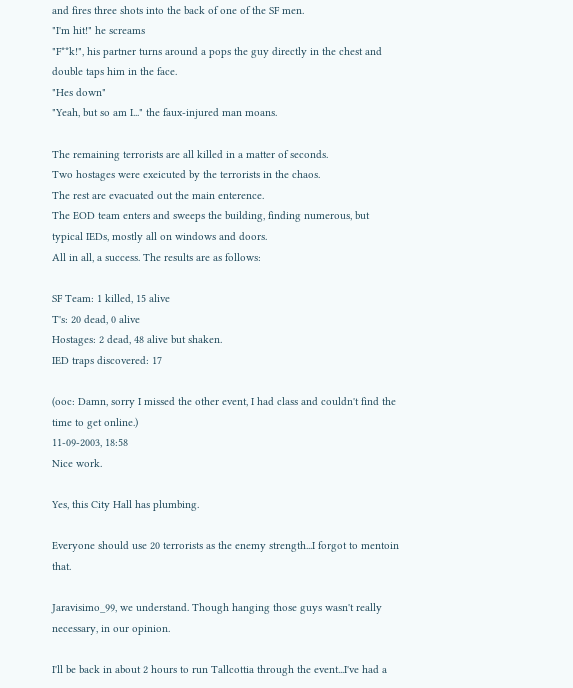and fires three shots into the back of one of the SF men.
"I'm hit!" he screams
"F**k!", his partner turns around a pops the guy directly in the chest and double taps him in the face.
"Hes down"
"Yeah, but so am I..." the faux-injured man moans.

The remaining terrorists are all killed in a matter of seconds.
Two hostages were exeicuted by the terrorists in the chaos.
The rest are evacuated out the main enterence.
The EOD team enters and sweeps the building, finding numerous, but typical IEDs, mostly all on windows and doors.
All in all, a success. The results are as follows:

SF Team: 1 killed, 15 alive
T's: 20 dead, 0 alive
Hostages: 2 dead, 48 alive but shaken.
IED traps discovered: 17

(ooc: Damn, sorry I missed the other event, I had class and couldn't find the time to get online.)
11-09-2003, 18:58
Nice work.

Yes, this City Hall has plumbing.

Everyone should use 20 terrorists as the enemy strength...I forgot to mentoin that.

Jaravisimo_99, we understand. Though hanging those guys wasn't really necessary, in our opinion.

I'll be back in about 2 hours to run Tallcottia through the event...I've had a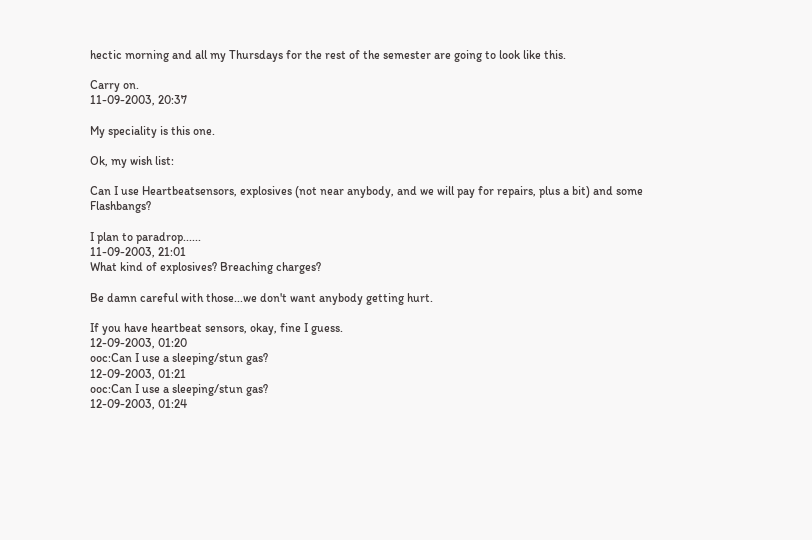hectic morning and all my Thursdays for the rest of the semester are going to look like this.

Carry on.
11-09-2003, 20:37

My speciality is this one.

Ok, my wish list:

Can I use Heartbeatsensors, explosives (not near anybody, and we will pay for repairs, plus a bit) and some Flashbangs?

I plan to paradrop......
11-09-2003, 21:01
What kind of explosives? Breaching charges?

Be damn careful with those...we don't want anybody getting hurt.

If you have heartbeat sensors, okay, fine I guess.
12-09-2003, 01:20
ooc:Can I use a sleeping/stun gas?
12-09-2003, 01:21
ooc:Can I use a sleeping/stun gas?
12-09-2003, 01:24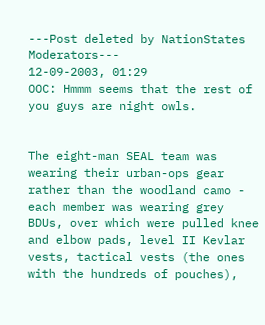---Post deleted by NationStates Moderators---
12-09-2003, 01:29
OOC: Hmmm seems that the rest of you guys are night owls.


The eight-man SEAL team was wearing their urban-ops gear rather than the woodland camo - each member was wearing grey BDUs, over which were pulled knee and elbow pads, level II Kevlar vests, tactical vests (the ones with the hundreds of pouches),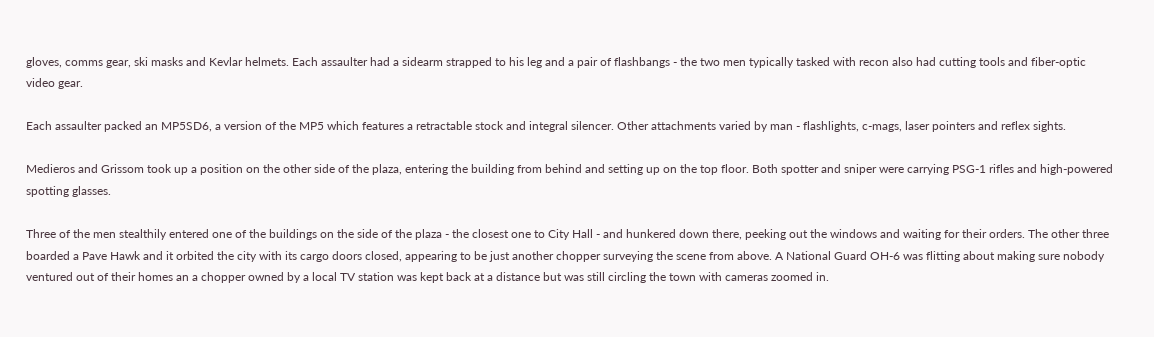gloves, comms gear, ski masks and Kevlar helmets. Each assaulter had a sidearm strapped to his leg and a pair of flashbangs - the two men typically tasked with recon also had cutting tools and fiber-optic video gear.

Each assaulter packed an MP5SD6, a version of the MP5 which features a retractable stock and integral silencer. Other attachments varied by man - flashlights, c-mags, laser pointers and reflex sights.

Medieros and Grissom took up a position on the other side of the plaza, entering the building from behind and setting up on the top floor. Both spotter and sniper were carrying PSG-1 rifles and high-powered spotting glasses.

Three of the men stealthily entered one of the buildings on the side of the plaza - the closest one to City Hall - and hunkered down there, peeking out the windows and waiting for their orders. The other three boarded a Pave Hawk and it orbited the city with its cargo doors closed, appearing to be just another chopper surveying the scene from above. A National Guard OH-6 was flitting about making sure nobody ventured out of their homes an a chopper owned by a local TV station was kept back at a distance but was still circling the town with cameras zoomed in.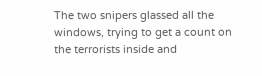The two snipers glassed all the windows, trying to get a count on the terrorists inside and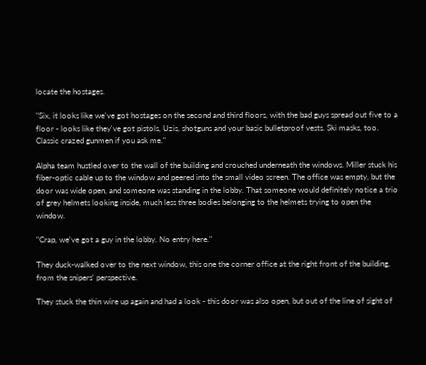locate the hostages.

"Six, it looks like we've got hostages on the second and third floors, with the bad guys spread out five to a floor - looks like they've got pistols, Uzis, shotguns and your basic bulletproof vests. Ski masks, too. Classic crazed gunmen if you ask me."

Alpha team hustled over to the wall of the building and crouched underneath the windows. Miller stuck his fiber-optic cable up to the window and peered into the small video screen. The office was empty, but the door was wide open, and someone was standing in the lobby. That someone would definitely notice a trio of grey helmets looking inside, much less three bodies belonging to the helmets trying to open the window.

"Crap, we've got a guy in the lobby. No entry here."

They duck-walked over to the next window, this one the corner office at the right front of the building, from the snipers' perspective.

They stuck the thin wire up again and had a look - this door was also open, but out of the line of sight of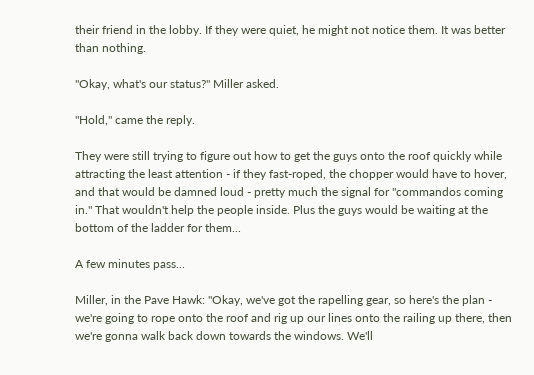their friend in the lobby. If they were quiet, he might not notice them. It was better than nothing.

"Okay, what's our status?" Miller asked.

"Hold," came the reply.

They were still trying to figure out how to get the guys onto the roof quickly while attracting the least attention - if they fast-roped, the chopper would have to hover, and that would be damned loud - pretty much the signal for "commandos coming in." That wouldn't help the people inside. Plus the guys would be waiting at the bottom of the ladder for them...

A few minutes pass...

Miller, in the Pave Hawk: "Okay, we've got the rapelling gear, so here's the plan - we're going to rope onto the roof and rig up our lines onto the railing up there, then we're gonna walk back down towards the windows. We'll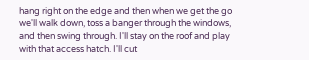hang right on the edge and then when we get the go we'll walk down, toss a banger through the windows, and then swing through. I'll stay on the roof and play with that access hatch. I'll cut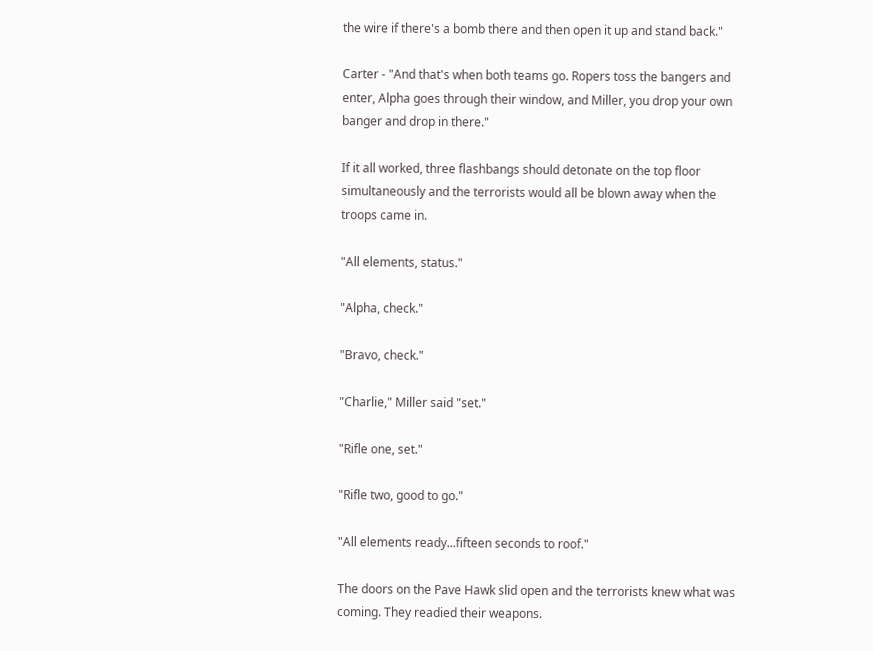the wire if there's a bomb there and then open it up and stand back."

Carter - "And that's when both teams go. Ropers toss the bangers and enter, Alpha goes through their window, and Miller, you drop your own banger and drop in there."

If it all worked, three flashbangs should detonate on the top floor simultaneously and the terrorists would all be blown away when the troops came in.

"All elements, status."

"Alpha, check."

"Bravo, check."

"Charlie," Miller said "set."

"Rifle one, set."

"Rifle two, good to go."

"All elements ready...fifteen seconds to roof."

The doors on the Pave Hawk slid open and the terrorists knew what was coming. They readied their weapons.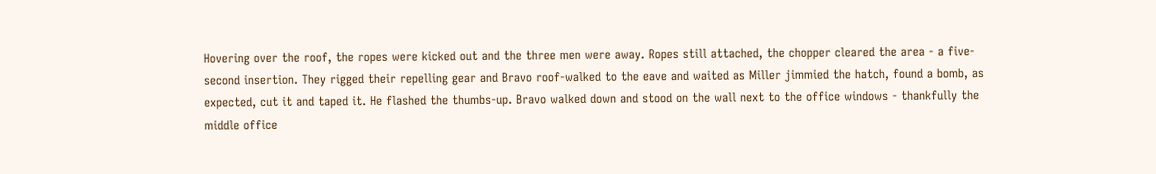Hovering over the roof, the ropes were kicked out and the three men were away. Ropes still attached, the chopper cleared the area - a five-second insertion. They rigged their repelling gear and Bravo roof-walked to the eave and waited as Miller jimmied the hatch, found a bomb, as expected, cut it and taped it. He flashed the thumbs-up. Bravo walked down and stood on the wall next to the office windows - thankfully the middle office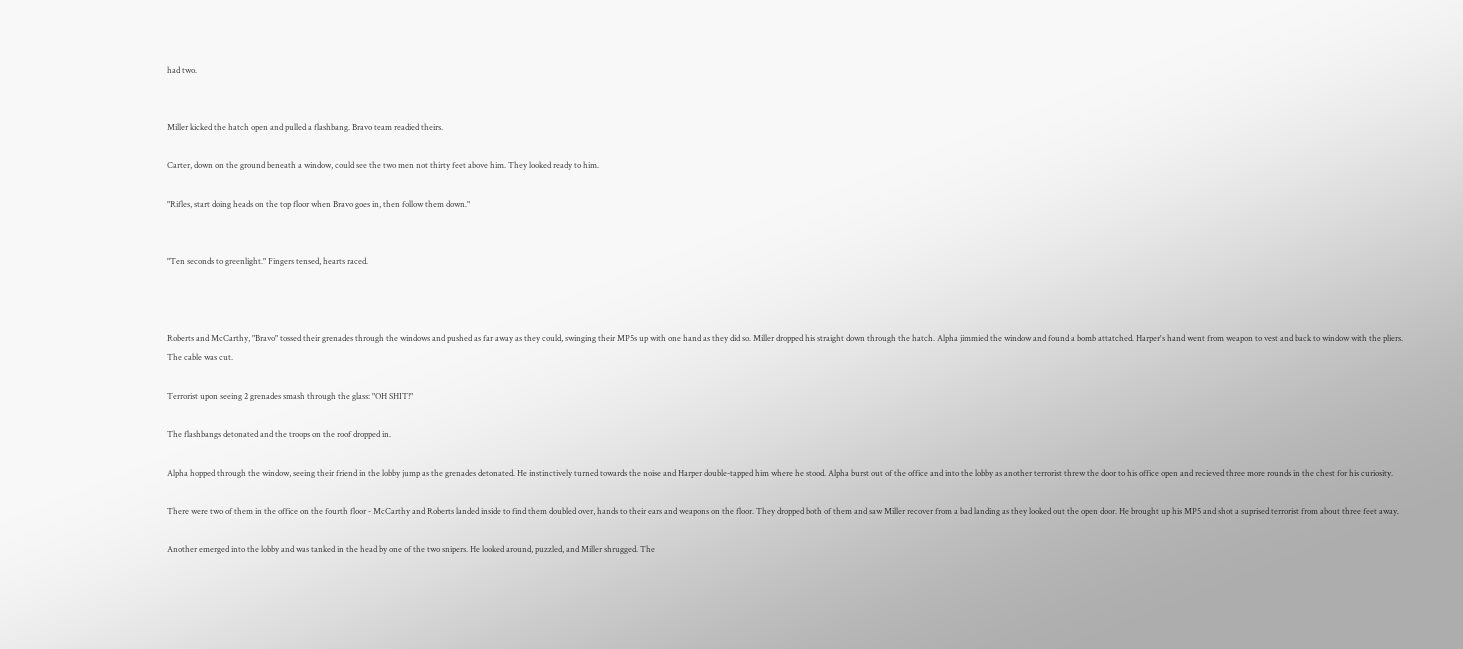had two.


Miller kicked the hatch open and pulled a flashbang. Bravo team readied theirs.

Carter, down on the ground beneath a window, could see the two men not thirty feet above him. They looked ready to him.

"Rifles, start doing heads on the top floor when Bravo goes in, then follow them down."


"Ten seconds to greenlight." Fingers tensed, hearts raced.



Roberts and McCarthy, "Bravo" tossed their grenades through the windows and pushed as far away as they could, swinging their MP5s up with one hand as they did so. Miller dropped his straight down through the hatch. Alpha jimmied the window and found a bomb attatched. Harper's hand went from weapon to vest and back to window with the pliers. The cable was cut.

Terrorist upon seeing 2 grenades smash through the glass: "OH SHIT!"

The flashbangs detonated and the troops on the roof dropped in.

Alpha hopped through the window, seeing their friend in the lobby jump as the grenades detonated. He instinctively turned towards the noise and Harper double-tapped him where he stood. Alpha burst out of the office and into the lobby as another terrorist threw the door to his office open and recieved three more rounds in the chest for his curiosity.

There were two of them in the office on the fourth floor - McCarthy and Roberts landed inside to find them doubled over, hands to their ears and weapons on the floor. They dropped both of them and saw Miller recover from a bad landing as they looked out the open door. He brought up his MP5 and shot a suprised terrorist from about three feet away.

Another emerged into the lobby and was tanked in the head by one of the two snipers. He looked around, puzzled, and Miller shrugged. The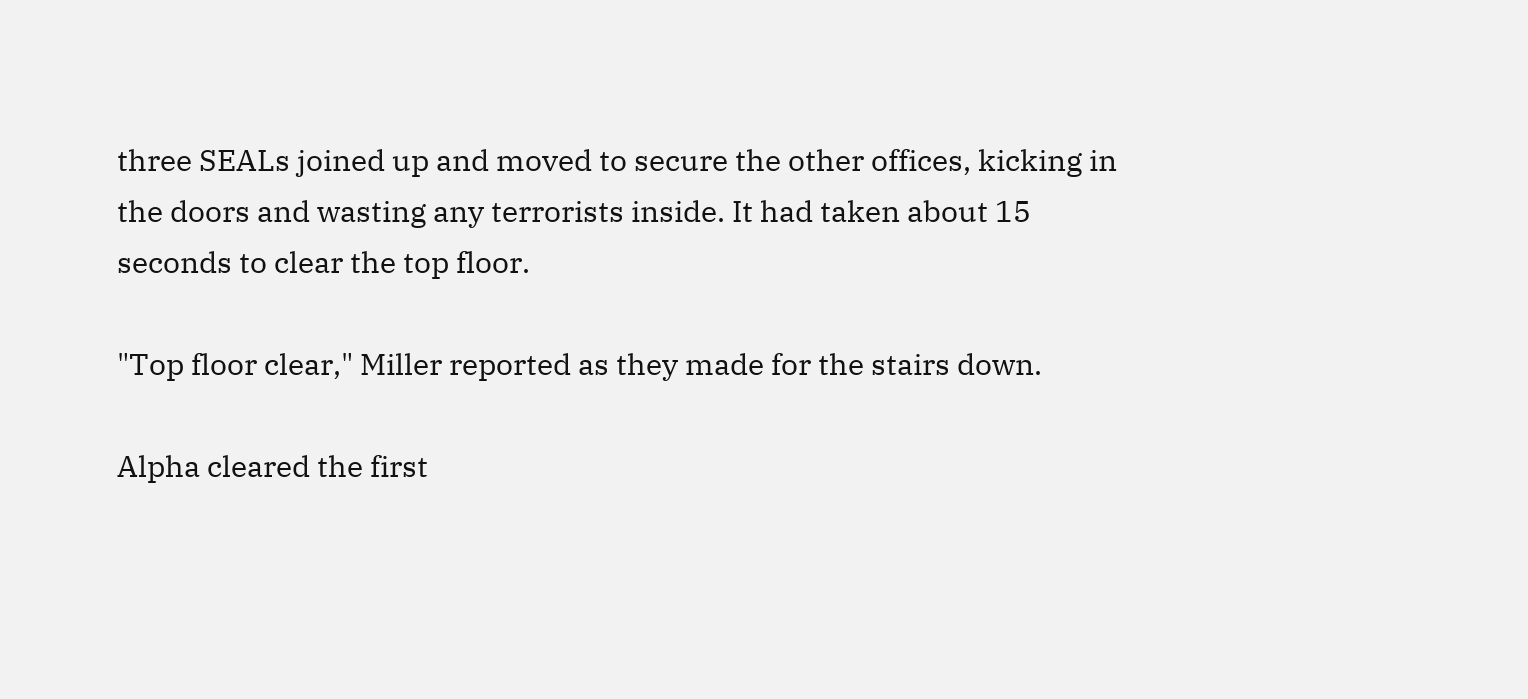three SEALs joined up and moved to secure the other offices, kicking in the doors and wasting any terrorists inside. It had taken about 15 seconds to clear the top floor.

"Top floor clear," Miller reported as they made for the stairs down.

Alpha cleared the first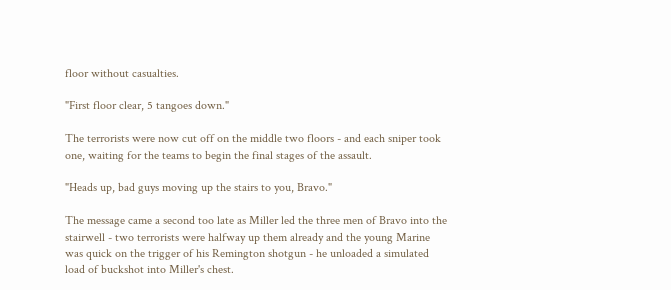floor without casualties.

"First floor clear, 5 tangoes down."

The terrorists were now cut off on the middle two floors - and each sniper took one, waiting for the teams to begin the final stages of the assault.

"Heads up, bad guys moving up the stairs to you, Bravo."

The message came a second too late as Miller led the three men of Bravo into the stairwell - two terrorists were halfway up them already and the young Marine was quick on the trigger of his Remington shotgun - he unloaded a simulated load of buckshot into Miller's chest.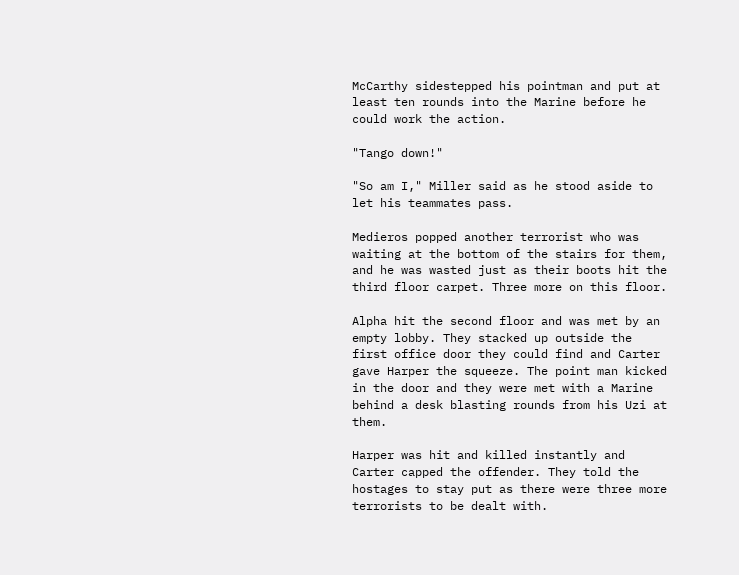McCarthy sidestepped his pointman and put at least ten rounds into the Marine before he could work the action.

"Tango down!"

"So am I," Miller said as he stood aside to let his teammates pass.

Medieros popped another terrorist who was waiting at the bottom of the stairs for them, and he was wasted just as their boots hit the third floor carpet. Three more on this floor.

Alpha hit the second floor and was met by an empty lobby. They stacked up outside the first office door they could find and Carter gave Harper the squeeze. The point man kicked in the door and they were met with a Marine behind a desk blasting rounds from his Uzi at them.

Harper was hit and killed instantly and Carter capped the offender. They told the hostages to stay put as there were three more terrorists to be dealt with.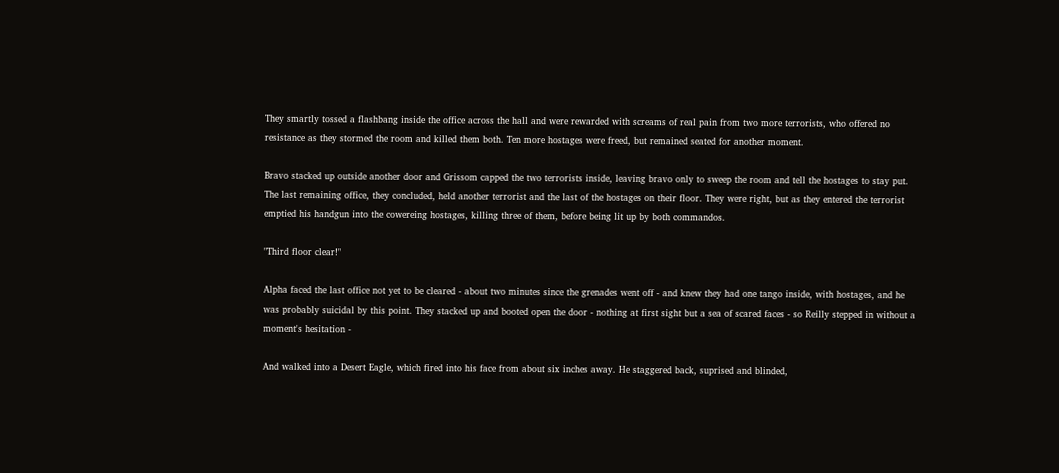They smartly tossed a flashbang inside the office across the hall and were rewarded with screams of real pain from two more terrorists, who offered no resistance as they stormed the room and killed them both. Ten more hostages were freed, but remained seated for another moment.

Bravo stacked up outside another door and Grissom capped the two terrorists inside, leaving bravo only to sweep the room and tell the hostages to stay put. The last remaining office, they concluded, held another terrorist and the last of the hostages on their floor. They were right, but as they entered the terrorist emptied his handgun into the cowereing hostages, killing three of them, before being lit up by both commandos.

"Third floor clear!"

Alpha faced the last office not yet to be cleared - about two minutes since the grenades went off - and knew they had one tango inside, with hostages, and he was probably suicidal by this point. They stacked up and booted open the door - nothing at first sight but a sea of scared faces - so Reilly stepped in without a moment's hesitation -

And walked into a Desert Eagle, which fired into his face from about six inches away. He staggered back, suprised and blinded,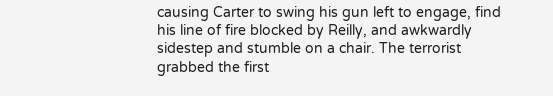causing Carter to swing his gun left to engage, find his line of fire blocked by Reilly, and awkwardly sidestep and stumble on a chair. The terrorist grabbed the first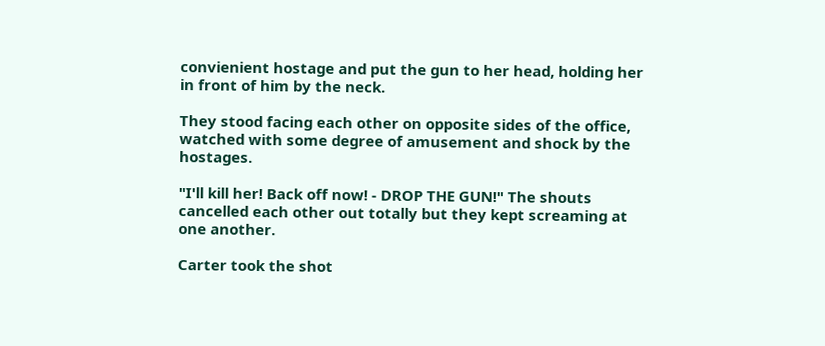convienient hostage and put the gun to her head, holding her in front of him by the neck.

They stood facing each other on opposite sides of the office, watched with some degree of amusement and shock by the hostages.

"I'll kill her! Back off now! - DROP THE GUN!" The shouts cancelled each other out totally but they kept screaming at one another.

Carter took the shot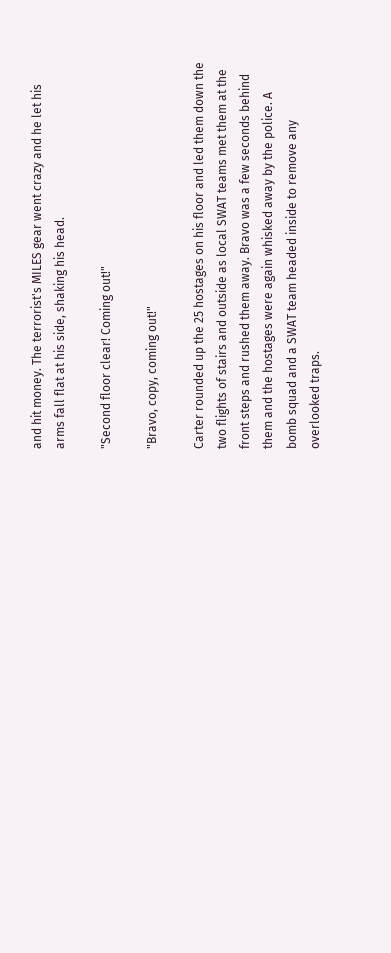and hit money. The terrorist's MILES gear went crazy and he let his arms fall flat at his side, shaking his head.

"Second floor clear! Coming out!"

"Bravo, copy, coming out!"

Carter rounded up the 25 hostages on his floor and led them down the two flights of stairs and outside as local SWAT teams met them at the front steps and rushed them away. Bravo was a few seconds behind them and the hostages were again whisked away by the police. A bomb squad and a SWAT team headed inside to remove any overlooked traps.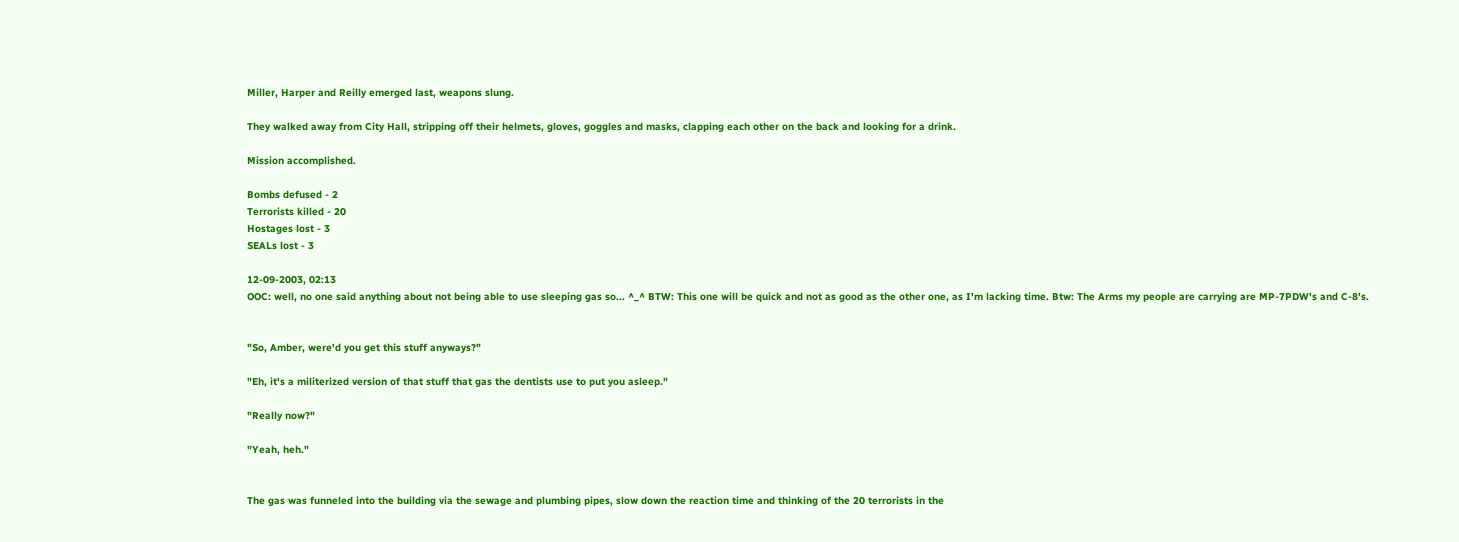Miller, Harper and Reilly emerged last, weapons slung.

They walked away from City Hall, stripping off their helmets, gloves, goggles and masks, clapping each other on the back and looking for a drink.

Mission accomplished.

Bombs defused - 2
Terrorists killed - 20
Hostages lost - 3
SEALs lost - 3

12-09-2003, 02:13
OOC: well, no one said anything about not being able to use sleeping gas so... ^_^ BTW: This one will be quick and not as good as the other one, as I'm lacking time. Btw: The Arms my people are carrying are MP-7PDW's and C-8's.


"So, Amber, were'd you get this stuff anyways?"

"Eh, it's a militerized version of that stuff that gas the dentists use to put you asleep."

"Really now?"

"Yeah, heh."


The gas was funneled into the building via the sewage and plumbing pipes, slow down the reaction time and thinking of the 20 terrorists in the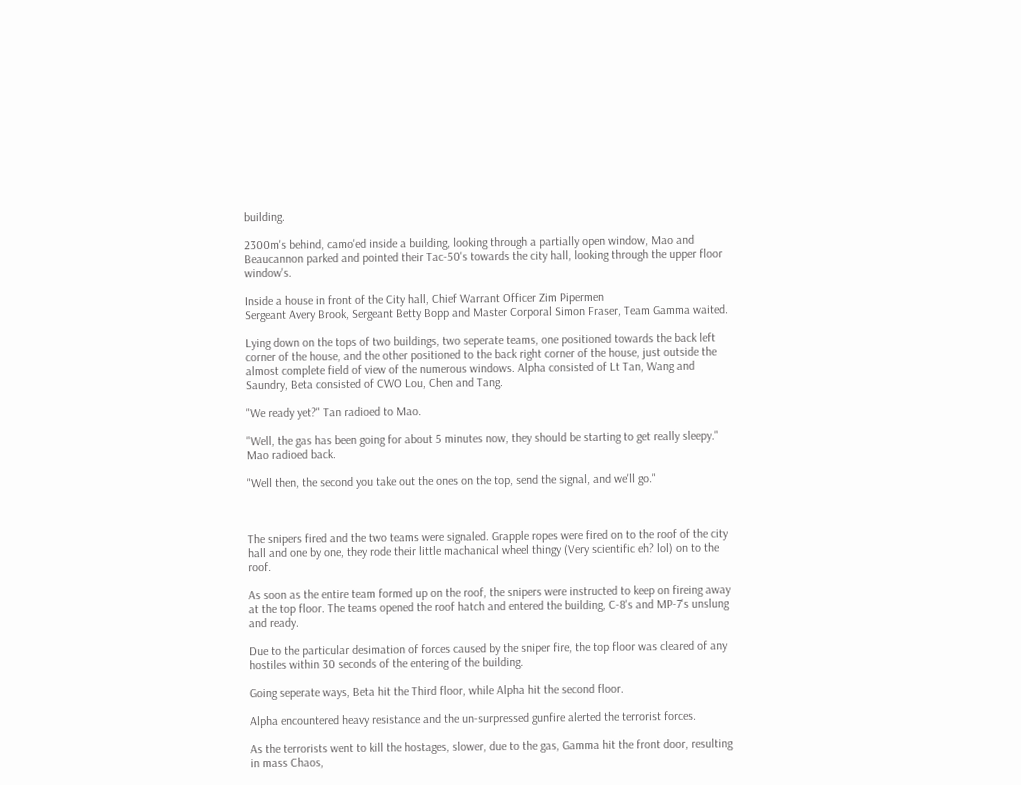building.

2300m's behind, camo'ed inside a building, looking through a partially open window, Mao and Beaucannon parked and pointed their Tac-50's towards the city hall, looking through the upper floor window's.

Inside a house in front of the City hall, Chief Warrant Officer Zim Pipermen
Sergeant Avery Brook, Sergeant Betty Bopp and Master Corporal Simon Fraser, Team Gamma waited.

Lying down on the tops of two buildings, two seperate teams, one positioned towards the back left corner of the house, and the other positioned to the back right corner of the house, just outside the almost complete field of view of the numerous windows. Alpha consisted of Lt Tan, Wang and Saundry, Beta consisted of CWO Lou, Chen and Tang.

"We ready yet?" Tan radioed to Mao.

"Well, the gas has been going for about 5 minutes now, they should be starting to get really sleepy." Mao radioed back.

"Well then, the second you take out the ones on the top, send the signal, and we'll go."



The snipers fired and the two teams were signaled. Grapple ropes were fired on to the roof of the city hall and one by one, they rode their little machanical wheel thingy (Very scientific eh? lol) on to the roof.

As soon as the entire team formed up on the roof, the snipers were instructed to keep on fireing away at the top floor. The teams opened the roof hatch and entered the building, C-8's and MP-7's unslung and ready.

Due to the particular desimation of forces caused by the sniper fire, the top floor was cleared of any hostiles within 30 seconds of the entering of the building.

Going seperate ways, Beta hit the Third floor, while Alpha hit the second floor.

Alpha encountered heavy resistance and the un-surpressed gunfire alerted the terrorist forces.

As the terrorists went to kill the hostages, slower, due to the gas, Gamma hit the front door, resulting in mass Chaos,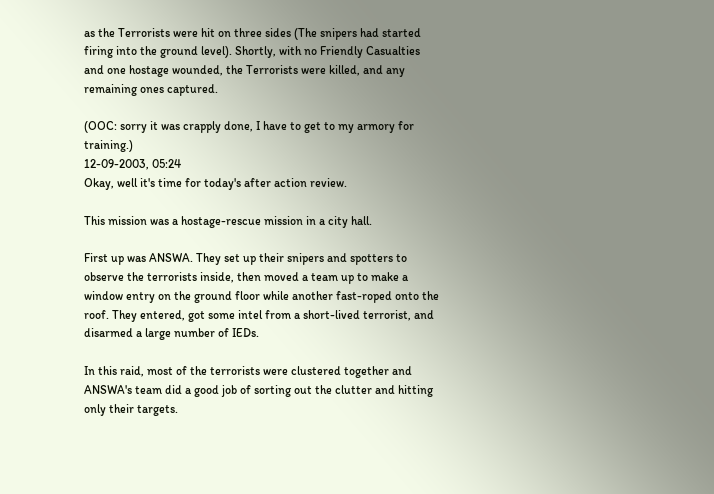as the Terrorists were hit on three sides (The snipers had started firing into the ground level). Shortly, with no Friendly Casualties and one hostage wounded, the Terrorists were killed, and any remaining ones captured.

(OOC: sorry it was crapply done, I have to get to my armory for training.)
12-09-2003, 05:24
Okay, well it's time for today's after action review.

This mission was a hostage-rescue mission in a city hall.

First up was ANSWA. They set up their snipers and spotters to observe the terrorists inside, then moved a team up to make a window entry on the ground floor while another fast-roped onto the roof. They entered, got some intel from a short-lived terrorist, and disarmed a large number of IEDs.

In this raid, most of the terrorists were clustered together and ANSWA's team did a good job of sorting out the clutter and hitting only their targets.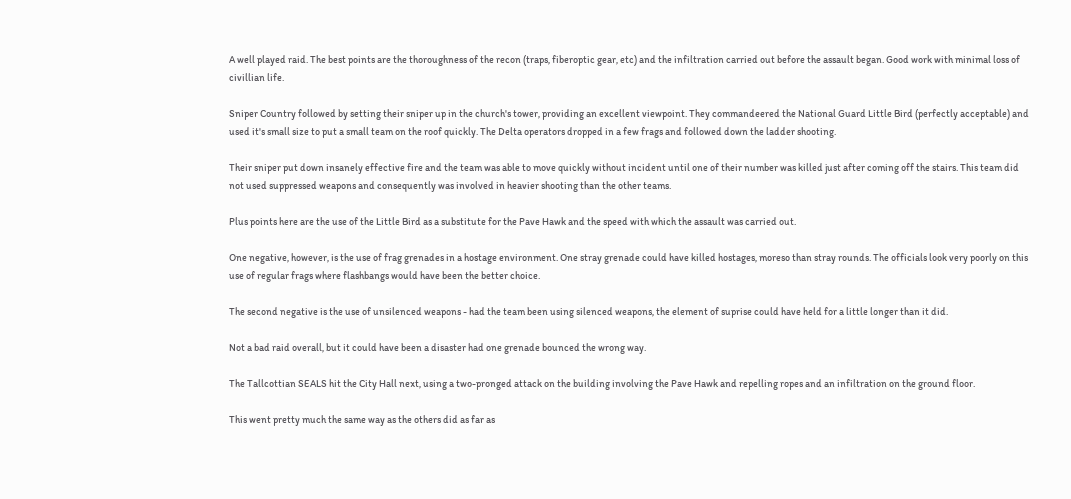A well played raid. The best points are the thoroughness of the recon (traps, fiberoptic gear, etc) and the infiltration carried out before the assault began. Good work with minimal loss of civillian life.

Sniper Country followed by setting their sniper up in the church's tower, providing an excellent viewpoint. They commandeered the National Guard Little Bird (perfectly acceptable) and used it's small size to put a small team on the roof quickly. The Delta operators dropped in a few frags and followed down the ladder shooting.

Their sniper put down insanely effective fire and the team was able to move quickly without incident until one of their number was killed just after coming off the stairs. This team did not used suppressed weapons and consequently was involved in heavier shooting than the other teams.

Plus points here are the use of the Little Bird as a substitute for the Pave Hawk and the speed with which the assault was carried out.

One negative, however, is the use of frag grenades in a hostage environment. One stray grenade could have killed hostages, moreso than stray rounds. The officials look very poorly on this use of regular frags where flashbangs would have been the better choice.

The second negative is the use of unsilenced weapons - had the team been using silenced weapons, the element of suprise could have held for a little longer than it did.

Not a bad raid overall, but it could have been a disaster had one grenade bounced the wrong way.

The Tallcottian SEALS hit the City Hall next, using a two-pronged attack on the building involving the Pave Hawk and repelling ropes and an infiltration on the ground floor.

This went pretty much the same way as the others did as far as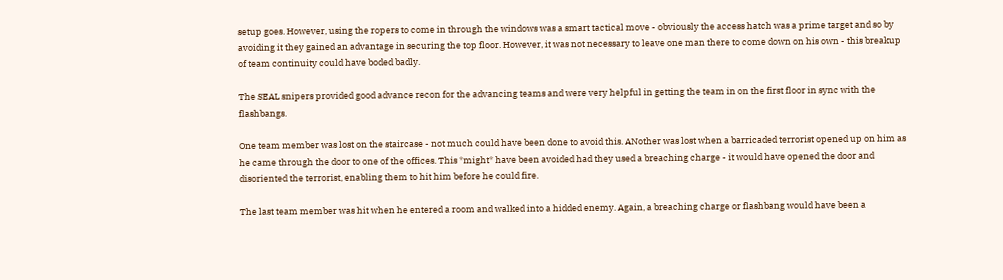setup goes. However, using the ropers to come in through the windows was a smart tactical move - obviously the access hatch was a prime target and so by avoiding it they gained an advantage in securing the top floor. However, it was not necessary to leave one man there to come down on his own - this breakup of team continuity could have boded badly.

The SEAL snipers provided good advance recon for the advancing teams and were very helpful in getting the team in on the first floor in sync with the flashbangs.

One team member was lost on the staircase - not much could have been done to avoid this. ANother was lost when a barricaded terrorist opened up on him as he came through the door to one of the offices. This *might* have been avoided had they used a breaching charge - it would have opened the door and disoriented the terrorist, enabling them to hit him before he could fire.

The last team member was hit when he entered a room and walked into a hidded enemy. Again, a breaching charge or flashbang would have been a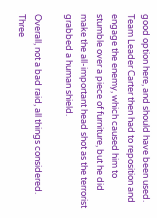good option here, and should have been used. Team Leader Carter then had to reposition and engage the enemy, which caused him to stumble over a piece of furniture, but he did make the all-important head shot as the terrorist grabbed a human shield.

Overall, not a bad raid, all things considered. Three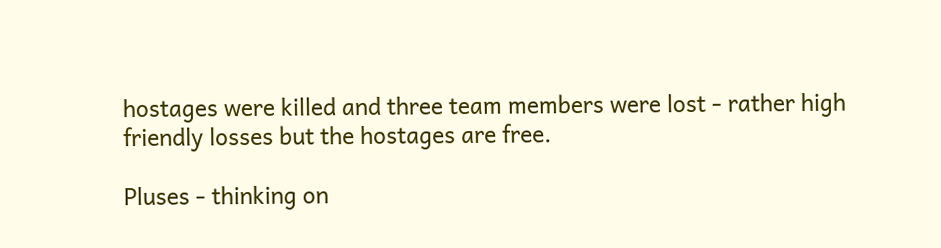hostages were killed and three team members were lost - rather high friendly losses but the hostages are free.

Pluses - thinking on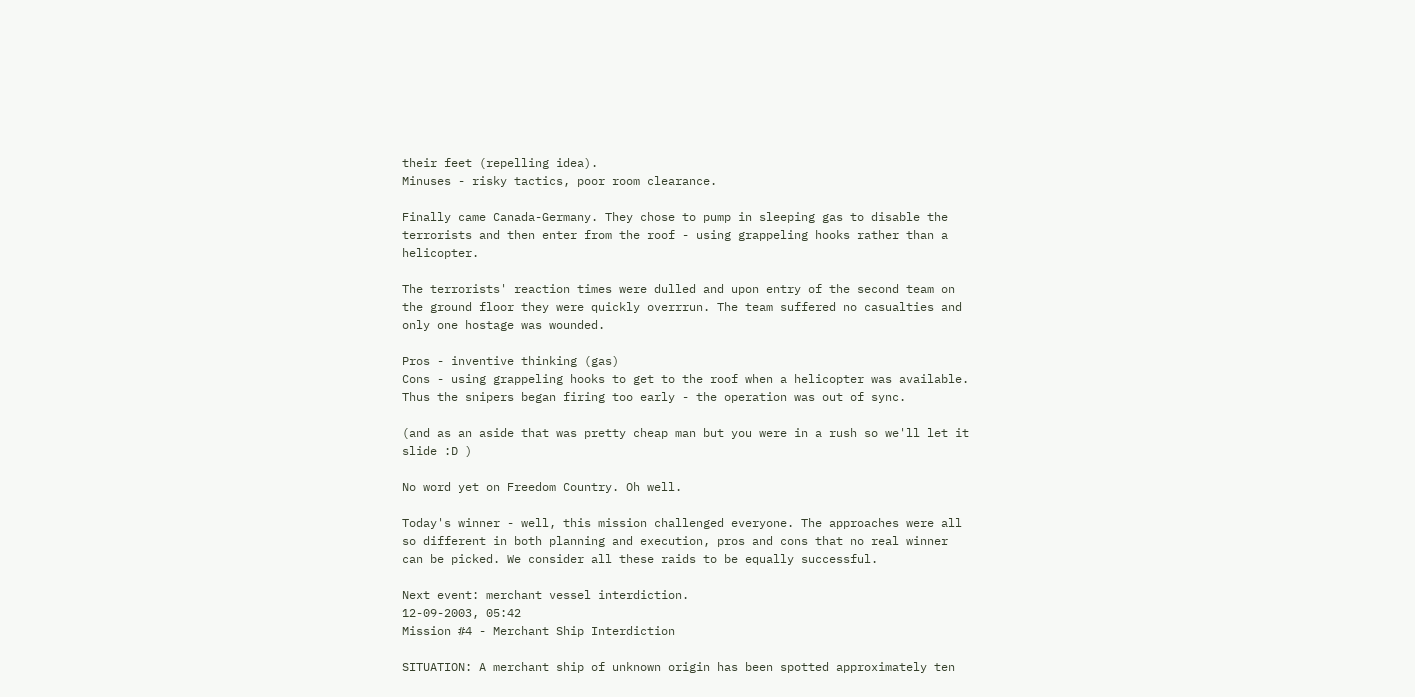their feet (repelling idea).
Minuses - risky tactics, poor room clearance.

Finally came Canada-Germany. They chose to pump in sleeping gas to disable the terrorists and then enter from the roof - using grappeling hooks rather than a helicopter.

The terrorists' reaction times were dulled and upon entry of the second team on the ground floor they were quickly overrrun. The team suffered no casualties and only one hostage was wounded.

Pros - inventive thinking (gas)
Cons - using grappeling hooks to get to the roof when a helicopter was available. Thus the snipers began firing too early - the operation was out of sync.

(and as an aside that was pretty cheap man but you were in a rush so we'll let it slide :D )

No word yet on Freedom Country. Oh well.

Today's winner - well, this mission challenged everyone. The approaches were all so different in both planning and execution, pros and cons that no real winner can be picked. We consider all these raids to be equally successful.

Next event: merchant vessel interdiction.
12-09-2003, 05:42
Mission #4 - Merchant Ship Interdiction

SITUATION: A merchant ship of unknown origin has been spotted approximately ten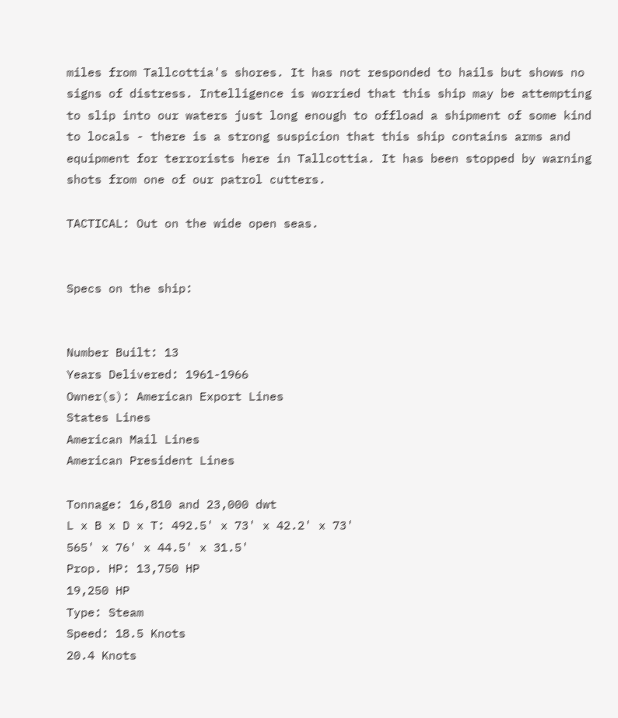miles from Tallcottia's shores. It has not responded to hails but shows no signs of distress. Intelligence is worried that this ship may be attempting to slip into our waters just long enough to offload a shipment of some kind to locals - there is a strong suspicion that this ship contains arms and equipment for terrorists here in Tallcottia. It has been stopped by warning shots from one of our patrol cutters.

TACTICAL: Out on the wide open seas.


Specs on the ship:


Number Built: 13
Years Delivered: 1961-1966
Owner(s): American Export Lines
States Lines
American Mail Lines
American President Lines

Tonnage: 16,810 and 23,000 dwt
L x B x D x T: 492.5' x 73' x 42.2' x 73'
565' x 76' x 44.5' x 31.5'
Prop. HP: 13,750 HP
19,250 HP
Type: Steam
Speed: 18.5 Knots
20.4 Knots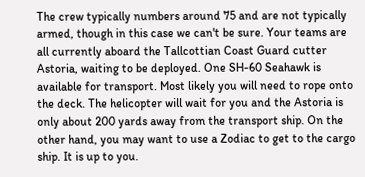The crew typically numbers around 75 and are not typically armed, though in this case we can't be sure. Your teams are all currently aboard the Tallcottian Coast Guard cutter Astoria, waiting to be deployed. One SH-60 Seahawk is available for transport. Most likely you will need to rope onto the deck. The helicopter will wait for you and the Astoria is only about 200 yards away from the transport ship. On the other hand, you may want to use a Zodiac to get to the cargo ship. It is up to you.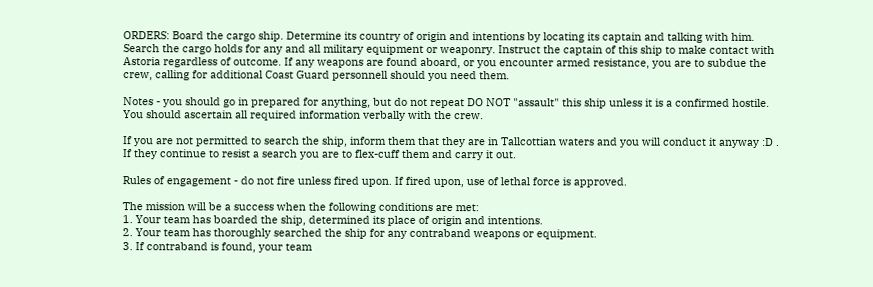ORDERS: Board the cargo ship. Determine its country of origin and intentions by locating its captain and talking with him. Search the cargo holds for any and all military equipment or weaponry. Instruct the captain of this ship to make contact with Astoria regardless of outcome. If any weapons are found aboard, or you encounter armed resistance, you are to subdue the crew, calling for additional Coast Guard personnell should you need them.

Notes - you should go in prepared for anything, but do not repeat DO NOT "assault" this ship unless it is a confirmed hostile. You should ascertain all required information verbally with the crew.

If you are not permitted to search the ship, inform them that they are in Tallcottian waters and you will conduct it anyway :D . If they continue to resist a search you are to flex-cuff them and carry it out.

Rules of engagement - do not fire unless fired upon. If fired upon, use of lethal force is approved.

The mission will be a success when the following conditions are met:
1. Your team has boarded the ship, determined its place of origin and intentions.
2. Your team has thoroughly searched the ship for any contraband weapons or equipment.
3. If contraband is found, your team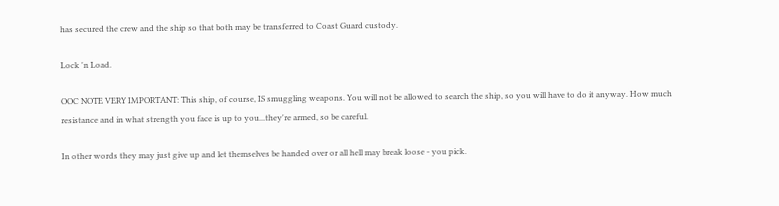has secured the crew and the ship so that both may be transferred to Coast Guard custody.

Lock 'n Load.

OOC NOTE VERY IMPORTANT: This ship, of course, IS smuggling weapons. You will not be allowed to search the ship, so you will have to do it anyway. How much resistance and in what strength you face is up to you...they're armed, so be careful.

In other words they may just give up and let themselves be handed over or all hell may break loose - you pick.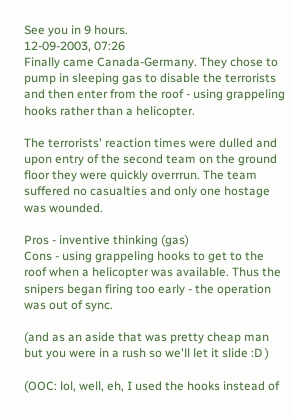See you in 9 hours.
12-09-2003, 07:26
Finally came Canada-Germany. They chose to pump in sleeping gas to disable the terrorists and then enter from the roof - using grappeling hooks rather than a helicopter.

The terrorists' reaction times were dulled and upon entry of the second team on the ground floor they were quickly overrrun. The team suffered no casualties and only one hostage was wounded.

Pros - inventive thinking (gas)
Cons - using grappeling hooks to get to the roof when a helicopter was available. Thus the snipers began firing too early - the operation was out of sync.

(and as an aside that was pretty cheap man but you were in a rush so we'll let it slide :D )

(OOC: lol, well, eh, I used the hooks instead of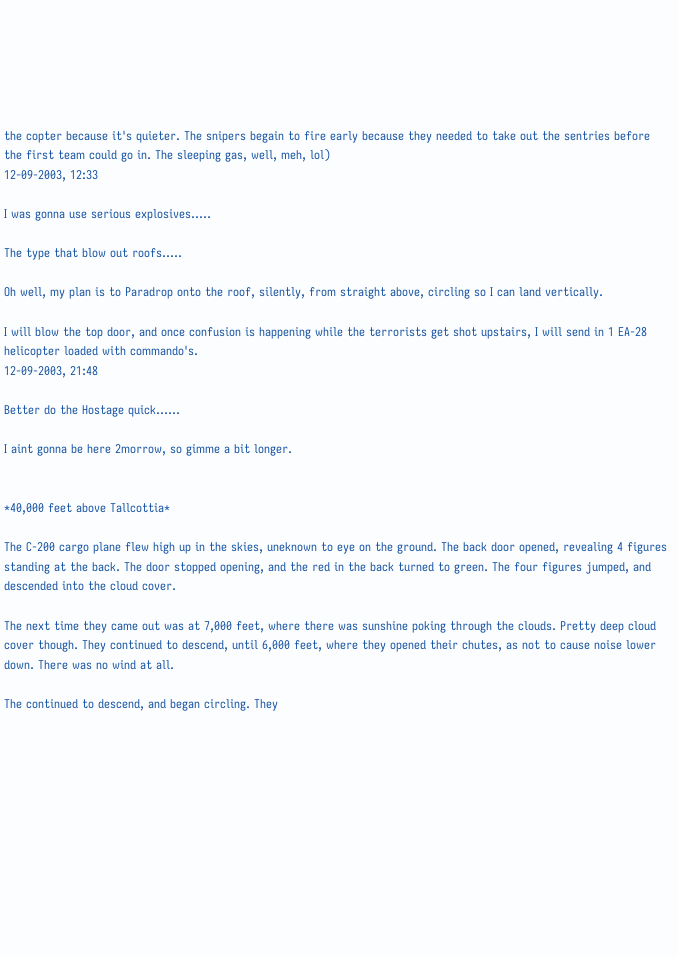the copter because it's quieter. The snipers begain to fire early because they needed to take out the sentries before the first team could go in. The sleeping gas, well, meh, lol)
12-09-2003, 12:33

I was gonna use serious explosives.....

The type that blow out roofs.....

Oh well, my plan is to Paradrop onto the roof, silently, from straight above, circling so I can land vertically.

I will blow the top door, and once confusion is happening while the terrorists get shot upstairs, I will send in 1 EA-28 helicopter loaded with commando's.
12-09-2003, 21:48

Better do the Hostage quick......

I aint gonna be here 2morrow, so gimme a bit longer.


*40,000 feet above Tallcottia*

The C-200 cargo plane flew high up in the skies, uneknown to eye on the ground. The back door opened, revealing 4 figures standing at the back. The door stopped opening, and the red in the back turned to green. The four figures jumped, and descended into the cloud cover.

The next time they came out was at 7,000 feet, where there was sunshine poking through the clouds. Pretty deep cloud cover though. They continued to descend, until 6,000 feet, where they opened their chutes, as not to cause noise lower down. There was no wind at all.

The continued to descend, and began circling. They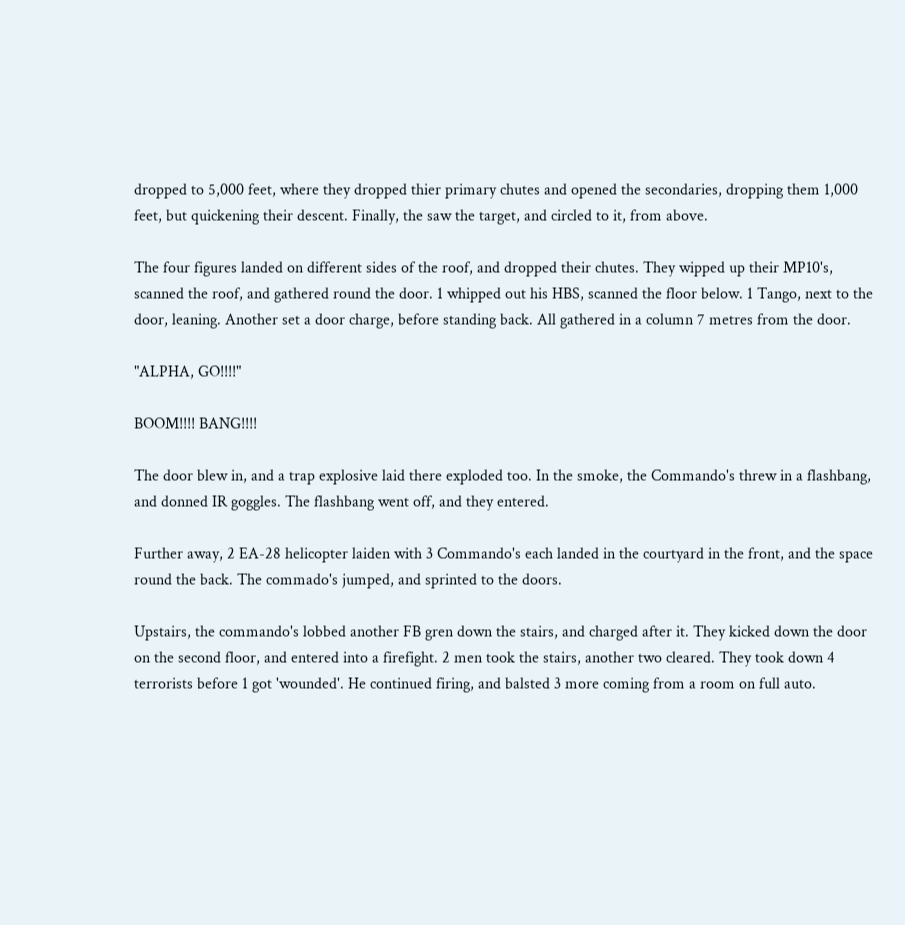dropped to 5,000 feet, where they dropped thier primary chutes and opened the secondaries, dropping them 1,000 feet, but quickening their descent. Finally, the saw the target, and circled to it, from above.

The four figures landed on different sides of the roof, and dropped their chutes. They wipped up their MP10's, scanned the roof, and gathered round the door. 1 whipped out his HBS, scanned the floor below. 1 Tango, next to the door, leaning. Another set a door charge, before standing back. All gathered in a column 7 metres from the door.

"ALPHA, GO!!!!"

BOOM!!!! BANG!!!!

The door blew in, and a trap explosive laid there exploded too. In the smoke, the Commando's threw in a flashbang, and donned IR goggles. The flashbang went off, and they entered.

Further away, 2 EA-28 helicopter laiden with 3 Commando's each landed in the courtyard in the front, and the space round the back. The commado's jumped, and sprinted to the doors.

Upstairs, the commando's lobbed another FB gren down the stairs, and charged after it. They kicked down the door on the second floor, and entered into a firefight. 2 men took the stairs, another two cleared. They took down 4 terrorists before 1 got 'wounded'. He continued firing, and balsted 3 more coming from a room on full auto.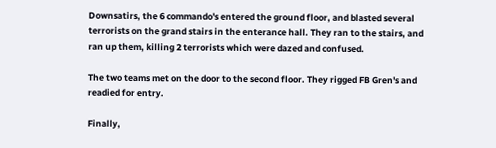Downsatirs, the 6 commando's entered the ground floor, and blasted several terrorists on the grand stairs in the enterance hall. They ran to the stairs, and ran up them, killing 2 terrorists which were dazed and confused.

The two teams met on the door to the second floor. They rigged FB Gren's and readied for entry.

Finally,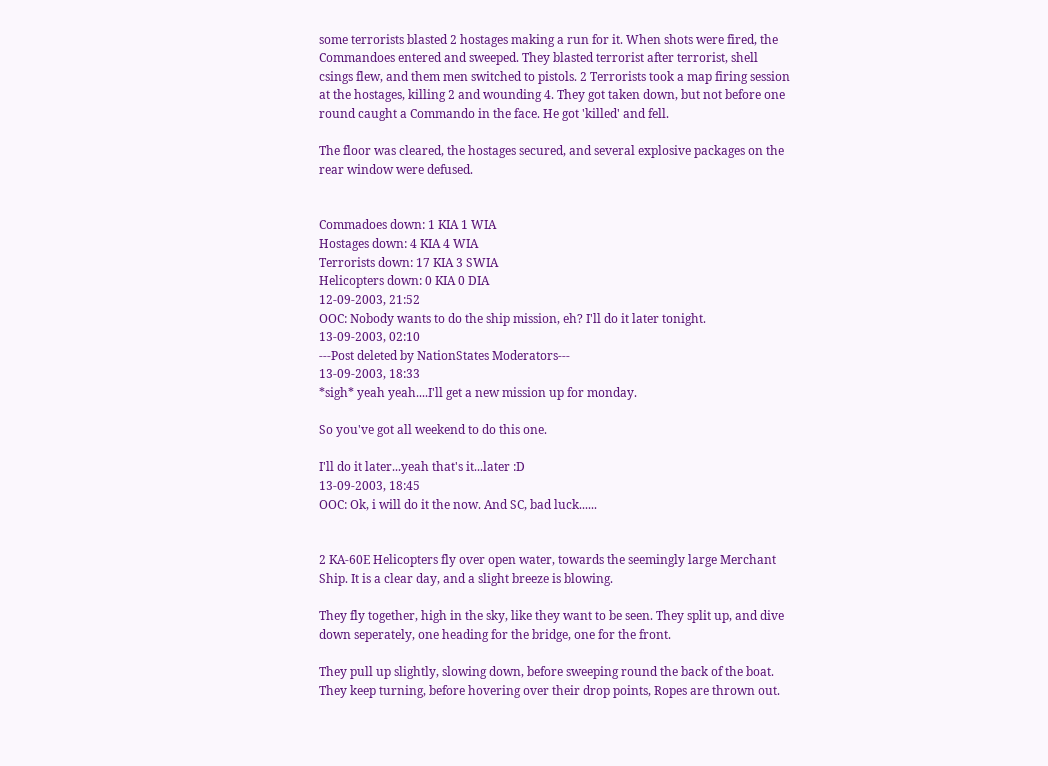some terrorists blasted 2 hostages making a run for it. When shots were fired, the Commandoes entered and sweeped. They blasted terrorist after terrorist, shell csings flew, and them men switched to pistols. 2 Terrorists took a map firing session at the hostages, killing 2 and wounding 4. They got taken down, but not before one round caught a Commando in the face. He got 'killed' and fell.

The floor was cleared, the hostages secured, and several explosive packages on the rear window were defused.


Commadoes down: 1 KIA 1 WIA
Hostages down: 4 KIA 4 WIA
Terrorists down: 17 KIA 3 SWIA
Helicopters down: 0 KIA 0 DIA
12-09-2003, 21:52
OOC: Nobody wants to do the ship mission, eh? I'll do it later tonight.
13-09-2003, 02:10
---Post deleted by NationStates Moderators---
13-09-2003, 18:33
*sigh* yeah yeah....I'll get a new mission up for monday.

So you've got all weekend to do this one.

I'll do it later...yeah that's it...later :D
13-09-2003, 18:45
OOC: Ok, i will do it the now. And SC, bad luck......


2 KA-60E Helicopters fly over open water, towards the seemingly large Merchant Ship. It is a clear day, and a slight breeze is blowing.

They fly together, high in the sky, like they want to be seen. They split up, and dive down seperately, one heading for the bridge, one for the front.

They pull up slightly, slowing down, before sweeping round the back of the boat. They keep turning, before hovering over their drop points, Ropes are thrown out.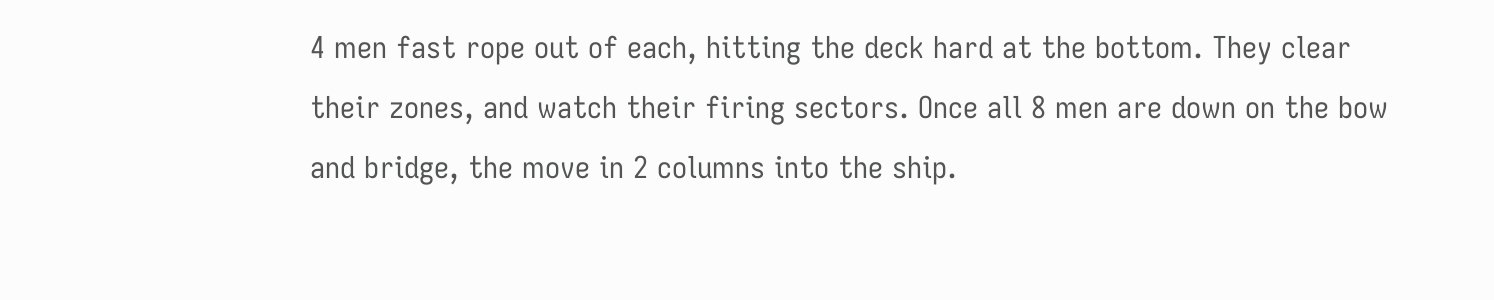4 men fast rope out of each, hitting the deck hard at the bottom. They clear their zones, and watch their firing sectors. Once all 8 men are down on the bow and bridge, the move in 2 columns into the ship.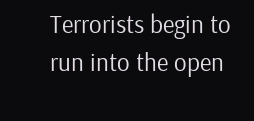Terrorists begin to run into the open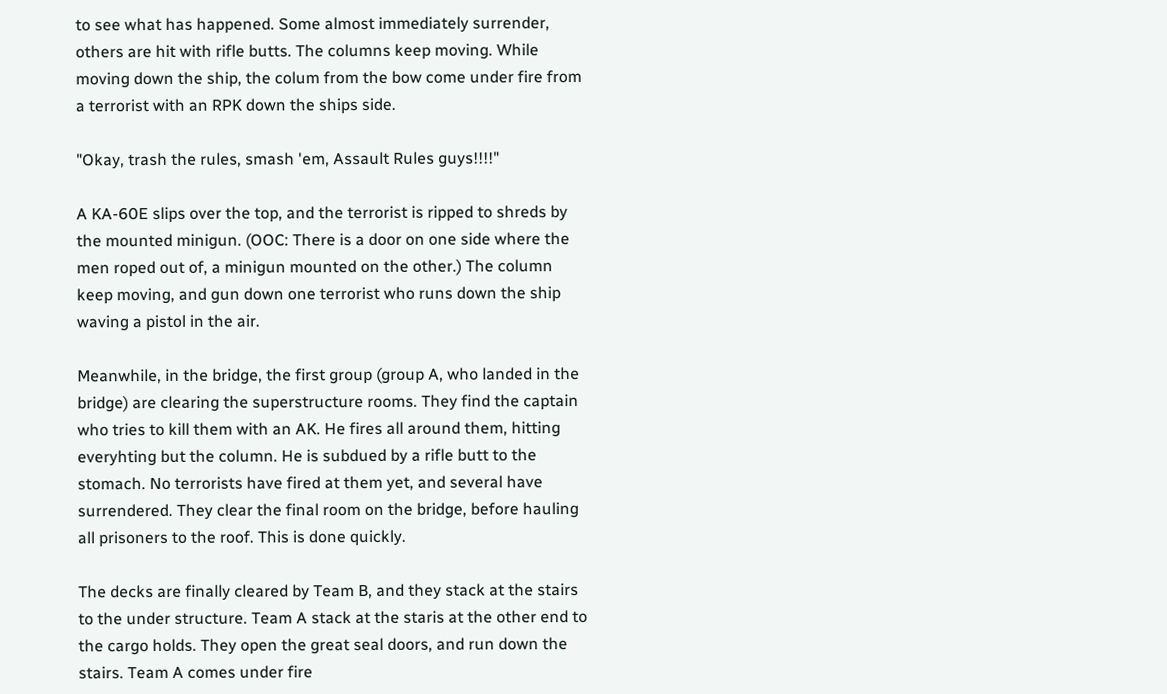to see what has happened. Some almost immediately surrender, others are hit with rifle butts. The columns keep moving. While moving down the ship, the colum from the bow come under fire from a terrorist with an RPK down the ships side.

"Okay, trash the rules, smash 'em, Assault Rules guys!!!!"

A KA-60E slips over the top, and the terrorist is ripped to shreds by the mounted minigun. (OOC: There is a door on one side where the men roped out of, a minigun mounted on the other.) The column keep moving, and gun down one terrorist who runs down the ship waving a pistol in the air.

Meanwhile, in the bridge, the first group (group A, who landed in the bridge) are clearing the superstructure rooms. They find the captain who tries to kill them with an AK. He fires all around them, hitting everyhting but the column. He is subdued by a rifle butt to the stomach. No terrorists have fired at them yet, and several have surrendered. They clear the final room on the bridge, before hauling all prisoners to the roof. This is done quickly.

The decks are finally cleared by Team B, and they stack at the stairs to the under structure. Team A stack at the staris at the other end to the cargo holds. They open the great seal doors, and run down the stairs. Team A comes under fire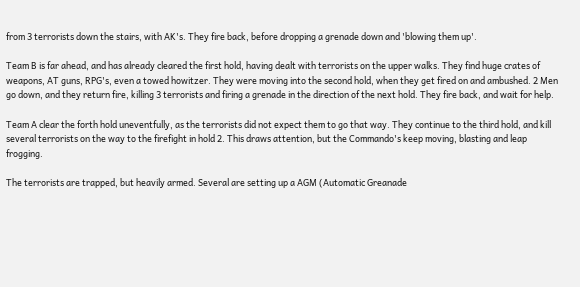from 3 terrorists down the stairs, with AK's. They fire back, before dropping a grenade down and 'blowing them up'.

Team B is far ahead, and has already cleared the first hold, having dealt with terrorists on the upper walks. They find huge crates of weapons, AT guns, RPG's, even a towed howitzer. They were moving into the second hold, when they get fired on and ambushed. 2 Men go down, and they return fire, killing 3 terrorists and firing a grenade in the direction of the next hold. They fire back, and wait for help.

Team A clear the forth hold uneventfully, as the terrorists did not expect them to go that way. They continue to the third hold, and kill several terrorists on the way to the firefight in hold 2. This draws attention, but the Commando's keep moving, blasting and leap frogging.

The terrorists are trapped, but heavily armed. Several are setting up a AGM (Automatic Greanade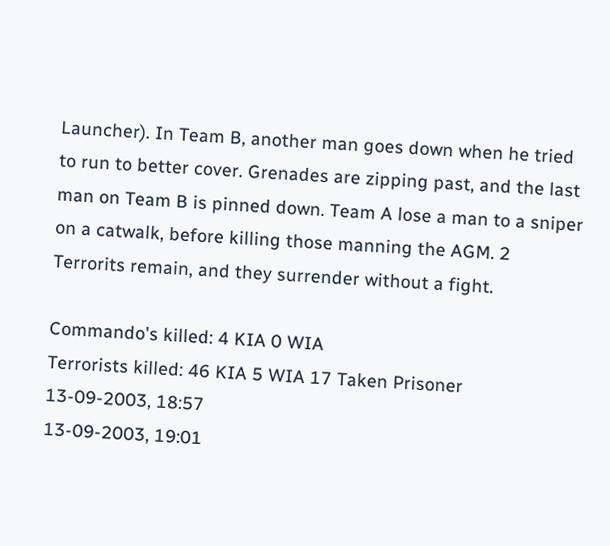Launcher). In Team B, another man goes down when he tried to run to better cover. Grenades are zipping past, and the last man on Team B is pinned down. Team A lose a man to a sniper on a catwalk, before killing those manning the AGM. 2 Terrorits remain, and they surrender without a fight.

Commando's killed: 4 KIA 0 WIA
Terrorists killed: 46 KIA 5 WIA 17 Taken Prisoner
13-09-2003, 18:57
13-09-2003, 19:01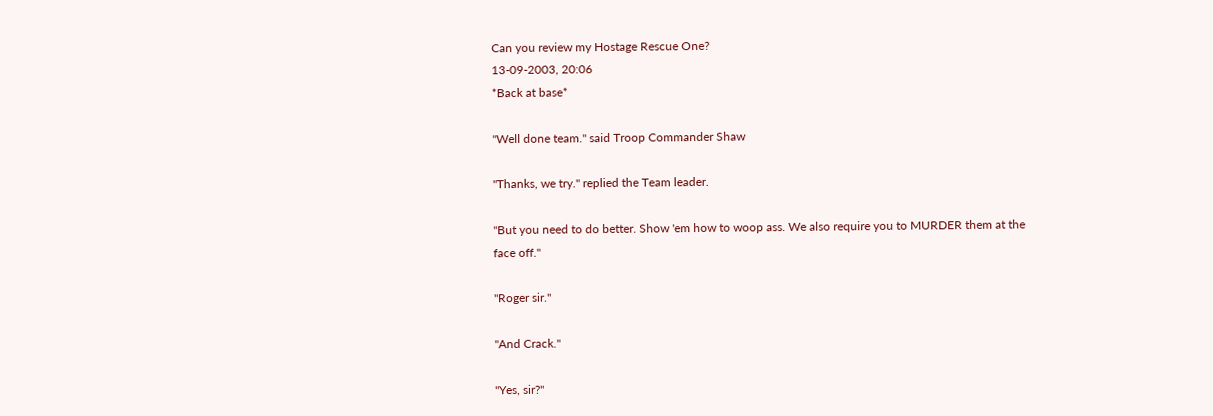Can you review my Hostage Rescue One?
13-09-2003, 20:06
*Back at base*

"Well done team." said Troop Commander Shaw

"Thanks, we try." replied the Team leader.

"But you need to do better. Show 'em how to woop ass. We also require you to MURDER them at the face off."

"Roger sir."

"And Crack."

"Yes, sir?"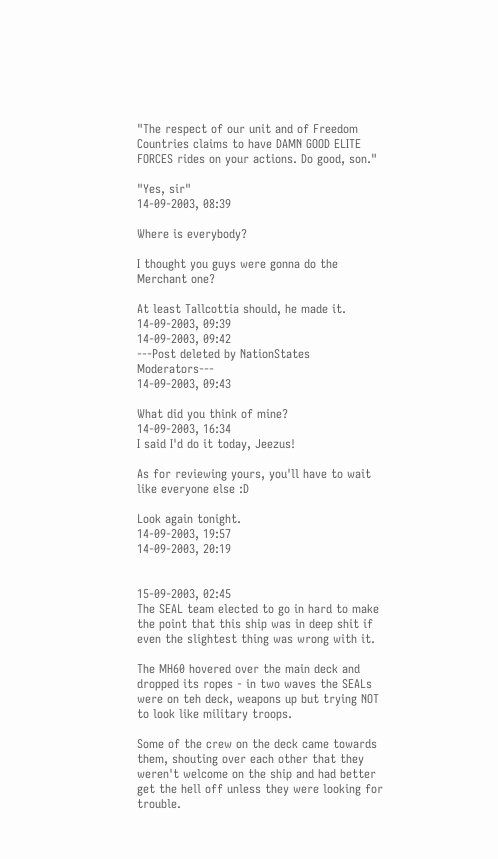"The respect of our unit and of Freedom Countries claims to have DAMN GOOD ELITE FORCES rides on your actions. Do good, son."

"Yes, sir"
14-09-2003, 08:39

Where is everybody?

I thought you guys were gonna do the Merchant one?

At least Tallcottia should, he made it.
14-09-2003, 09:39
14-09-2003, 09:42
---Post deleted by NationStates Moderators---
14-09-2003, 09:43

What did you think of mine?
14-09-2003, 16:34
I said I'd do it today, Jeezus!

As for reviewing yours, you'll have to wait like everyone else :D

Look again tonight.
14-09-2003, 19:57
14-09-2003, 20:19


15-09-2003, 02:45
The SEAL team elected to go in hard to make the point that this ship was in deep shit if even the slightest thing was wrong with it.

The MH60 hovered over the main deck and dropped its ropes - in two waves the SEALs were on teh deck, weapons up but trying NOT to look like military troops.

Some of the crew on the deck came towards them, shouting over each other that they weren't welcome on the ship and had better get the hell off unless they were looking for trouble.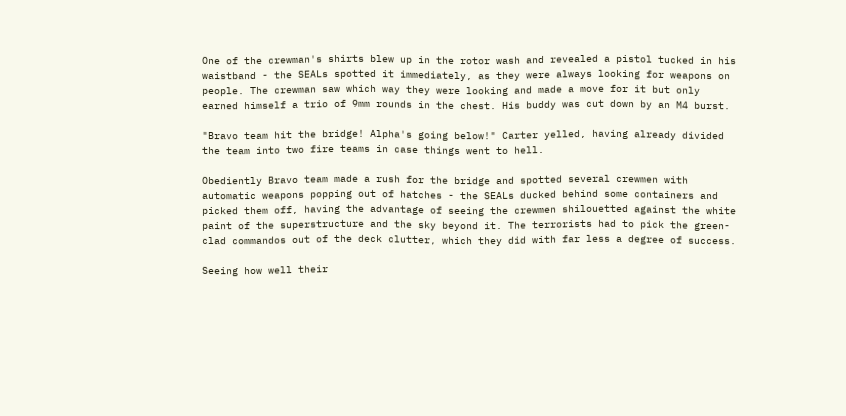One of the crewman's shirts blew up in the rotor wash and revealed a pistol tucked in his waistband - the SEALs spotted it immediately, as they were always looking for weapons on people. The crewman saw which way they were looking and made a move for it but only earned himself a trio of 9mm rounds in the chest. His buddy was cut down by an M4 burst.

"Bravo team hit the bridge! Alpha's going below!" Carter yelled, having already divided the team into two fire teams in case things went to hell.

Obediently Bravo team made a rush for the bridge and spotted several crewmen with automatic weapons popping out of hatches - the SEALs ducked behind some containers and picked them off, having the advantage of seeing the crewmen shilouetted against the white paint of the superstructure and the sky beyond it. The terrorists had to pick the green-clad commandos out of the deck clutter, which they did with far less a degree of success.

Seeing how well their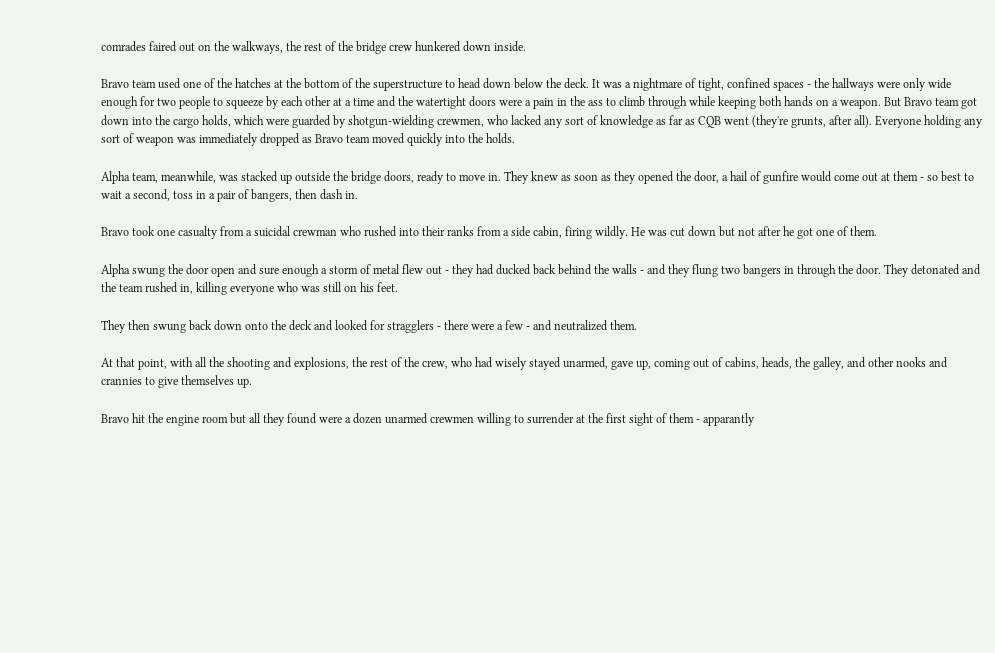comrades faired out on the walkways, the rest of the bridge crew hunkered down inside.

Bravo team used one of the hatches at the bottom of the superstructure to head down below the deck. It was a nightmare of tight, confined spaces - the hallways were only wide enough for two people to squeeze by each other at a time and the watertight doors were a pain in the ass to climb through while keeping both hands on a weapon. But Bravo team got down into the cargo holds, which were guarded by shotgun-wielding crewmen, who lacked any sort of knowledge as far as CQB went (they're grunts, after all). Everyone holding any sort of weapon was immediately dropped as Bravo team moved quickly into the holds.

Alpha team, meanwhile, was stacked up outside the bridge doors, ready to move in. They knew as soon as they opened the door, a hail of gunfire would come out at them - so best to wait a second, toss in a pair of bangers, then dash in.

Bravo took one casualty from a suicidal crewman who rushed into their ranks from a side cabin, firing wildly. He was cut down but not after he got one of them.

Alpha swung the door open and sure enough a storm of metal flew out - they had ducked back behind the walls - and they flung two bangers in through the door. They detonated and the team rushed in, killing everyone who was still on his feet.

They then swung back down onto the deck and looked for stragglers - there were a few - and neutralized them.

At that point, with all the shooting and explosions, the rest of the crew, who had wisely stayed unarmed, gave up, coming out of cabins, heads, the galley, and other nooks and crannies to give themselves up.

Bravo hit the engine room but all they found were a dozen unarmed crewmen willing to surrender at the first sight of them - apparantly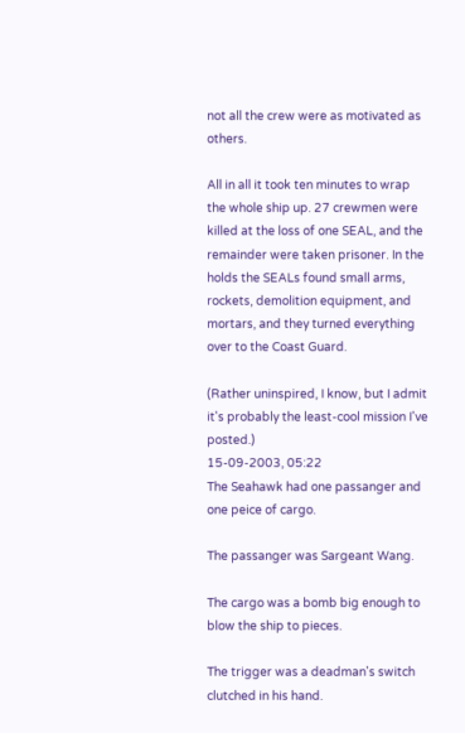not all the crew were as motivated as others.

All in all it took ten minutes to wrap the whole ship up. 27 crewmen were killed at the loss of one SEAL, and the remainder were taken prisoner. In the holds the SEALs found small arms, rockets, demolition equipment, and mortars, and they turned everything over to the Coast Guard.

(Rather uninspired, I know, but I admit it's probably the least-cool mission I've posted.)
15-09-2003, 05:22
The Seahawk had one passanger and one peice of cargo.

The passanger was Sargeant Wang.

The cargo was a bomb big enough to blow the ship to pieces.

The trigger was a deadman's switch clutched in his hand.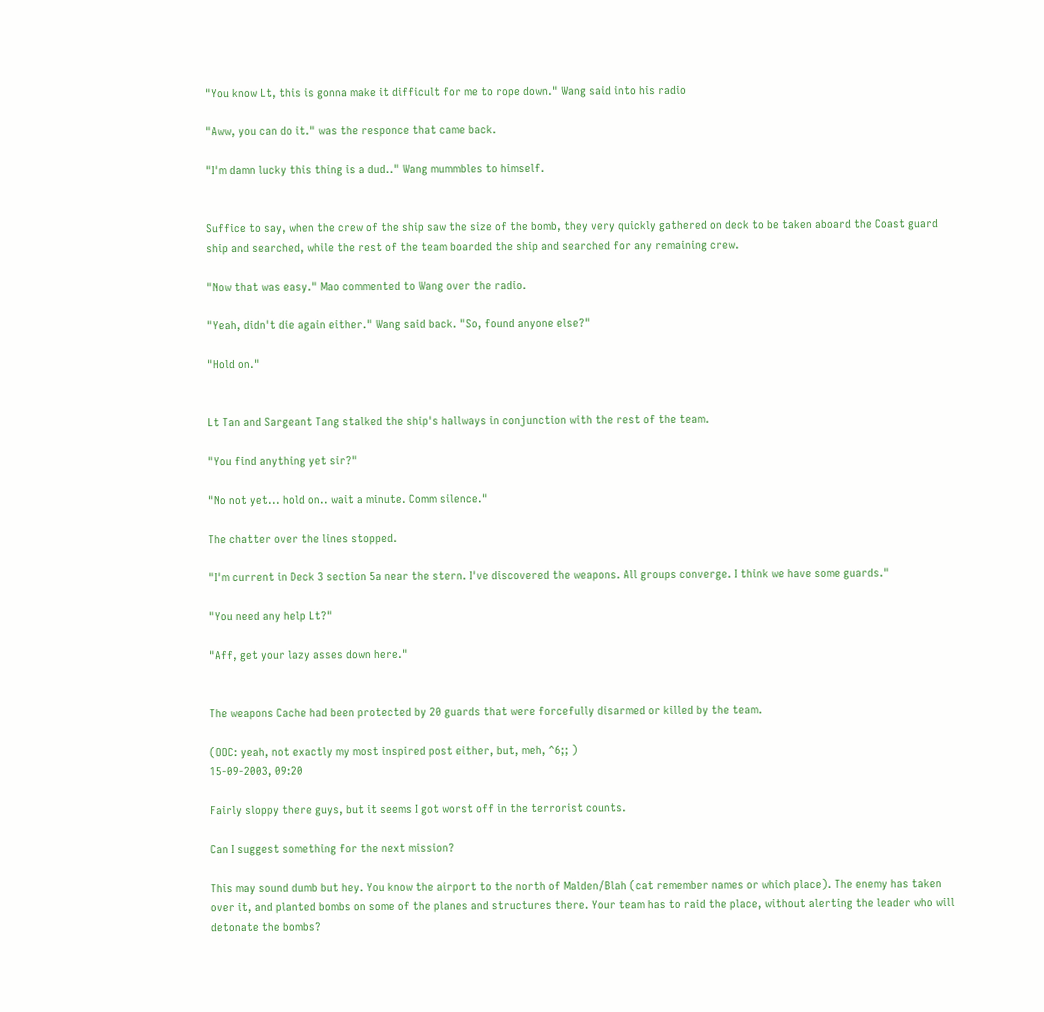"You know Lt, this is gonna make it difficult for me to rope down." Wang said into his radio

"Aww, you can do it." was the responce that came back.

"I'm damn lucky this thing is a dud.." Wang mummbles to himself.


Suffice to say, when the crew of the ship saw the size of the bomb, they very quickly gathered on deck to be taken aboard the Coast guard ship and searched, while the rest of the team boarded the ship and searched for any remaining crew.

"Now that was easy." Mao commented to Wang over the radio.

"Yeah, didn't die again either." Wang said back. "So, found anyone else?"

"Hold on."


Lt Tan and Sargeant Tang stalked the ship's hallways in conjunction with the rest of the team.

"You find anything yet sir?"

"No not yet... hold on.. wait a minute. Comm silence."

The chatter over the lines stopped.

"I'm current in Deck 3 section 5a near the stern. I've discovered the weapons. All groups converge. I think we have some guards."

"You need any help Lt?"

"Aff, get your lazy asses down here."


The weapons Cache had been protected by 20 guards that were forcefully disarmed or killed by the team.

(OOC: yeah, not exactly my most inspired post either, but, meh, ^6;; )
15-09-2003, 09:20

Fairly sloppy there guys, but it seems I got worst off in the terrorist counts.

Can I suggest something for the next mission?

This may sound dumb but hey. You know the airport to the north of Malden/Blah (cat remember names or which place). The enemy has taken over it, and planted bombs on some of the planes and structures there. Your team has to raid the place, without alerting the leader who will detonate the bombs?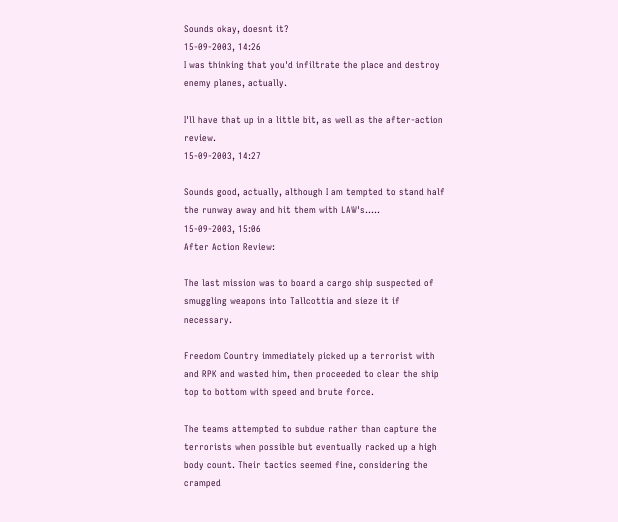Sounds okay, doesnt it?
15-09-2003, 14:26
I was thinking that you'd infiltrate the place and destroy enemy planes, actually.

I'll have that up in a little bit, as well as the after-action review.
15-09-2003, 14:27

Sounds good, actually, although I am tempted to stand half the runway away and hit them with LAW's.....
15-09-2003, 15:06
After Action Review:

The last mission was to board a cargo ship suspected of smuggling weapons into Tallcottia and sieze it if necessary.

Freedom Country immediately picked up a terrorist with and RPK and wasted him, then proceeded to clear the ship top to bottom with speed and brute force.

The teams attempted to subdue rather than capture the terrorists when possible but eventually racked up a high body count. Their tactics seemed fine, considering the cramped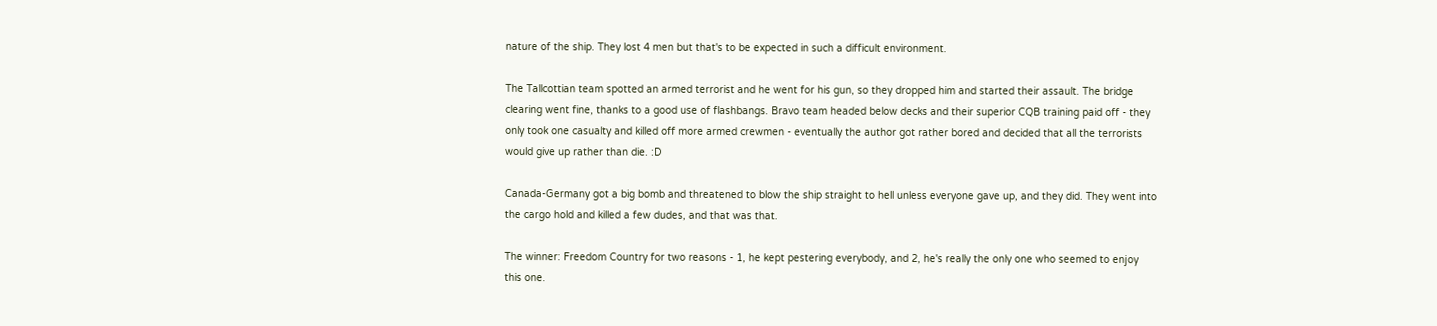nature of the ship. They lost 4 men but that's to be expected in such a difficult environment.

The Tallcottian team spotted an armed terrorist and he went for his gun, so they dropped him and started their assault. The bridge clearing went fine, thanks to a good use of flashbangs. Bravo team headed below decks and their superior CQB training paid off - they only took one casualty and killed off more armed crewmen - eventually the author got rather bored and decided that all the terrorists would give up rather than die. :D

Canada-Germany got a big bomb and threatened to blow the ship straight to hell unless everyone gave up, and they did. They went into the cargo hold and killed a few dudes, and that was that.

The winner: Freedom Country for two reasons - 1, he kept pestering everybody, and 2, he's really the only one who seemed to enjoy this one.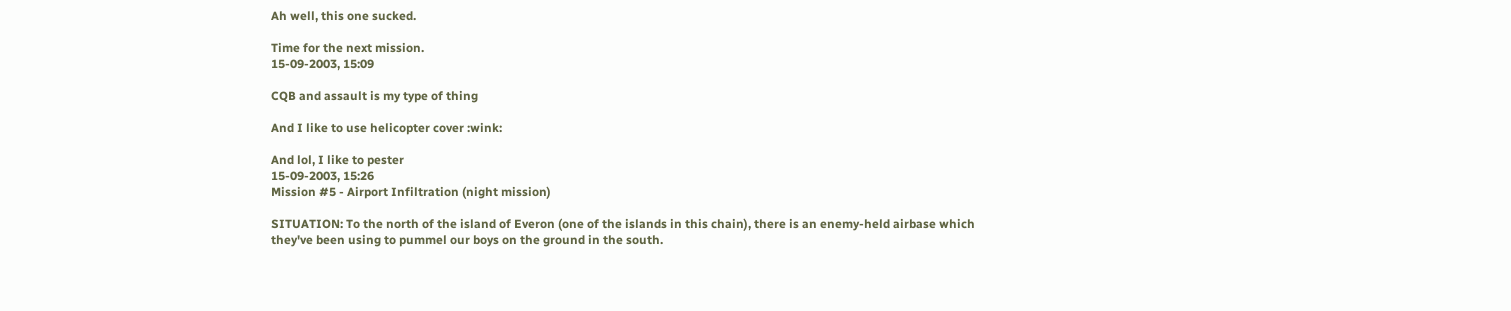Ah well, this one sucked.

Time for the next mission.
15-09-2003, 15:09

CQB and assault is my type of thing

And I like to use helicopter cover :wink:

And lol, I like to pester
15-09-2003, 15:26
Mission #5 - Airport Infiltration (night mission)

SITUATION: To the north of the island of Everon (one of the islands in this chain), there is an enemy-held airbase which they've been using to pummel our boys on the ground in the south.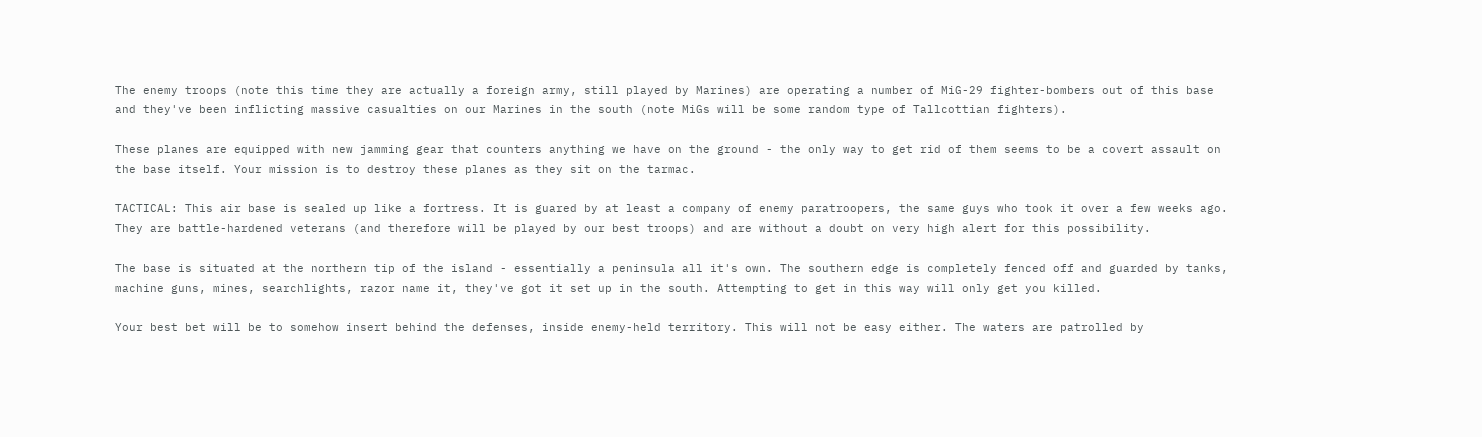The enemy troops (note this time they are actually a foreign army, still played by Marines) are operating a number of MiG-29 fighter-bombers out of this base and they've been inflicting massive casualties on our Marines in the south (note MiGs will be some random type of Tallcottian fighters).

These planes are equipped with new jamming gear that counters anything we have on the ground - the only way to get rid of them seems to be a covert assault on the base itself. Your mission is to destroy these planes as they sit on the tarmac.

TACTICAL: This air base is sealed up like a fortress. It is guared by at least a company of enemy paratroopers, the same guys who took it over a few weeks ago. They are battle-hardened veterans (and therefore will be played by our best troops) and are without a doubt on very high alert for this possibility.

The base is situated at the northern tip of the island - essentially a peninsula all it's own. The southern edge is completely fenced off and guarded by tanks, machine guns, mines, searchlights, razor name it, they've got it set up in the south. Attempting to get in this way will only get you killed.

Your best bet will be to somehow insert behind the defenses, inside enemy-held territory. This will not be easy either. The waters are patrolled by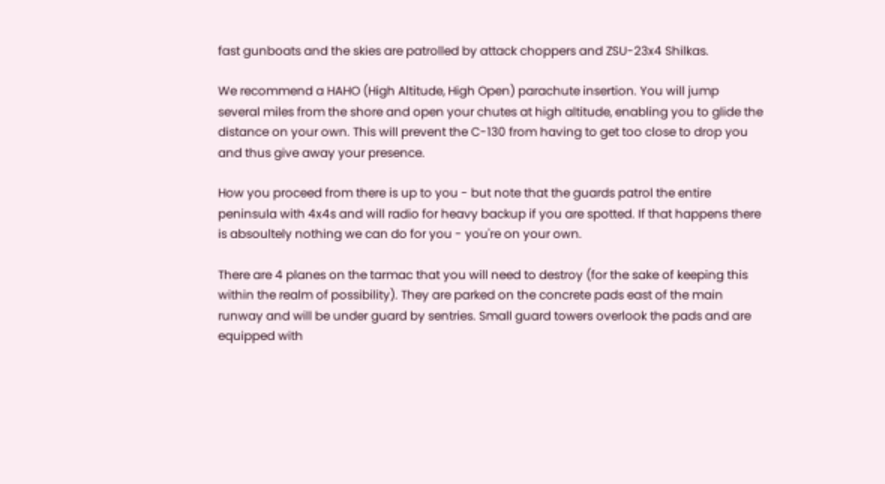fast gunboats and the skies are patrolled by attack choppers and ZSU-23x4 Shilkas.

We recommend a HAHO (High Altitude, High Open) parachute insertion. You will jump several miles from the shore and open your chutes at high altitude, enabling you to glide the distance on your own. This will prevent the C-130 from having to get too close to drop you and thus give away your presence.

How you proceed from there is up to you - but note that the guards patrol the entire peninsula with 4x4s and will radio for heavy backup if you are spotted. If that happens there is absoultely nothing we can do for you - you're on your own.

There are 4 planes on the tarmac that you will need to destroy (for the sake of keeping this within the realm of possibility). They are parked on the concrete pads east of the main runway and will be under guard by sentries. Small guard towers overlook the pads and are equipped with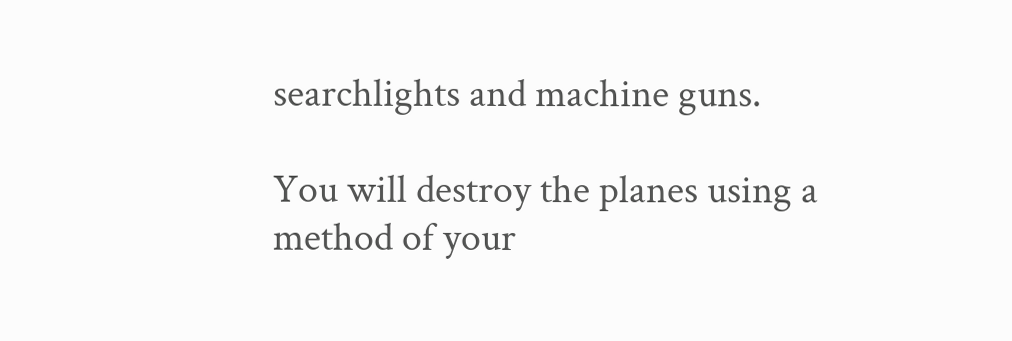searchlights and machine guns.

You will destroy the planes using a method of your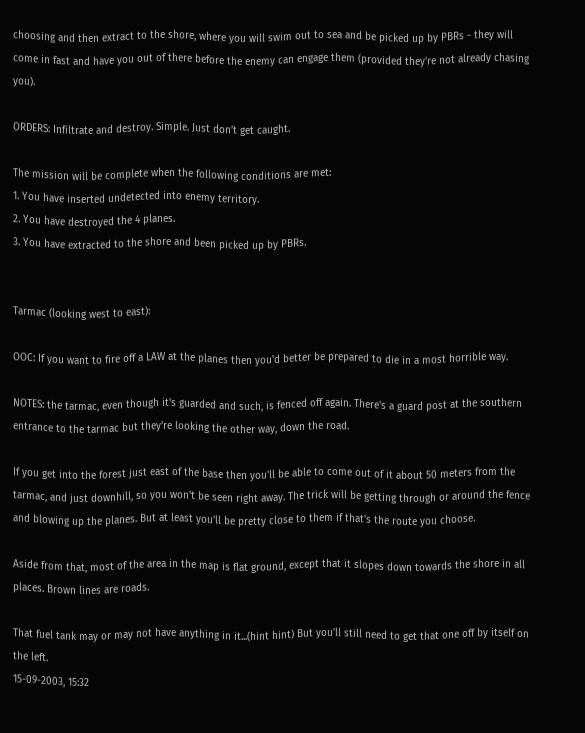choosing and then extract to the shore, where you will swim out to sea and be picked up by PBRs - they will come in fast and have you out of there before the enemy can engage them (provided they're not already chasing you).

ORDERS: Infiltrate and destroy. Simple. Just don’t get caught.

The mission will be complete when the following conditions are met:
1. You have inserted undetected into enemy territory.
2. You have destroyed the 4 planes.
3. You have extracted to the shore and been picked up by PBRs.


Tarmac (looking west to east):

OOC: If you want to fire off a LAW at the planes then you'd better be prepared to die in a most horrible way.

NOTES: the tarmac, even though it's guarded and such, is fenced off again. There's a guard post at the southern entrance to the tarmac but they're looking the other way, down the road.

If you get into the forest just east of the base then you'll be able to come out of it about 50 meters from the tarmac, and just downhill, so you won't be seen right away. The trick will be getting through or around the fence and blowing up the planes. But at least you'll be pretty close to them if that's the route you choose.

Aside from that, most of the area in the map is flat ground, except that it slopes down towards the shore in all places. Brown lines are roads.

That fuel tank may or may not have anything in it...(hint hint) But you'll still need to get that one off by itself on the left.
15-09-2003, 15:32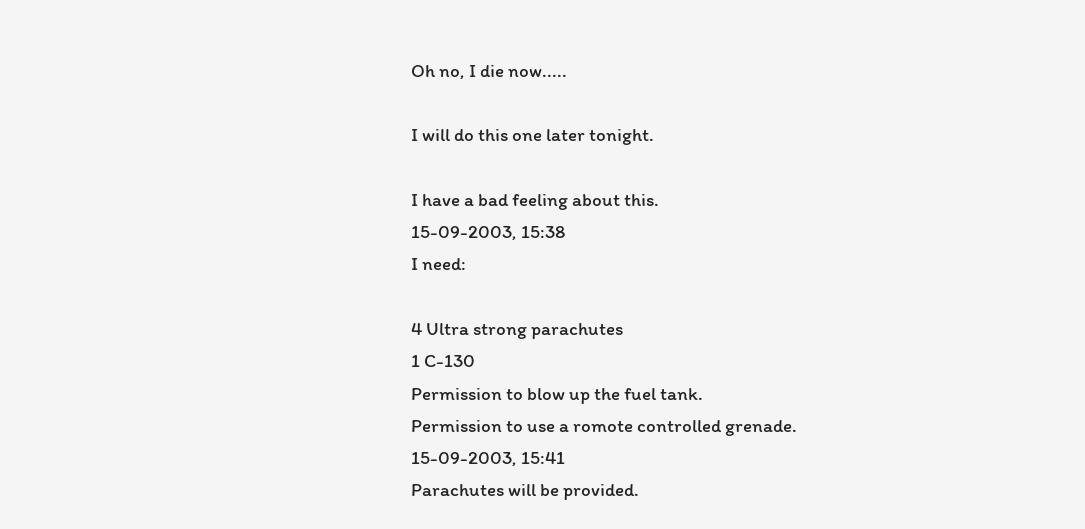Oh no, I die now.....

I will do this one later tonight.

I have a bad feeling about this.
15-09-2003, 15:38
I need:

4 Ultra strong parachutes
1 C-130
Permission to blow up the fuel tank.
Permission to use a romote controlled grenade.
15-09-2003, 15:41
Parachutes will be provided.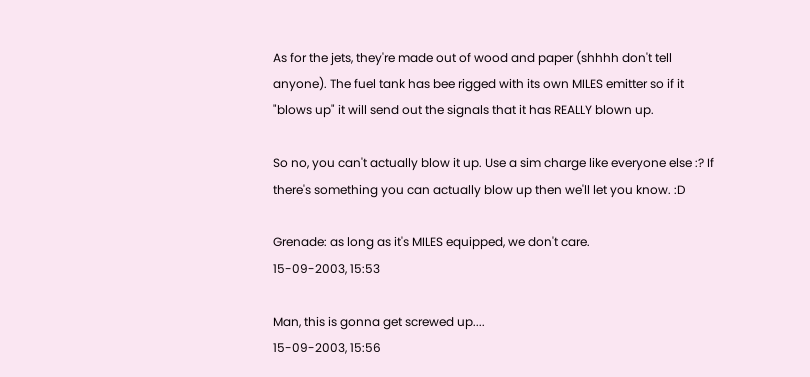As for the jets, they're made out of wood and paper (shhhh don't tell anyone). The fuel tank has bee rigged with its own MILES emitter so if it "blows up" it will send out the signals that it has REALLY blown up.

So no, you can't actually blow it up. Use a sim charge like everyone else :? If there's something you can actually blow up then we'll let you know. :D

Grenade: as long as it's MILES equipped, we don't care.
15-09-2003, 15:53

Man, this is gonna get screwed up....
15-09-2003, 15:56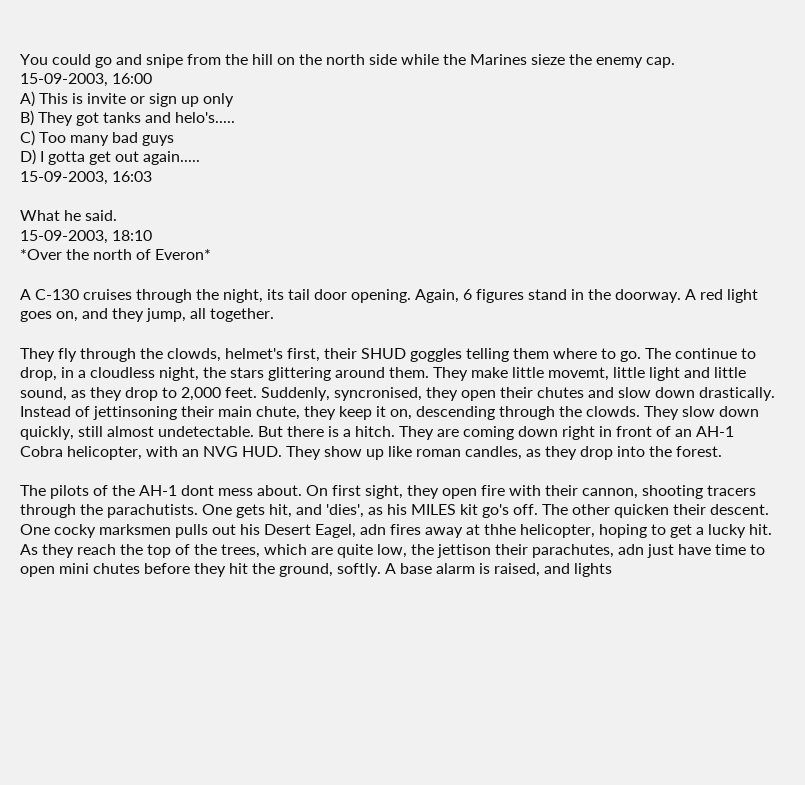You could go and snipe from the hill on the north side while the Marines sieze the enemy cap.
15-09-2003, 16:00
A) This is invite or sign up only
B) They got tanks and helo's.....
C) Too many bad guys
D) I gotta get out again.....
15-09-2003, 16:03

What he said.
15-09-2003, 18:10
*Over the north of Everon*

A C-130 cruises through the night, its tail door opening. Again, 6 figures stand in the doorway. A red light goes on, and they jump, all together.

They fly through the clowds, helmet's first, their SHUD goggles telling them where to go. The continue to drop, in a cloudless night, the stars glittering around them. They make little movemt, little light and little sound, as they drop to 2,000 feet. Suddenly, syncronised, they open their chutes and slow down drastically. Instead of jettinsoning their main chute, they keep it on, descending through the clowds. They slow down quickly, still almost undetectable. But there is a hitch. They are coming down right in front of an AH-1 Cobra helicopter, with an NVG HUD. They show up like roman candles, as they drop into the forest.

The pilots of the AH-1 dont mess about. On first sight, they open fire with their cannon, shooting tracers through the parachutists. One gets hit, and 'dies', as his MILES kit go's off. The other quicken their descent. One cocky marksmen pulls out his Desert Eagel, adn fires away at thhe helicopter, hoping to get a lucky hit. As they reach the top of the trees, which are quite low, the jettison their parachutes, adn just have time to open mini chutes before they hit the ground, softly. A base alarm is raised, and lights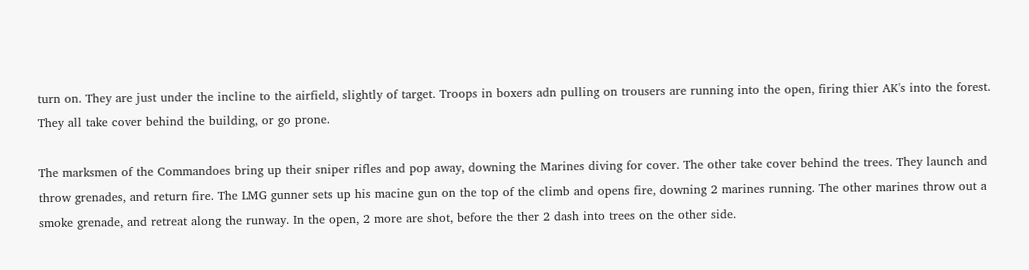turn on. They are just under the incline to the airfield, slightly of target. Troops in boxers adn pulling on trousers are running into the open, firing thier AK's into the forest. They all take cover behind the building, or go prone.

The marksmen of the Commandoes bring up their sniper rifles and pop away, downing the Marines diving for cover. The other take cover behind the trees. They launch and throw grenades, and return fire. The LMG gunner sets up his macine gun on the top of the climb and opens fire, downing 2 marines running. The other marines throw out a smoke grenade, and retreat along the runway. In the open, 2 more are shot, before the ther 2 dash into trees on the other side.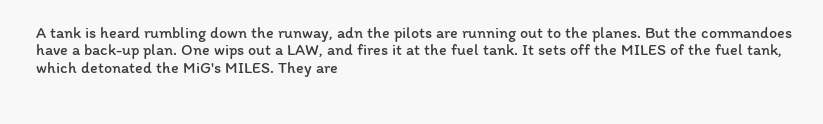A tank is heard rumbling down the runway, adn the pilots are running out to the planes. But the commandoes have a back-up plan. One wips out a LAW, and fires it at the fuel tank. It sets off the MILES of the fuel tank, which detonated the MiG's MILES. They are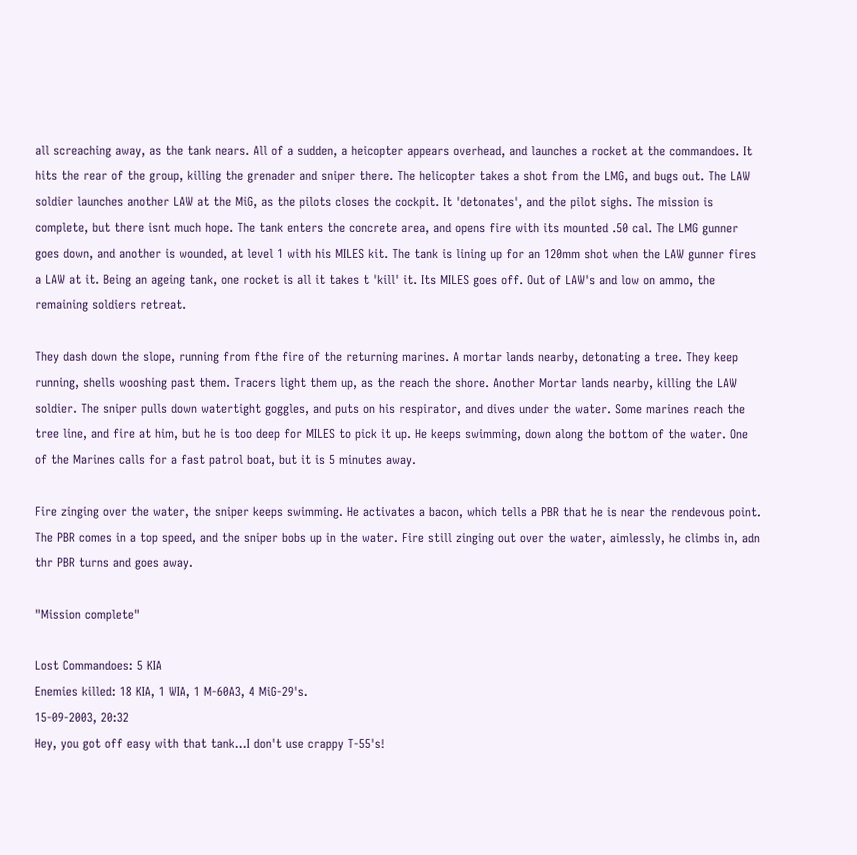all screaching away, as the tank nears. All of a sudden, a heicopter appears overhead, and launches a rocket at the commandoes. It hits the rear of the group, killing the grenader and sniper there. The helicopter takes a shot from the LMG, and bugs out. The LAW soldier launches another LAW at the MiG, as the pilots closes the cockpit. It 'detonates', and the pilot sighs. The mission is complete, but there isnt much hope. The tank enters the concrete area, and opens fire with its mounted .50 cal. The LMG gunner goes down, and another is wounded, at level 1 with his MILES kit. The tank is lining up for an 120mm shot when the LAW gunner fires a LAW at it. Being an ageing tank, one rocket is all it takes t 'kill' it. Its MILES goes off. Out of LAW's and low on ammo, the remaining soldiers retreat.

They dash down the slope, running from fthe fire of the returning marines. A mortar lands nearby, detonating a tree. They keep running, shells wooshing past them. Tracers light them up, as the reach the shore. Another Mortar lands nearby, killing the LAW soldier. The sniper pulls down watertight goggles, and puts on his respirator, and dives under the water. Some marines reach the tree line, and fire at him, but he is too deep for MILES to pick it up. He keeps swimming, down along the bottom of the water. One of the Marines calls for a fast patrol boat, but it is 5 minutes away.

Fire zinging over the water, the sniper keeps swimming. He activates a bacon, which tells a PBR that he is near the rendevous point. The PBR comes in a top speed, and the sniper bobs up in the water. Fire still zinging out over the water, aimlessly, he climbs in, adn thr PBR turns and goes away.

"Mission complete"

Lost Commandoes: 5 KIA
Enemies killed: 18 KIA, 1 WIA, 1 M-60A3, 4 MiG-29's.
15-09-2003, 20:32
Hey, you got off easy with that tank...I don't use crappy T-55's!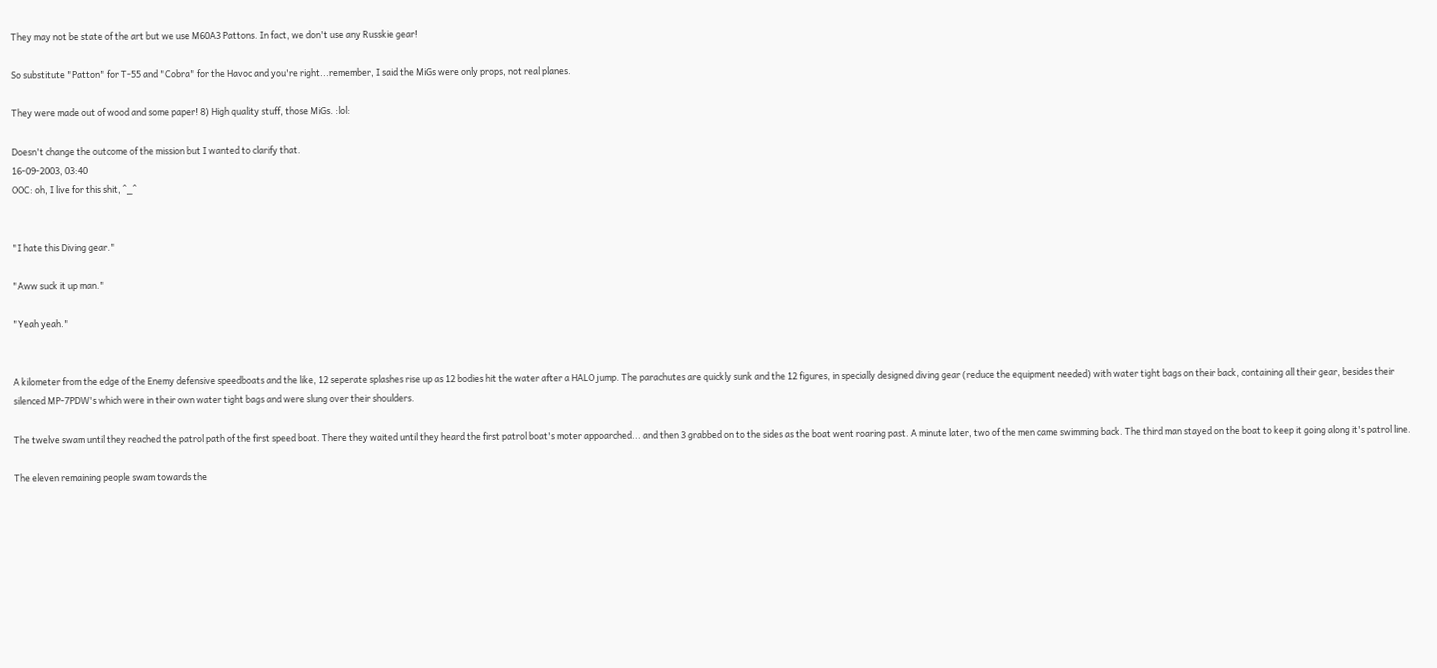They may not be state of the art but we use M60A3 Pattons. In fact, we don't use any Russkie gear!

So substitute "Patton" for T-55 and "Cobra" for the Havoc and you're right...remember, I said the MiGs were only props, not real planes.

They were made out of wood and some paper! 8) High quality stuff, those MiGs. :lol:

Doesn't change the outcome of the mission but I wanted to clarify that.
16-09-2003, 03:40
OOC: oh, I live for this shit, ^_^


"I hate this Diving gear."

"Aww suck it up man."

"Yeah yeah."


A kilometer from the edge of the Enemy defensive speedboats and the like, 12 seperate splashes rise up as 12 bodies hit the water after a HALO jump. The parachutes are quickly sunk and the 12 figures, in specially designed diving gear (reduce the equipment needed) with water tight bags on their back, containing all their gear, besides their silenced MP-7PDW's which were in their own water tight bags and were slung over their shoulders.

The twelve swam until they reached the patrol path of the first speed boat. There they waited until they heard the first patrol boat's moter appoarched... and then 3 grabbed on to the sides as the boat went roaring past. A minute later, two of the men came swimming back. The third man stayed on the boat to keep it going along it's patrol line.

The eleven remaining people swam towards the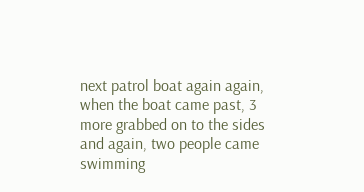next patrol boat again again, when the boat came past, 3 more grabbed on to the sides and again, two people came swimming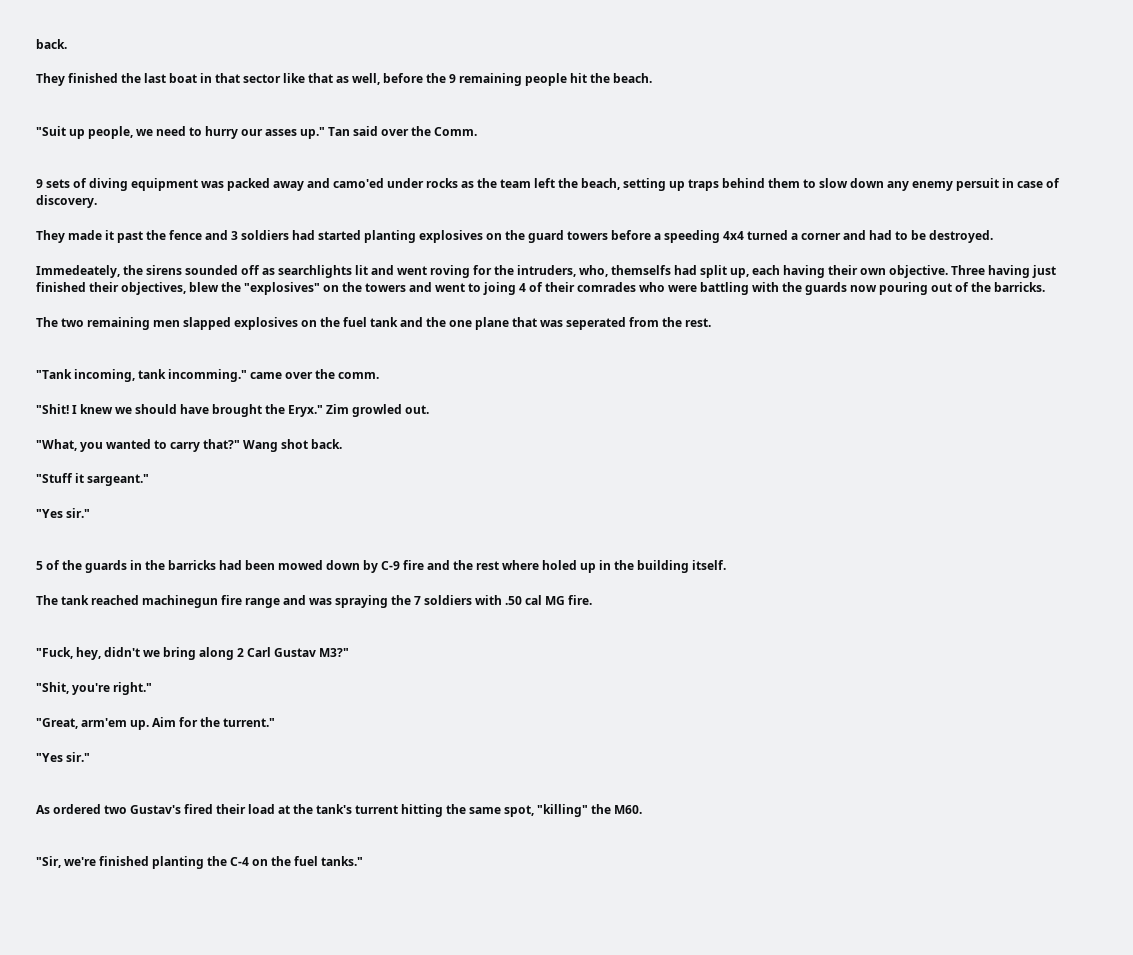back.

They finished the last boat in that sector like that as well, before the 9 remaining people hit the beach.


"Suit up people, we need to hurry our asses up." Tan said over the Comm.


9 sets of diving equipment was packed away and camo'ed under rocks as the team left the beach, setting up traps behind them to slow down any enemy persuit in case of discovery.

They made it past the fence and 3 soldiers had started planting explosives on the guard towers before a speeding 4x4 turned a corner and had to be destroyed.

Immedeately, the sirens sounded off as searchlights lit and went roving for the intruders, who, themselfs had split up, each having their own objective. Three having just finished their objectives, blew the "explosives" on the towers and went to joing 4 of their comrades who were battling with the guards now pouring out of the barricks.

The two remaining men slapped explosives on the fuel tank and the one plane that was seperated from the rest.


"Tank incoming, tank incomming." came over the comm.

"Shit! I knew we should have brought the Eryx." Zim growled out.

"What, you wanted to carry that?" Wang shot back.

"Stuff it sargeant."

"Yes sir."


5 of the guards in the barricks had been mowed down by C-9 fire and the rest where holed up in the building itself.

The tank reached machinegun fire range and was spraying the 7 soldiers with .50 cal MG fire.


"Fuck, hey, didn't we bring along 2 Carl Gustav M3?"

"Shit, you're right."

"Great, arm'em up. Aim for the turrent."

"Yes sir."


As ordered two Gustav's fired their load at the tank's turrent hitting the same spot, "killing" the M60.


"Sir, we're finished planting the C-4 on the fuel tanks."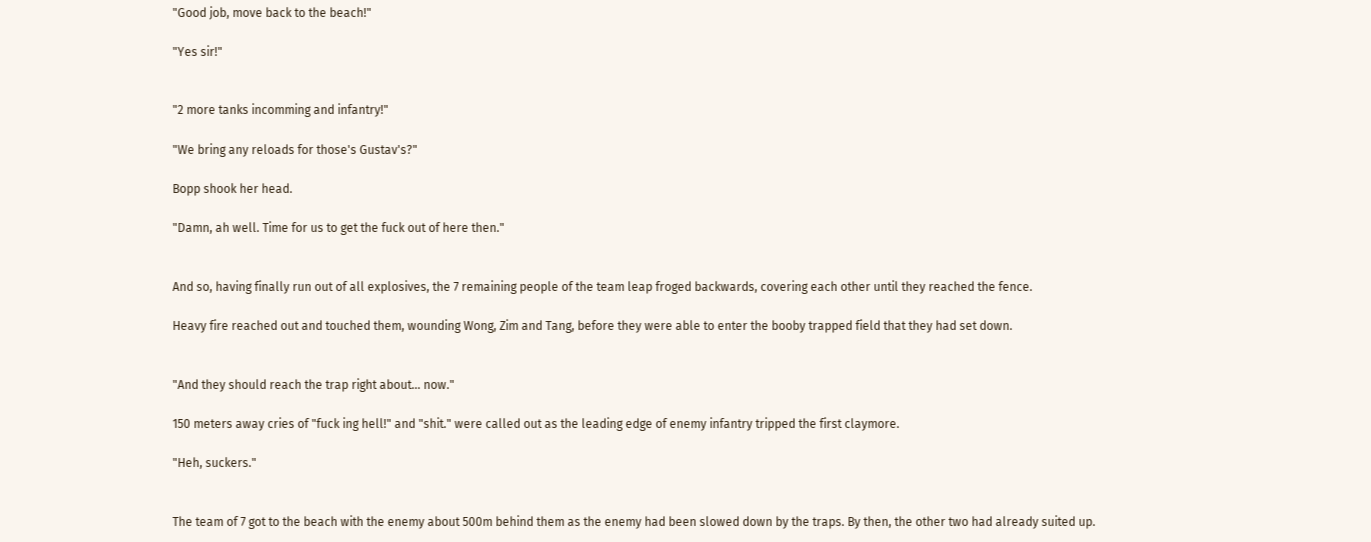"Good job, move back to the beach!"

"Yes sir!"


"2 more tanks incomming and infantry!"

"We bring any reloads for those's Gustav's?"

Bopp shook her head.

"Damn, ah well. Time for us to get the fuck out of here then."


And so, having finally run out of all explosives, the 7 remaining people of the team leap froged backwards, covering each other until they reached the fence.

Heavy fire reached out and touched them, wounding Wong, Zim and Tang, before they were able to enter the booby trapped field that they had set down.


"And they should reach the trap right about... now."

150 meters away cries of "fuck ing hell!" and "shit." were called out as the leading edge of enemy infantry tripped the first claymore.

"Heh, suckers."


The team of 7 got to the beach with the enemy about 500m behind them as the enemy had been slowed down by the traps. By then, the other two had already suited up.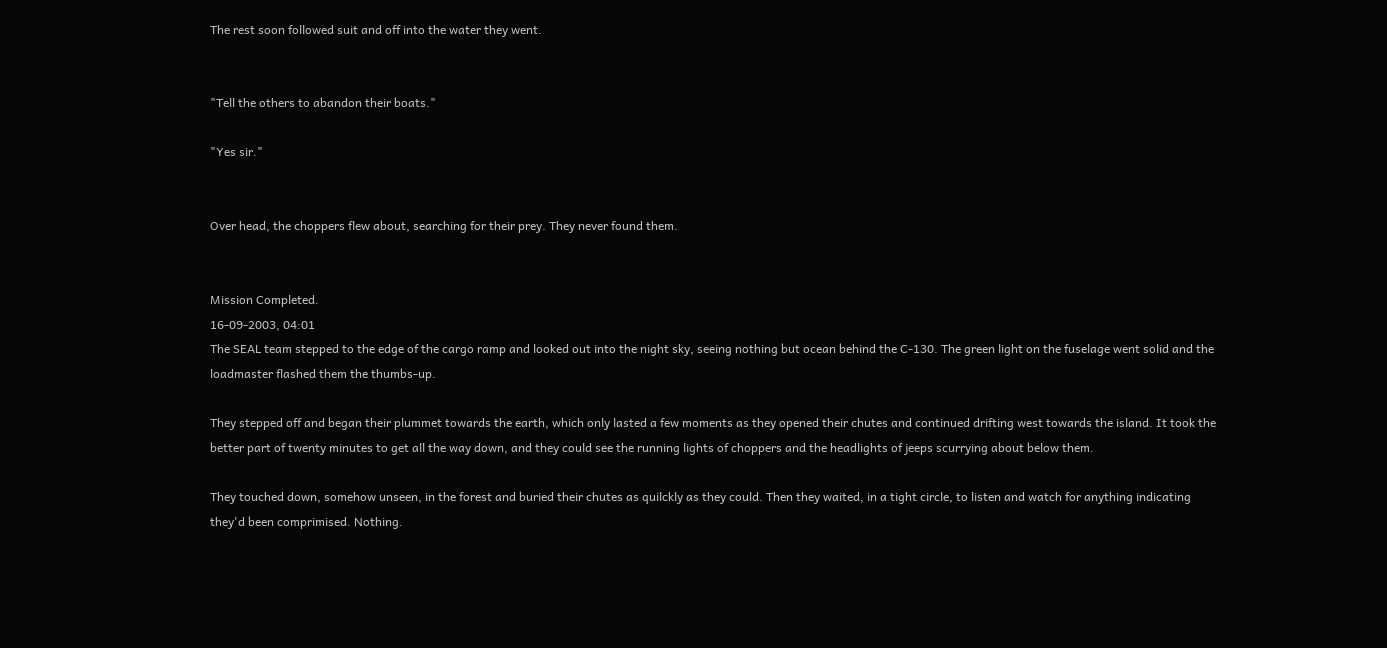The rest soon followed suit and off into the water they went.


"Tell the others to abandon their boats."

"Yes sir."


Over head, the choppers flew about, searching for their prey. They never found them.


Mission Completed.
16-09-2003, 04:01
The SEAL team stepped to the edge of the cargo ramp and looked out into the night sky, seeing nothing but ocean behind the C-130. The green light on the fuselage went solid and the loadmaster flashed them the thumbs-up.

They stepped off and began their plummet towards the earth, which only lasted a few moments as they opened their chutes and continued drifting west towards the island. It took the better part of twenty minutes to get all the way down, and they could see the running lights of choppers and the headlights of jeeps scurrying about below them.

They touched down, somehow unseen, in the forest and buried their chutes as quilckly as they could. Then they waited, in a tight circle, to listen and watch for anything indicating they'd been comprimised. Nothing.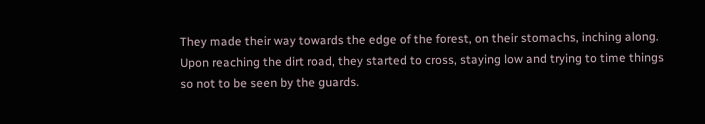They made their way towards the edge of the forest, on their stomachs, inching along. Upon reaching the dirt road, they started to cross, staying low and trying to time things so not to be seen by the guards.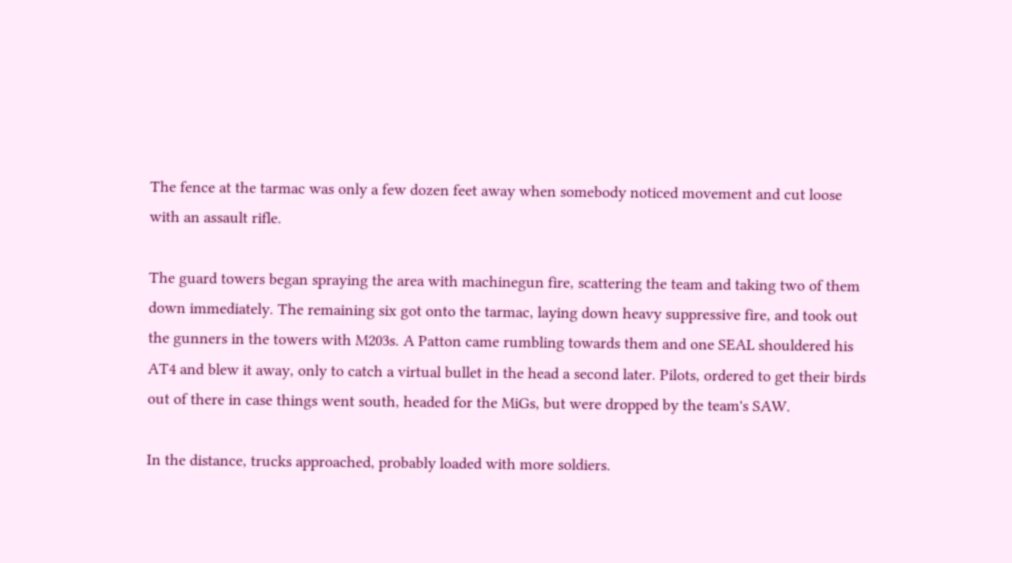The fence at the tarmac was only a few dozen feet away when somebody noticed movement and cut loose with an assault rifle.

The guard towers began spraying the area with machinegun fire, scattering the team and taking two of them down immediately. The remaining six got onto the tarmac, laying down heavy suppressive fire, and took out the gunners in the towers with M203s. A Patton came rumbling towards them and one SEAL shouldered his AT4 and blew it away, only to catch a virtual bullet in the head a second later. Pilots, ordered to get their birds out of there in case things went south, headed for the MiGs, but were dropped by the team's SAW.

In the distance, trucks approached, probably loaded with more soldiers.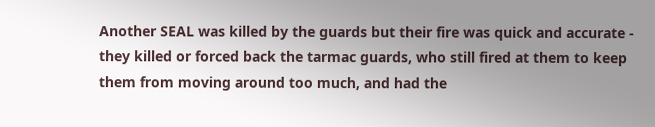Another SEAL was killed by the guards but their fire was quick and accurate - they killed or forced back the tarmac guards, who still fired at them to keep them from moving around too much, and had the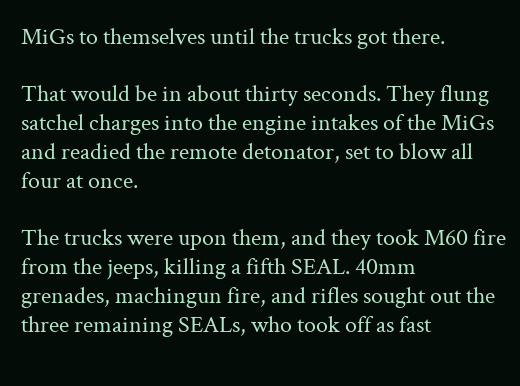MiGs to themselves until the trucks got there.

That would be in about thirty seconds. They flung satchel charges into the engine intakes of the MiGs and readied the remote detonator, set to blow all four at once.

The trucks were upon them, and they took M60 fire from the jeeps, killing a fifth SEAL. 40mm grenades, machingun fire, and rifles sought out the three remaining SEALs, who took off as fast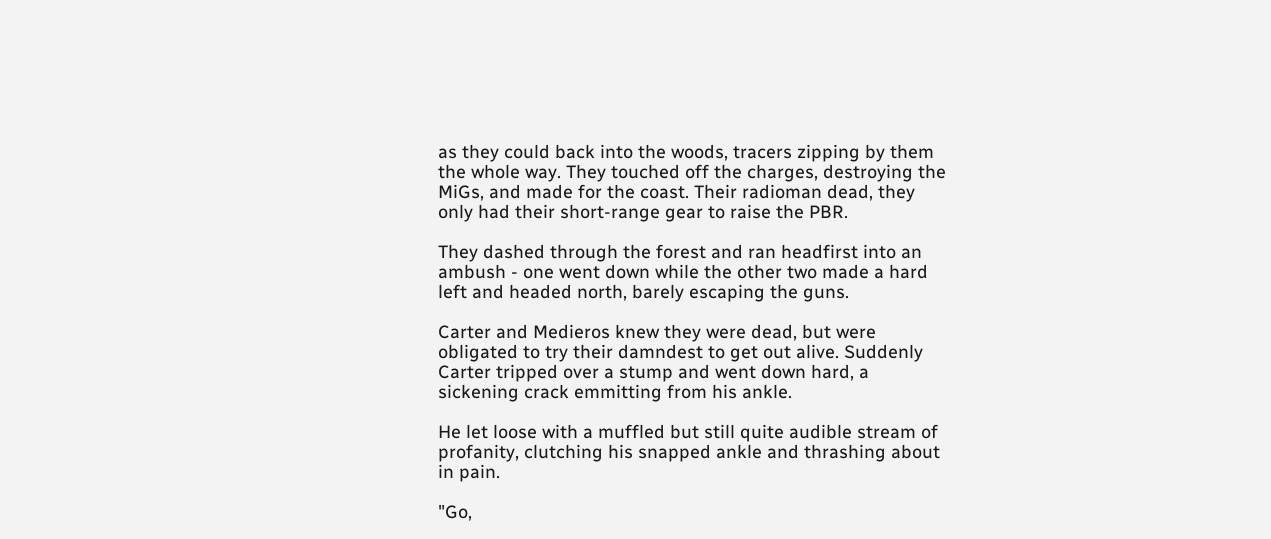as they could back into the woods, tracers zipping by them the whole way. They touched off the charges, destroying the MiGs, and made for the coast. Their radioman dead, they only had their short-range gear to raise the PBR.

They dashed through the forest and ran headfirst into an ambush - one went down while the other two made a hard left and headed north, barely escaping the guns.

Carter and Medieros knew they were dead, but were obligated to try their damndest to get out alive. Suddenly Carter tripped over a stump and went down hard, a sickening crack emmitting from his ankle.

He let loose with a muffled but still quite audible stream of profanity, clutching his snapped ankle and thrashing about in pain.

"Go,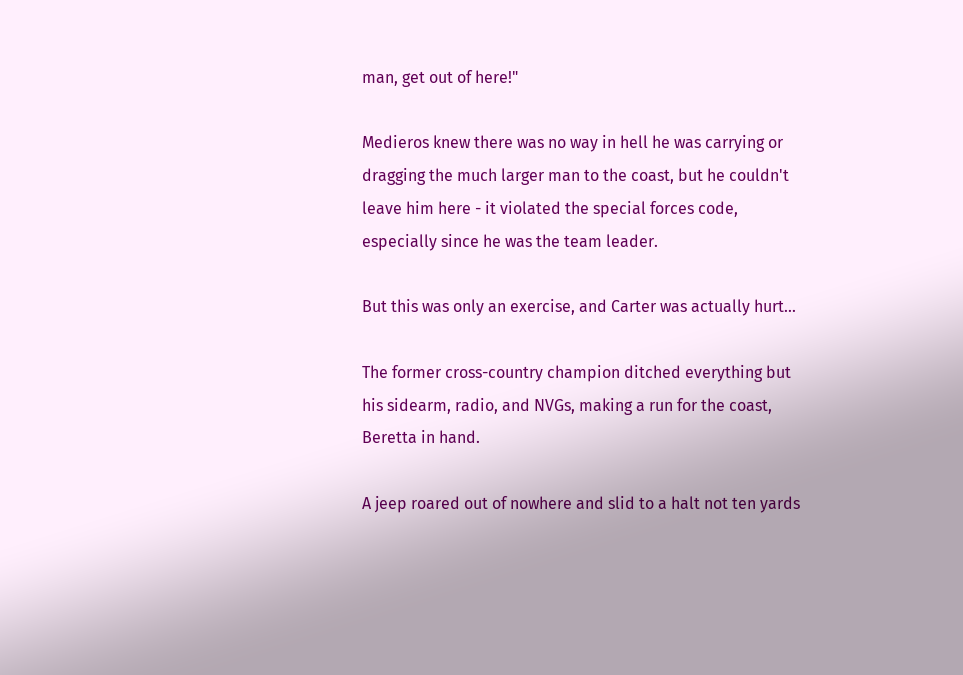man, get out of here!"

Medieros knew there was no way in hell he was carrying or dragging the much larger man to the coast, but he couldn't leave him here - it violated the special forces code, especially since he was the team leader.

But this was only an exercise, and Carter was actually hurt...

The former cross-country champion ditched everything but his sidearm, radio, and NVGs, making a run for the coast, Beretta in hand.

A jeep roared out of nowhere and slid to a halt not ten yards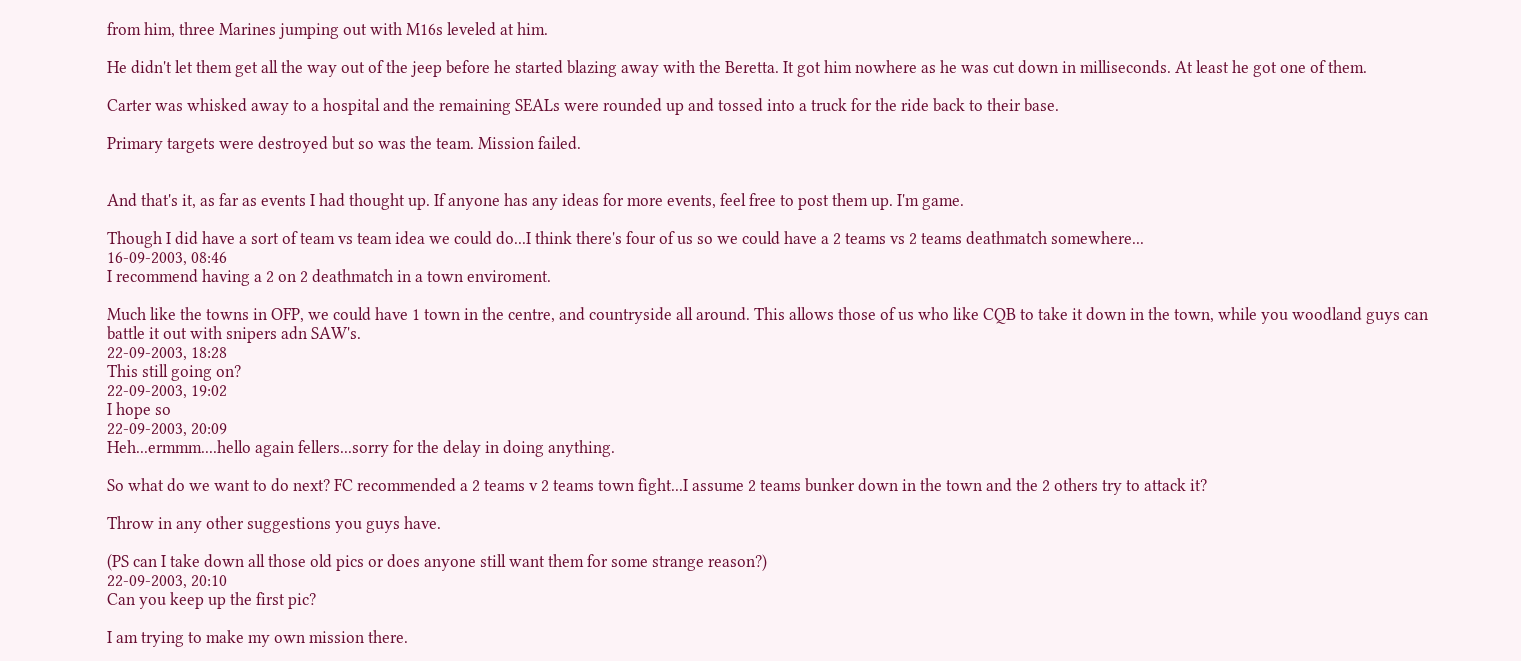from him, three Marines jumping out with M16s leveled at him.

He didn't let them get all the way out of the jeep before he started blazing away with the Beretta. It got him nowhere as he was cut down in milliseconds. At least he got one of them.

Carter was whisked away to a hospital and the remaining SEALs were rounded up and tossed into a truck for the ride back to their base.

Primary targets were destroyed but so was the team. Mission failed.


And that's it, as far as events I had thought up. If anyone has any ideas for more events, feel free to post them up. I'm game.

Though I did have a sort of team vs team idea we could do...I think there's four of us so we could have a 2 teams vs 2 teams deathmatch somewhere...
16-09-2003, 08:46
I recommend having a 2 on 2 deathmatch in a town enviroment.

Much like the towns in OFP, we could have 1 town in the centre, and countryside all around. This allows those of us who like CQB to take it down in the town, while you woodland guys can battle it out with snipers adn SAW's.
22-09-2003, 18:28
This still going on?
22-09-2003, 19:02
I hope so
22-09-2003, 20:09
Heh...ermmm....hello again fellers...sorry for the delay in doing anything.

So what do we want to do next? FC recommended a 2 teams v 2 teams town fight...I assume 2 teams bunker down in the town and the 2 others try to attack it?

Throw in any other suggestions you guys have.

(PS can I take down all those old pics or does anyone still want them for some strange reason?)
22-09-2003, 20:10
Can you keep up the first pic?

I am trying to make my own mission there.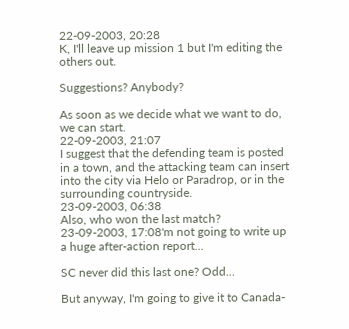22-09-2003, 20:28
K, I'll leave up mission 1 but I'm editing the others out.

Suggestions? Anybody?

As soon as we decide what we want to do, we can start.
22-09-2003, 21:07
I suggest that the defending team is posted in a town, and the attacking team can insert into the city via Helo or Paradrop, or in the surrounding countryside.
23-09-2003, 06:38
Also, who won the last match?
23-09-2003, 17:08'm not going to write up a huge after-action report...

SC never did this last one? Odd...

But anyway, I'm going to give it to Canada-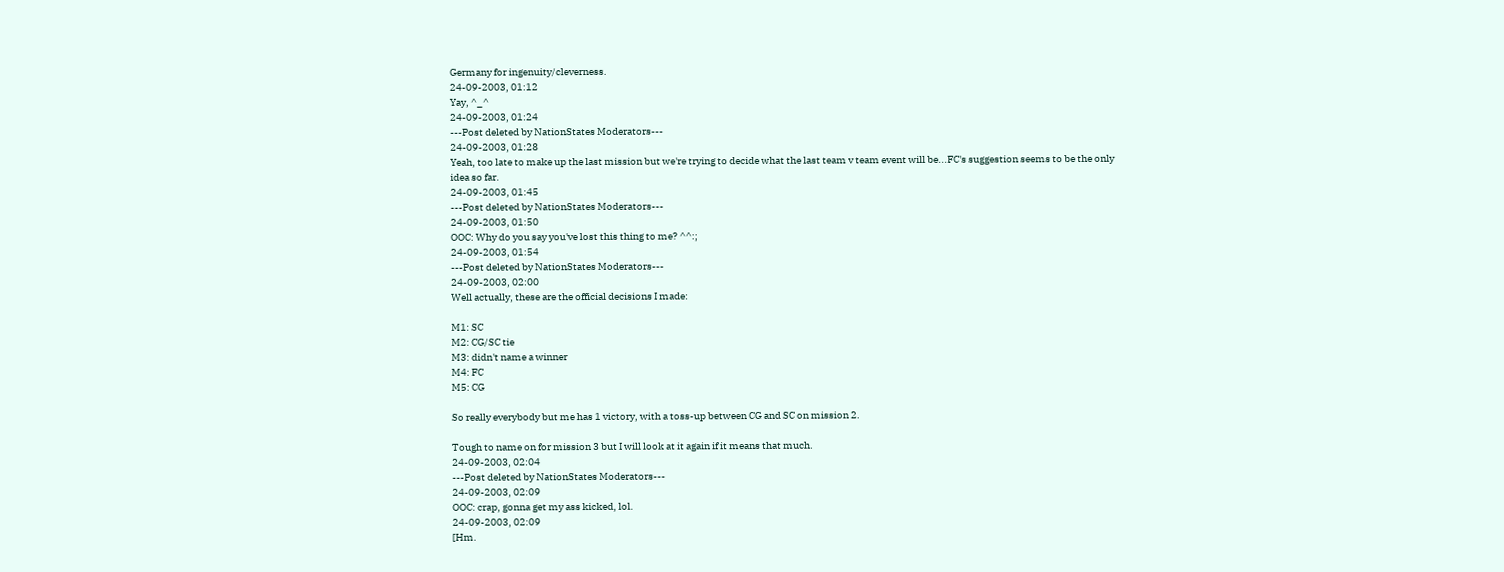Germany for ingenuity/cleverness.
24-09-2003, 01:12
Yay, ^_^
24-09-2003, 01:24
---Post deleted by NationStates Moderators---
24-09-2003, 01:28
Yeah, too late to make up the last mission but we're trying to decide what the last team v team event will be...FC's suggestion seems to be the only idea so far.
24-09-2003, 01:45
---Post deleted by NationStates Moderators---
24-09-2003, 01:50
OOC: Why do you say you've lost this thing to me? ^^:;
24-09-2003, 01:54
---Post deleted by NationStates Moderators---
24-09-2003, 02:00
Well actually, these are the official decisions I made:

M1: SC
M2: CG/SC tie
M3: didn't name a winner
M4: FC
M5: CG

So really everybody but me has 1 victory, with a toss-up between CG and SC on mission 2.

Tough to name on for mission 3 but I will look at it again if it means that much.
24-09-2003, 02:04
---Post deleted by NationStates Moderators---
24-09-2003, 02:09
OOC: crap, gonna get my ass kicked, lol.
24-09-2003, 02:09
[Hm.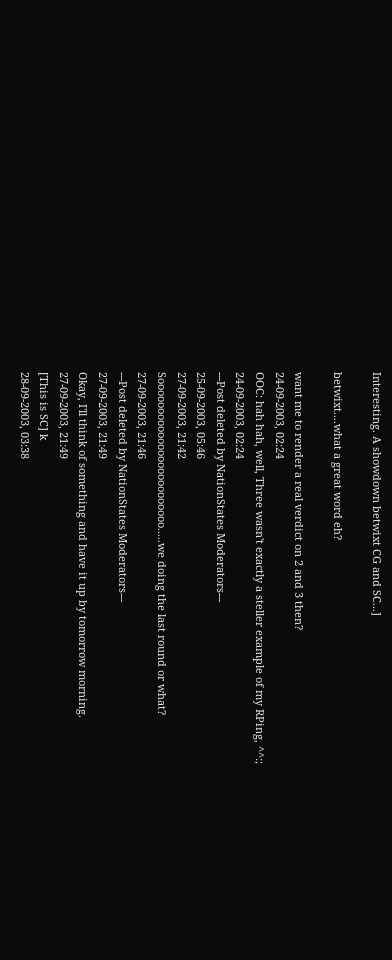Interesting. A showdown betwixt CG and SC...]

betwixt....what a great word eh?

want me to render a real verdict on 2 and 3 then?
24-09-2003, 02:24
OOC: hah hah, well, Three wasn't exactly a steller example of my RPing, ^^:;
24-09-2003, 02:24
---Post deleted by NationStates Moderators---
25-09-2003, 05:46
27-09-2003, 21:42
Sooooooooooooooooooooooooo.....we doing the last round or what?
27-09-2003, 21:46
---Post deleted by NationStates Moderators---
27-09-2003, 21:49
Okay, I'll think of something and have it up by tomorrow morning.
27-09-2003, 21:49
[This is SC] k
28-09-2003, 03:38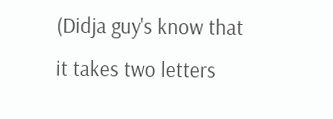(Didja guy's know that it takes two letters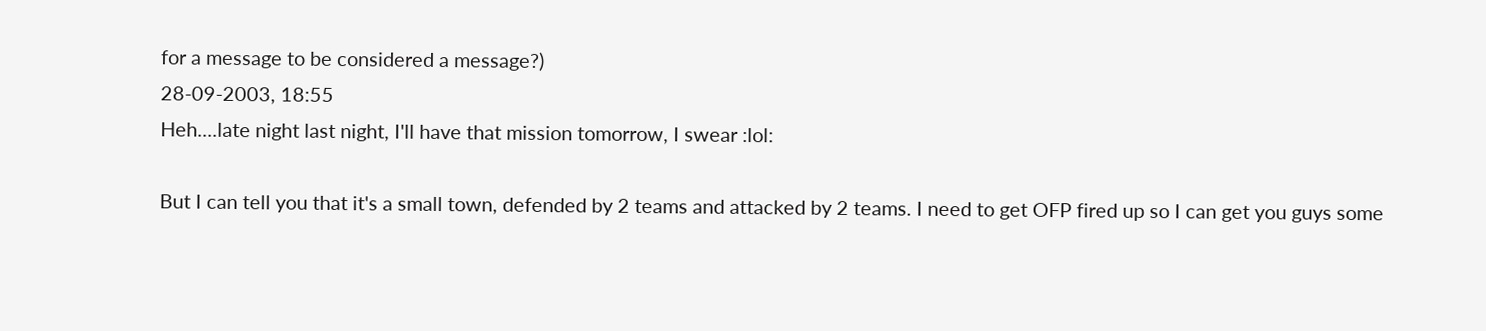for a message to be considered a message?)
28-09-2003, 18:55
Heh....late night last night, I'll have that mission tomorrow, I swear :lol:

But I can tell you that it's a small town, defended by 2 teams and attacked by 2 teams. I need to get OFP fired up so I can get you guys some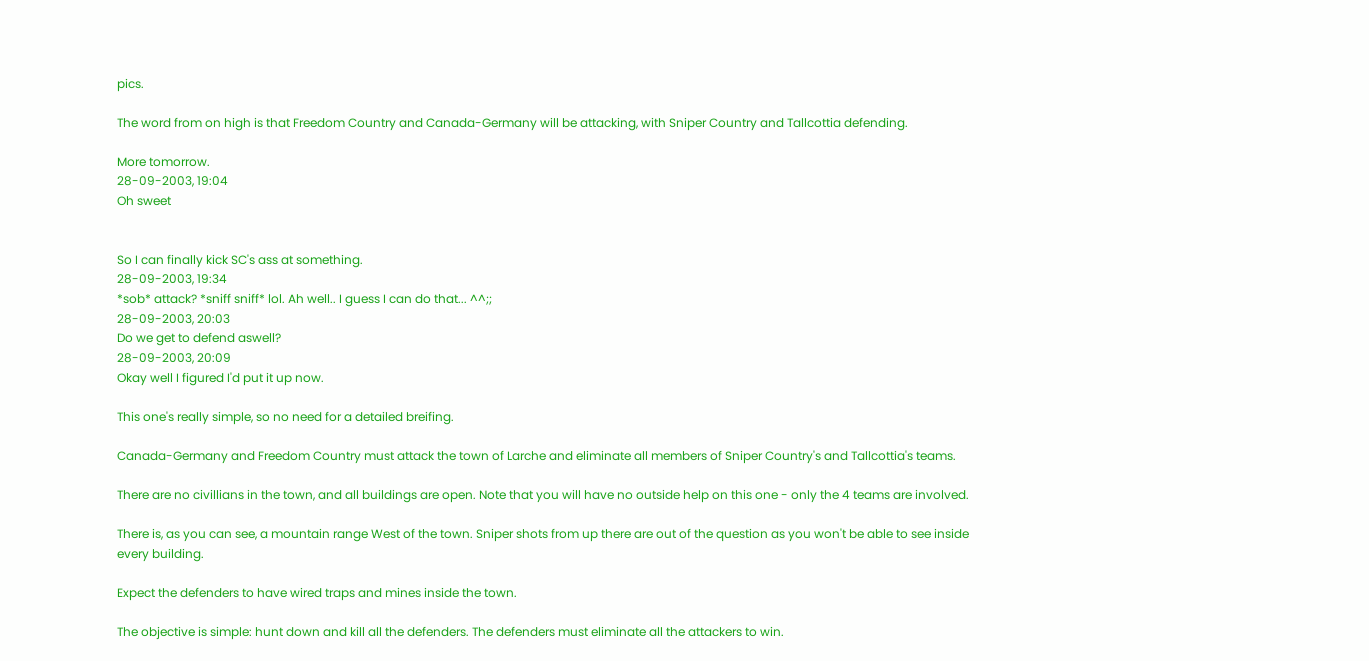pics.

The word from on high is that Freedom Country and Canada-Germany will be attacking, with Sniper Country and Tallcottia defending.

More tomorrow.
28-09-2003, 19:04
Oh sweet


So I can finally kick SC's ass at something.
28-09-2003, 19:34
*sob* attack? *sniff sniff* lol. Ah well.. I guess I can do that... ^^;;
28-09-2003, 20:03
Do we get to defend aswell?
28-09-2003, 20:09
Okay well I figured I'd put it up now.

This one's really simple, so no need for a detailed breifing.

Canada-Germany and Freedom Country must attack the town of Larche and eliminate all members of Sniper Country's and Tallcottia's teams.

There are no civillians in the town, and all buildings are open. Note that you will have no outside help on this one - only the 4 teams are involved.

There is, as you can see, a mountain range West of the town. Sniper shots from up there are out of the question as you won't be able to see inside every building.

Expect the defenders to have wired traps and mines inside the town.

The objective is simple: hunt down and kill all the defenders. The defenders must eliminate all the attackers to win.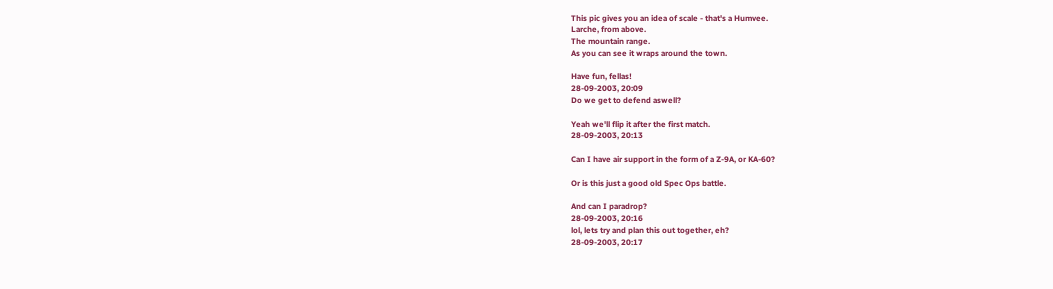This pic gives you an idea of scale - that's a Humvee.
Larche, from above.
The mountain range.
As you can see it wraps around the town.

Have fun, fellas!
28-09-2003, 20:09
Do we get to defend aswell?

Yeah we'll flip it after the first match.
28-09-2003, 20:13

Can I have air support in the form of a Z-9A, or KA-60?

Or is this just a good old Spec Ops battle.

And can I paradrop?
28-09-2003, 20:16
lol, lets try and plan this out together, eh?
28-09-2003, 20:17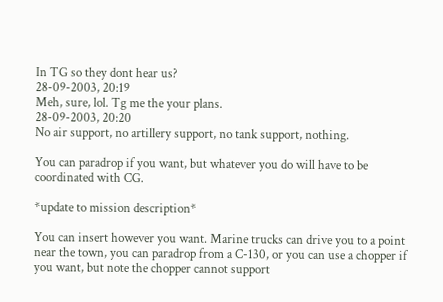In TG so they dont hear us?
28-09-2003, 20:19
Meh, sure, lol. Tg me the your plans.
28-09-2003, 20:20
No air support, no artillery support, no tank support, nothing.

You can paradrop if you want, but whatever you do will have to be coordinated with CG.

*update to mission description*

You can insert however you want. Marine trucks can drive you to a point near the town, you can paradrop from a C-130, or you can use a chopper if you want, but note the chopper cannot support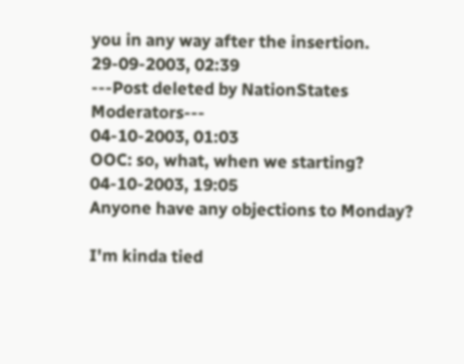you in any way after the insertion.
29-09-2003, 02:39
---Post deleted by NationStates Moderators---
04-10-2003, 01:03
OOC: so, what, when we starting?
04-10-2003, 19:05
Anyone have any objections to Monday?

I'm kinda tied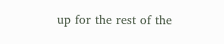up for the rest of the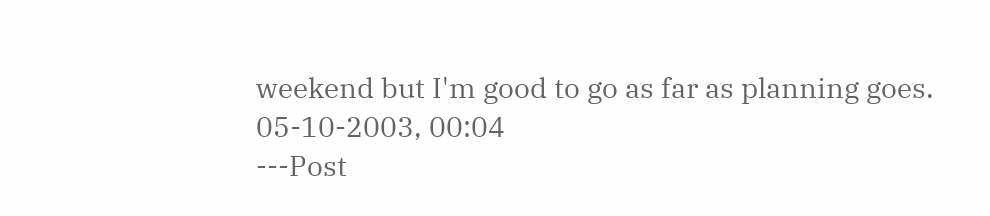weekend but I'm good to go as far as planning goes.
05-10-2003, 00:04
---Post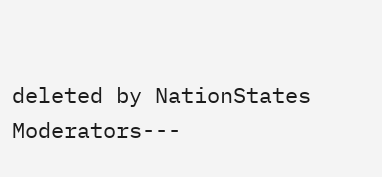deleted by NationStates Moderators---